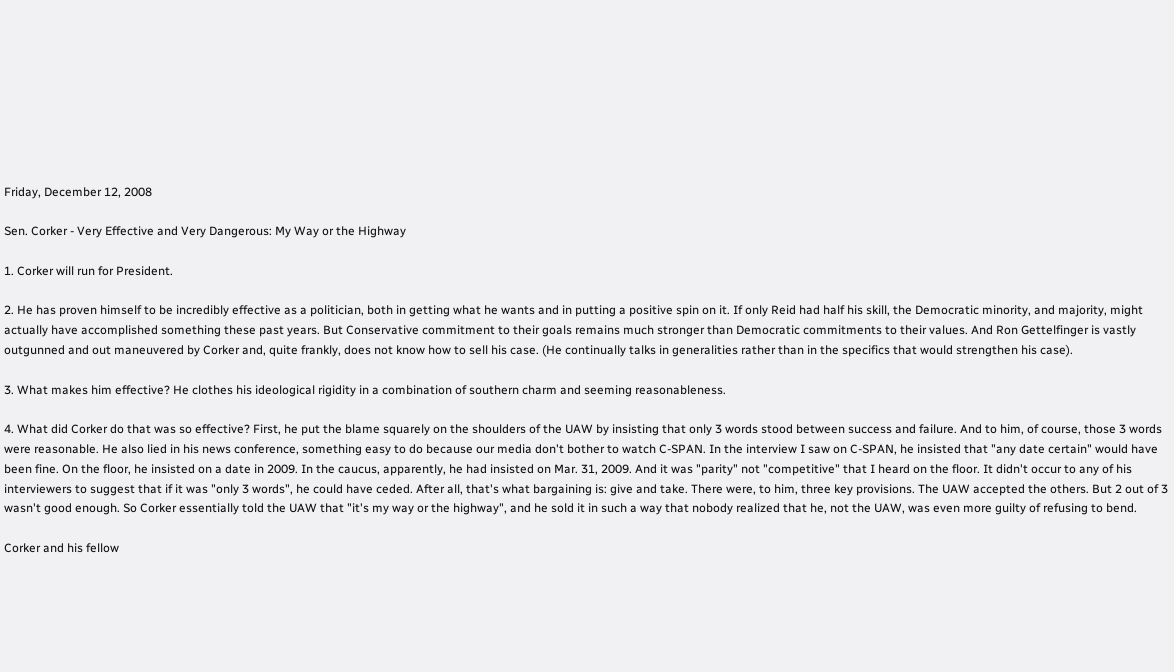Friday, December 12, 2008

Sen. Corker - Very Effective and Very Dangerous: My Way or the Highway

1. Corker will run for President.

2. He has proven himself to be incredibly effective as a politician, both in getting what he wants and in putting a positive spin on it. If only Reid had half his skill, the Democratic minority, and majority, might actually have accomplished something these past years. But Conservative commitment to their goals remains much stronger than Democratic commitments to their values. And Ron Gettelfinger is vastly outgunned and out maneuvered by Corker and, quite frankly, does not know how to sell his case. (He continually talks in generalities rather than in the specifics that would strengthen his case).

3. What makes him effective? He clothes his ideological rigidity in a combination of southern charm and seeming reasonableness.

4. What did Corker do that was so effective? First, he put the blame squarely on the shoulders of the UAW by insisting that only 3 words stood between success and failure. And to him, of course, those 3 words were reasonable. He also lied in his news conference, something easy to do because our media don't bother to watch C-SPAN. In the interview I saw on C-SPAN, he insisted that "any date certain" would have been fine. On the floor, he insisted on a date in 2009. In the caucus, apparently, he had insisted on Mar. 31, 2009. And it was "parity" not "competitive" that I heard on the floor. It didn't occur to any of his interviewers to suggest that if it was "only 3 words", he could have ceded. After all, that's what bargaining is: give and take. There were, to him, three key provisions. The UAW accepted the others. But 2 out of 3 wasn't good enough. So Corker essentially told the UAW that "it's my way or the highway", and he sold it in such a way that nobody realized that he, not the UAW, was even more guilty of refusing to bend.

Corker and his fellow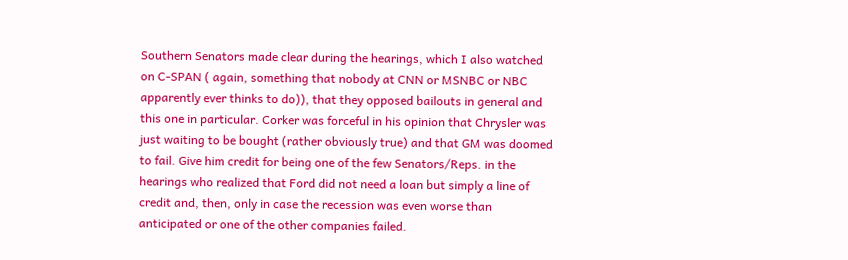Southern Senators made clear during the hearings, which I also watched on C-SPAN ( again, something that nobody at CNN or MSNBC or NBC apparently ever thinks to do)), that they opposed bailouts in general and this one in particular. Corker was forceful in his opinion that Chrysler was just waiting to be bought (rather obviously true) and that GM was doomed to fail. Give him credit for being one of the few Senators/Reps. in the hearings who realized that Ford did not need a loan but simply a line of credit and, then, only in case the recession was even worse than anticipated or one of the other companies failed.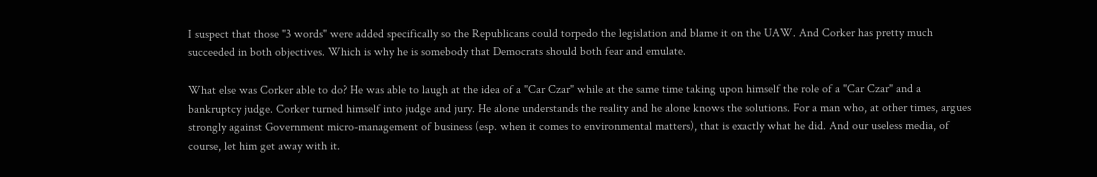I suspect that those "3 words" were added specifically so the Republicans could torpedo the legislation and blame it on the UAW. And Corker has pretty much succeeded in both objectives. Which is why he is somebody that Democrats should both fear and emulate.

What else was Corker able to do? He was able to laugh at the idea of a "Car Czar" while at the same time taking upon himself the role of a "Car Czar" and a bankruptcy judge. Corker turned himself into judge and jury. He alone understands the reality and he alone knows the solutions. For a man who, at other times, argues strongly against Government micro-management of business (esp. when it comes to environmental matters), that is exactly what he did. And our useless media, of course, let him get away with it.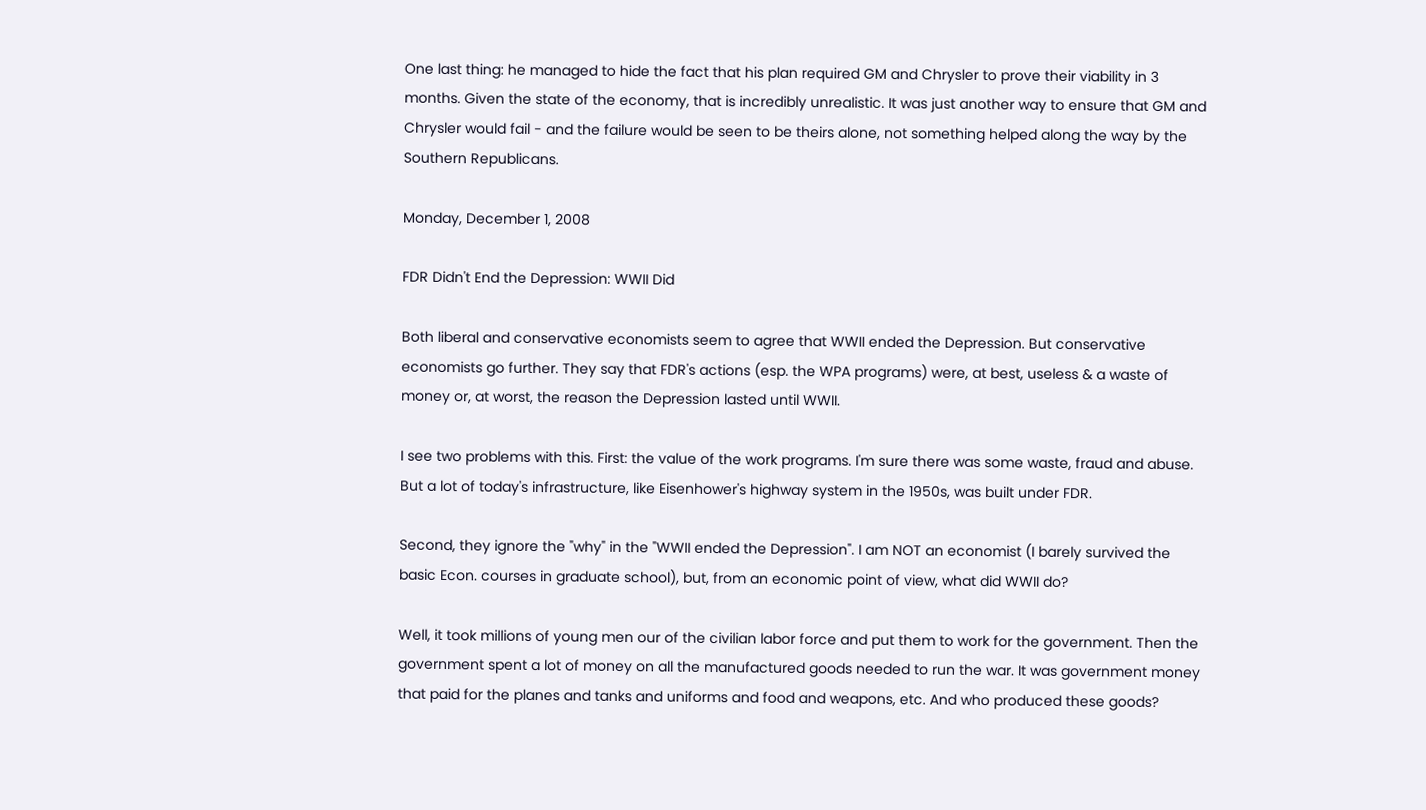One last thing: he managed to hide the fact that his plan required GM and Chrysler to prove their viability in 3 months. Given the state of the economy, that is incredibly unrealistic. It was just another way to ensure that GM and Chrysler would fail - and the failure would be seen to be theirs alone, not something helped along the way by the Southern Republicans.

Monday, December 1, 2008

FDR Didn't End the Depression: WWII Did

Both liberal and conservative economists seem to agree that WWII ended the Depression. But conservative economists go further. They say that FDR's actions (esp. the WPA programs) were, at best, useless & a waste of money or, at worst, the reason the Depression lasted until WWII.

I see two problems with this. First: the value of the work programs. I'm sure there was some waste, fraud and abuse. But a lot of today's infrastructure, like Eisenhower's highway system in the 1950s, was built under FDR.

Second, they ignore the "why" in the "WWII ended the Depression". I am NOT an economist (I barely survived the basic Econ. courses in graduate school), but, from an economic point of view, what did WWII do?

Well, it took millions of young men our of the civilian labor force and put them to work for the government. Then the government spent a lot of money on all the manufactured goods needed to run the war. It was government money that paid for the planes and tanks and uniforms and food and weapons, etc. And who produced these goods?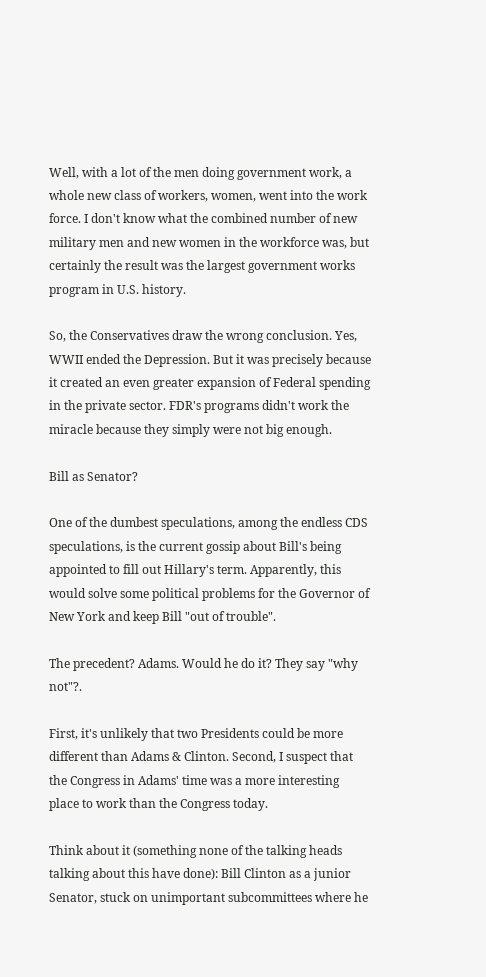Well, with a lot of the men doing government work, a whole new class of workers, women, went into the work force. I don't know what the combined number of new military men and new women in the workforce was, but certainly the result was the largest government works program in U.S. history.

So, the Conservatives draw the wrong conclusion. Yes, WWII ended the Depression. But it was precisely because it created an even greater expansion of Federal spending in the private sector. FDR's programs didn't work the miracle because they simply were not big enough.

Bill as Senator?

One of the dumbest speculations, among the endless CDS speculations, is the current gossip about Bill's being appointed to fill out Hillary's term. Apparently, this would solve some political problems for the Governor of New York and keep Bill "out of trouble".

The precedent? Adams. Would he do it? They say "why not"?.

First, it's unlikely that two Presidents could be more different than Adams & Clinton. Second, I suspect that the Congress in Adams' time was a more interesting place to work than the Congress today.

Think about it (something none of the talking heads talking about this have done): Bill Clinton as a junior Senator, stuck on unimportant subcommittees where he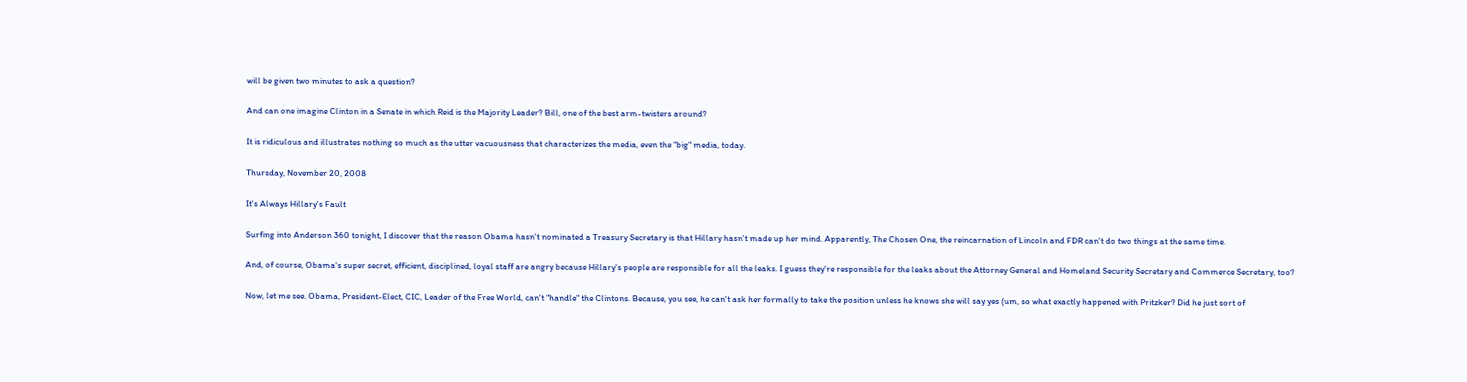will be given two minutes to ask a question?

And can one imagine Clinton in a Senate in which Reid is the Majority Leader? Bill, one of the best arm-twisters around?

It is ridiculous and illustrates nothing so much as the utter vacuousness that characterizes the media, even the "big" media, today.

Thursday, November 20, 2008

It's Always Hillary's Fault

Surfing into Anderson 360 tonight, I discover that the reason Obama hasn't nominated a Treasury Secretary is that Hillary hasn't made up her mind. Apparently, The Chosen One, the reincarnation of Lincoln and FDR can't do two things at the same time.

And, of course, Obama's super secret, efficient, disciplined, loyal staff are angry because Hillary's people are responsible for all the leaks. I guess they're responsible for the leaks about the Attorney General and Homeland Security Secretary and Commerce Secretary, too?

Now, let me see. Obama, President-Elect, CIC, Leader of the Free World, can't "handle" the Clintons. Because, you see, he can't ask her formally to take the position unless he knows she will say yes (um, so what exactly happened with Pritzker? Did he just sort of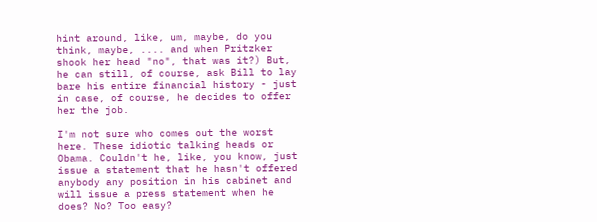hint around, like, um, maybe, do you think, maybe, .... and when Pritzker shook her head "no", that was it?) But, he can still, of course, ask Bill to lay bare his entire financial history - just in case, of course, he decides to offer her the job.

I'm not sure who comes out the worst here. These idiotic talking heads or Obama. Couldn't he, like, you know, just issue a statement that he hasn't offered anybody any position in his cabinet and will issue a press statement when he does? No? Too easy?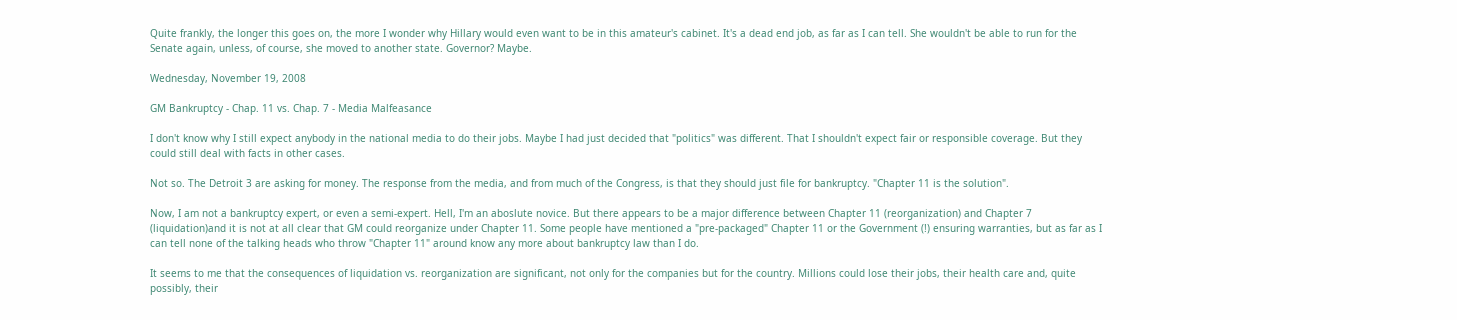Quite frankly, the longer this goes on, the more I wonder why Hillary would even want to be in this amateur's cabinet. It's a dead end job, as far as I can tell. She wouldn't be able to run for the Senate again, unless, of course, she moved to another state. Governor? Maybe.

Wednesday, November 19, 2008

GM Bankruptcy - Chap. 11 vs. Chap. 7 - Media Malfeasance

I don't know why I still expect anybody in the national media to do their jobs. Maybe I had just decided that "politics" was different. That I shouldn't expect fair or responsible coverage. But they could still deal with facts in other cases.

Not so. The Detroit 3 are asking for money. The response from the media, and from much of the Congress, is that they should just file for bankruptcy. "Chapter 11 is the solution".

Now, I am not a bankruptcy expert, or even a semi-expert. Hell, I'm an aboslute novice. But there appears to be a major difference between Chapter 11 (reorganization) and Chapter 7 (liquidation)and it is not at all clear that GM could reorganize under Chapter 11. Some people have mentioned a "pre-packaged" Chapter 11 or the Government (!) ensuring warranties, but as far as I can tell none of the talking heads who throw "Chapter 11" around know any more about bankruptcy law than I do.

It seems to me that the consequences of liquidation vs. reorganization are significant, not only for the companies but for the country. Millions could lose their jobs, their health care and, quite possibly, their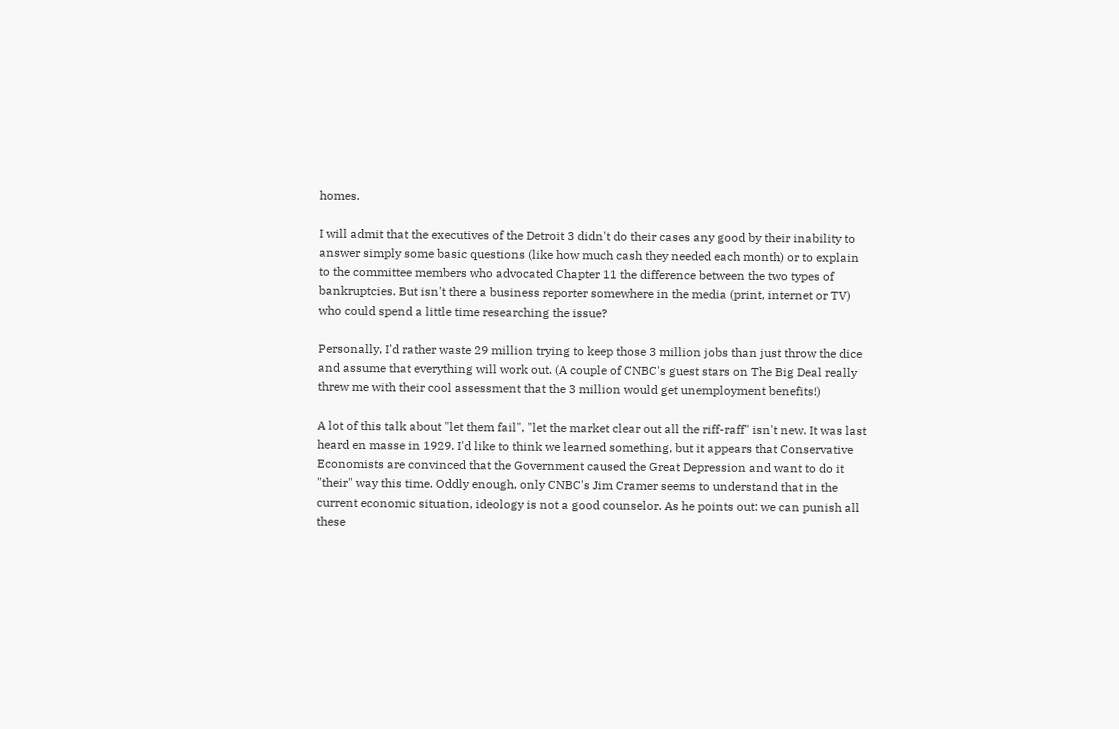homes.

I will admit that the executives of the Detroit 3 didn't do their cases any good by their inability to answer simply some basic questions (like how much cash they needed each month) or to explain to the committee members who advocated Chapter 11 the difference between the two types of bankruptcies. But isn't there a business reporter somewhere in the media (print, internet or TV) who could spend a little time researching the issue?

Personally, I'd rather waste 29 million trying to keep those 3 million jobs than just throw the dice and assume that everything will work out. (A couple of CNBC's guest stars on The Big Deal really threw me with their cool assessment that the 3 million would get unemployment benefits!)

A lot of this talk about "let them fail", "let the market clear out all the riff-raff" isn't new. It was last heard en masse in 1929. I'd like to think we learned something, but it appears that Conservative Economists are convinced that the Government caused the Great Depression and want to do it "their" way this time. Oddly enough, only CNBC's Jim Cramer seems to understand that in the current economic situation, ideology is not a good counselor. As he points out: we can punish all these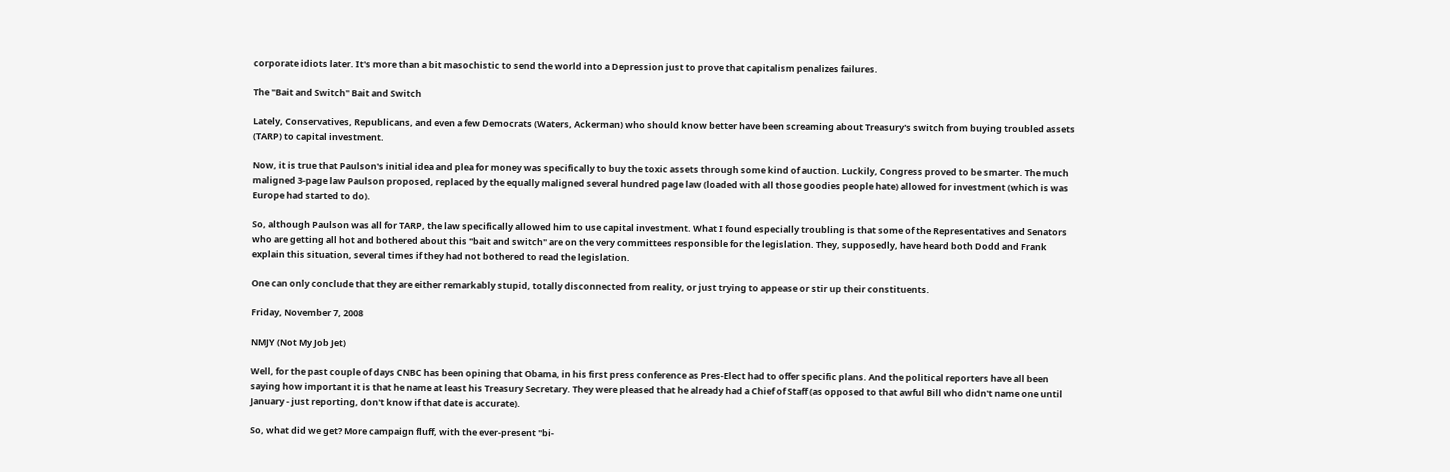corporate idiots later. It's more than a bit masochistic to send the world into a Depression just to prove that capitalism penalizes failures.

The "Bait and Switch" Bait and Switch

Lately, Conservatives, Republicans, and even a few Democrats (Waters, Ackerman) who should know better have been screaming about Treasury's switch from buying troubled assets (TARP) to capital investment.

Now, it is true that Paulson's initial idea and plea for money was specifically to buy the toxic assets through some kind of auction. Luckily, Congress proved to be smarter. The much maligned 3-page law Paulson proposed, replaced by the equally maligned several hundred page law (loaded with all those goodies people hate) allowed for investment (which is was Europe had started to do).

So, although Paulson was all for TARP, the law specifically allowed him to use capital investment. What I found especially troubling is that some of the Representatives and Senators who are getting all hot and bothered about this "bait and switch" are on the very committees responsible for the legislation. They, supposedly, have heard both Dodd and Frank explain this situation, several times if they had not bothered to read the legislation.

One can only conclude that they are either remarkably stupid, totally disconnected from reality, or just trying to appease or stir up their constituents.

Friday, November 7, 2008

NMJY (Not My Job Jet)

Well, for the past couple of days CNBC has been opining that Obama, in his first press conference as Pres-Elect had to offer specific plans. And the political reporters have all been saying how important it is that he name at least his Treasury Secretary. They were pleased that he already had a Chief of Staff (as opposed to that awful Bill who didn't name one until January - just reporting, don't know if that date is accurate).

So, what did we get? More campaign fluff, with the ever-present "bi-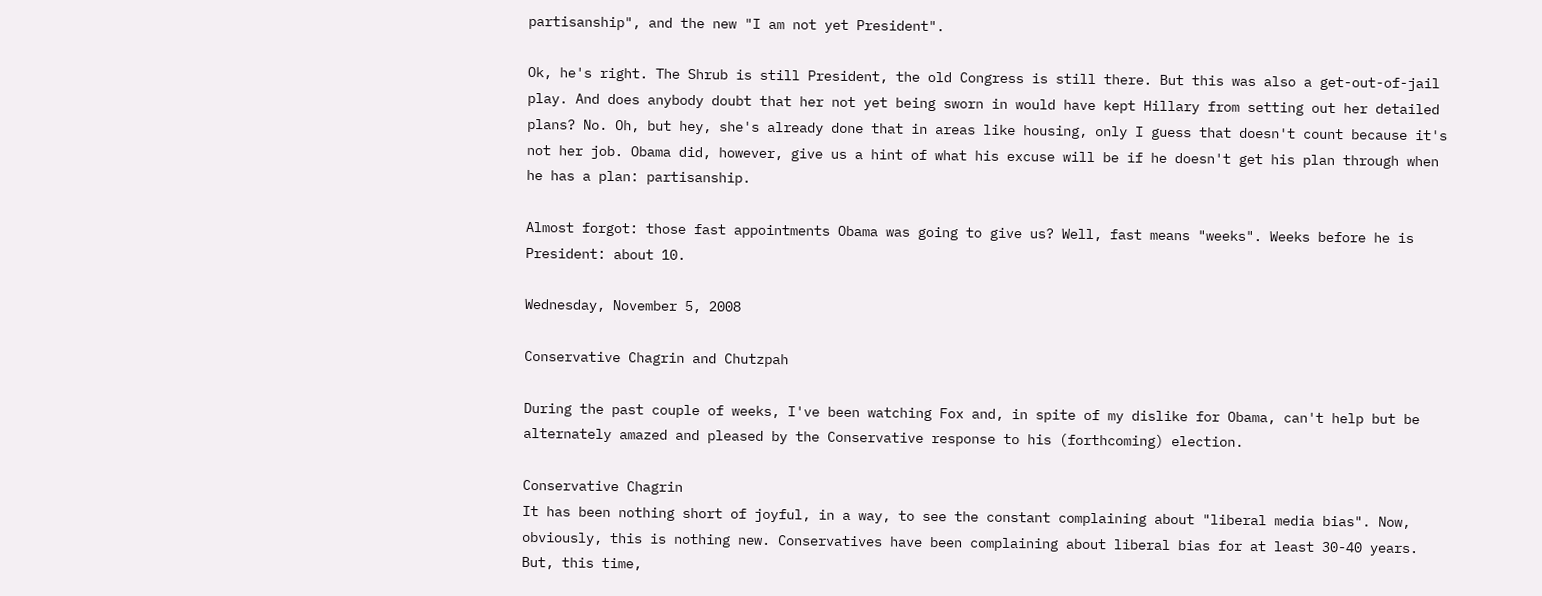partisanship", and the new "I am not yet President".

Ok, he's right. The Shrub is still President, the old Congress is still there. But this was also a get-out-of-jail play. And does anybody doubt that her not yet being sworn in would have kept Hillary from setting out her detailed plans? No. Oh, but hey, she's already done that in areas like housing, only I guess that doesn't count because it's not her job. Obama did, however, give us a hint of what his excuse will be if he doesn't get his plan through when he has a plan: partisanship.

Almost forgot: those fast appointments Obama was going to give us? Well, fast means "weeks". Weeks before he is President: about 10.

Wednesday, November 5, 2008

Conservative Chagrin and Chutzpah

During the past couple of weeks, I've been watching Fox and, in spite of my dislike for Obama, can't help but be alternately amazed and pleased by the Conservative response to his (forthcoming) election.

Conservative Chagrin
It has been nothing short of joyful, in a way, to see the constant complaining about "liberal media bias". Now, obviously, this is nothing new. Conservatives have been complaining about liberal bias for at least 30-40 years. But, this time,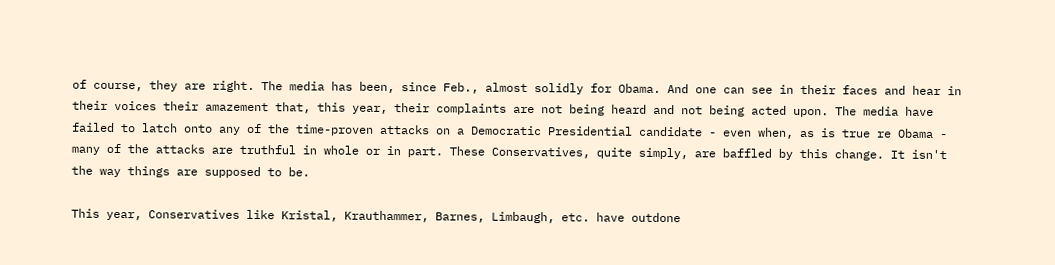of course, they are right. The media has been, since Feb., almost solidly for Obama. And one can see in their faces and hear in their voices their amazement that, this year, their complaints are not being heard and not being acted upon. The media have failed to latch onto any of the time-proven attacks on a Democratic Presidential candidate - even when, as is true re Obama - many of the attacks are truthful in whole or in part. These Conservatives, quite simply, are baffled by this change. It isn't the way things are supposed to be.

This year, Conservatives like Kristal, Krauthammer, Barnes, Limbaugh, etc. have outdone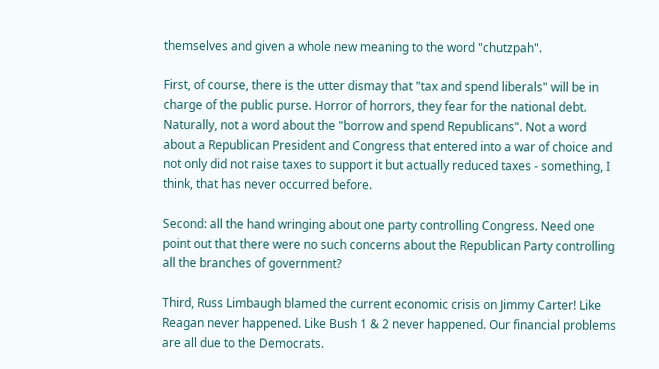themselves and given a whole new meaning to the word "chutzpah".

First, of course, there is the utter dismay that "tax and spend liberals" will be in charge of the public purse. Horror of horrors, they fear for the national debt. Naturally, not a word about the "borrow and spend Republicans". Not a word about a Republican President and Congress that entered into a war of choice and not only did not raise taxes to support it but actually reduced taxes - something, I think, that has never occurred before.

Second: all the hand wringing about one party controlling Congress. Need one point out that there were no such concerns about the Republican Party controlling all the branches of government?

Third, Russ Limbaugh blamed the current economic crisis on Jimmy Carter! Like Reagan never happened. Like Bush 1 & 2 never happened. Our financial problems are all due to the Democrats.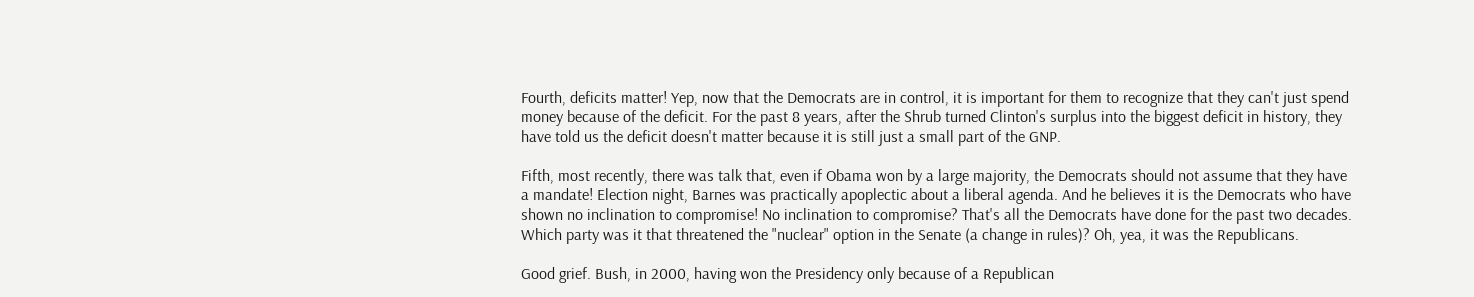Fourth, deficits matter! Yep, now that the Democrats are in control, it is important for them to recognize that they can't just spend money because of the deficit. For the past 8 years, after the Shrub turned Clinton's surplus into the biggest deficit in history, they have told us the deficit doesn't matter because it is still just a small part of the GNP.

Fifth, most recently, there was talk that, even if Obama won by a large majority, the Democrats should not assume that they have a mandate! Election night, Barnes was practically apoplectic about a liberal agenda. And he believes it is the Democrats who have shown no inclination to compromise! No inclination to compromise? That's all the Democrats have done for the past two decades. Which party was it that threatened the "nuclear" option in the Senate (a change in rules)? Oh, yea, it was the Republicans.

Good grief. Bush, in 2000, having won the Presidency only because of a Republican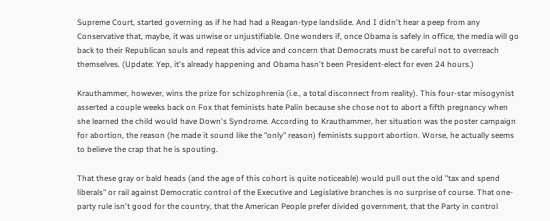Supreme Court, started governing as if he had had a Reagan-type landslide. And I didn't hear a peep from any Conservative that, maybe, it was unwise or unjustifiable. One wonders if, once Obama is safely in office, the media will go back to their Republican souls and repeat this advice and concern that Democrats must be careful not to overreach themselves. (Update: Yep, it's already happening and Obama hasn't been President-elect for even 24 hours.)

Krauthammer, however, wins the prize for schizophrenia (i.e., a total disconnect from reality). This four-star misogynist asserted a couple weeks back on Fox that feminists hate Palin because she chose not to abort a fifth pregnancy when she learned the child would have Down's Syndrome. According to Krauthammer, her situation was the poster campaign for abortion, the reason (he made it sound like the "only" reason) feminists support abortion. Worse, he actually seems to believe the crap that he is spouting.

That these gray or bald heads (and the age of this cohort is quite noticeable) would pull out the old "tax and spend liberals" or rail against Democratic control of the Executive and Legislative branches is no surprise of course. That one-party rule isn't good for the country, that the American People prefer divided government, that the Party in control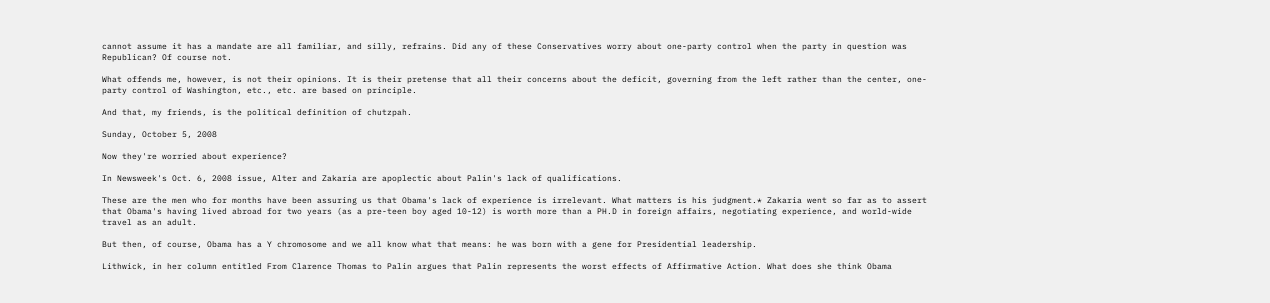cannot assume it has a mandate are all familiar, and silly, refrains. Did any of these Conservatives worry about one-party control when the party in question was Republican? Of course not.

What offends me, however, is not their opinions. It is their pretense that all their concerns about the deficit, governing from the left rather than the center, one-party control of Washington, etc., etc. are based on principle.

And that, my friends, is the political definition of chutzpah.

Sunday, October 5, 2008

Now they're worried about experience?

In Newsweek's Oct. 6, 2008 issue, Alter and Zakaria are apoplectic about Palin's lack of qualifications.

These are the men who for months have been assuring us that Obama's lack of experience is irrelevant. What matters is his judgment.* Zakaria went so far as to assert that Obama's having lived abroad for two years (as a pre-teen boy aged 10-12) is worth more than a PH.D in foreign affairs, negotiating experience, and world-wide travel as an adult.

But then, of course, Obama has a Y chromosome and we all know what that means: he was born with a gene for Presidential leadership.

Lithwick, in her column entitled From Clarence Thomas to Palin argues that Palin represents the worst effects of Affirmative Action. What does she think Obama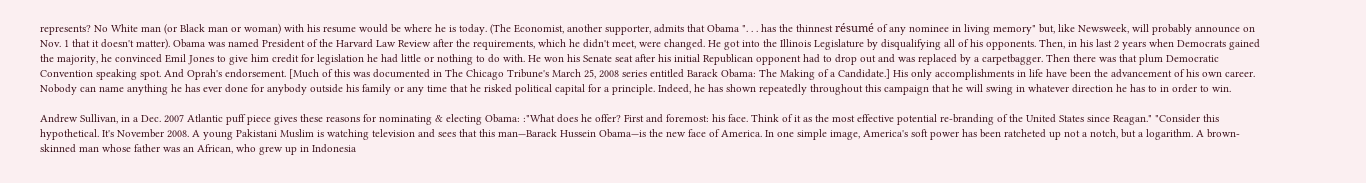represents? No White man (or Black man or woman) with his resume would be where he is today. (The Economist, another supporter, admits that Obama ". . . has the thinnest résumé of any nominee in living memory" but, like Newsweek, will probably announce on Nov. 1 that it doesn't matter). Obama was named President of the Harvard Law Review after the requirements, which he didn't meet, were changed. He got into the Illinois Legislature by disqualifying all of his opponents. Then, in his last 2 years when Democrats gained the majority, he convinced Emil Jones to give him credit for legislation he had little or nothing to do with. He won his Senate seat after his initial Republican opponent had to drop out and was replaced by a carpetbagger. Then there was that plum Democratic Convention speaking spot. And Oprah's endorsement. [Much of this was documented in The Chicago Tribune's March 25, 2008 series entitled Barack Obama: The Making of a Candidate.] His only accomplishments in life have been the advancement of his own career. Nobody can name anything he has ever done for anybody outside his family or any time that he risked political capital for a principle. Indeed, he has shown repeatedly throughout this campaign that he will swing in whatever direction he has to in order to win.

Andrew Sullivan, in a Dec. 2007 Atlantic puff piece gives these reasons for nominating & electing Obama: :"What does he offer? First and foremost: his face. Think of it as the most effective potential re-branding of the United States since Reagan." "Consider this hypothetical. It's November 2008. A young Pakistani Muslim is watching television and sees that this man—Barack Hussein Obama—is the new face of America. In one simple image, America's soft power has been ratcheted up not a notch, but a logarithm. A brown-skinned man whose father was an African, who grew up in Indonesia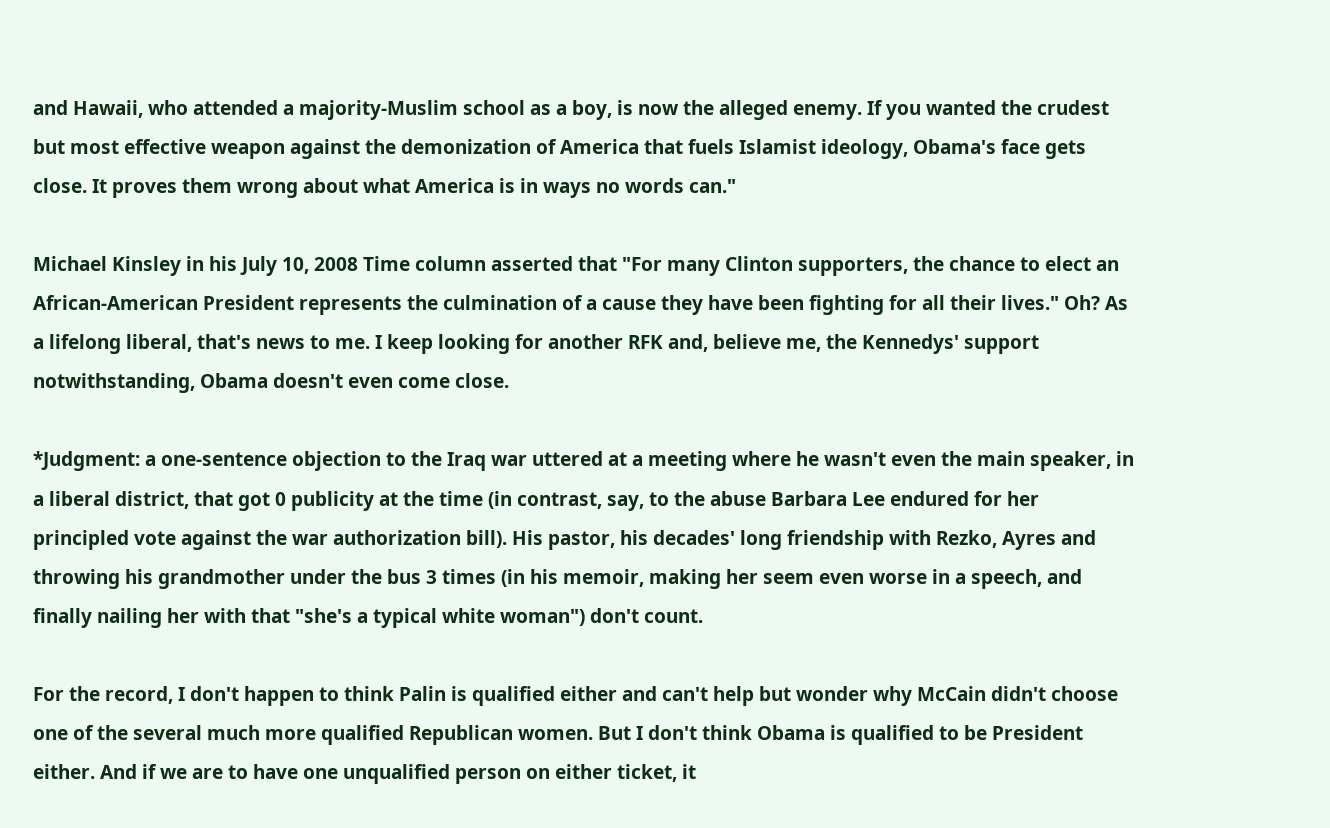and Hawaii, who attended a majority-Muslim school as a boy, is now the alleged enemy. If you wanted the crudest but most effective weapon against the demonization of America that fuels Islamist ideology, Obama's face gets close. It proves them wrong about what America is in ways no words can."

Michael Kinsley in his July 10, 2008 Time column asserted that "For many Clinton supporters, the chance to elect an African-American President represents the culmination of a cause they have been fighting for all their lives." Oh? As a lifelong liberal, that's news to me. I keep looking for another RFK and, believe me, the Kennedys' support notwithstanding, Obama doesn't even come close.

*Judgment: a one-sentence objection to the Iraq war uttered at a meeting where he wasn't even the main speaker, in a liberal district, that got 0 publicity at the time (in contrast, say, to the abuse Barbara Lee endured for her principled vote against the war authorization bill). His pastor, his decades' long friendship with Rezko, Ayres and throwing his grandmother under the bus 3 times (in his memoir, making her seem even worse in a speech, and finally nailing her with that "she's a typical white woman") don't count.

For the record, I don't happen to think Palin is qualified either and can't help but wonder why McCain didn't choose one of the several much more qualified Republican women. But I don't think Obama is qualified to be President either. And if we are to have one unqualified person on either ticket, it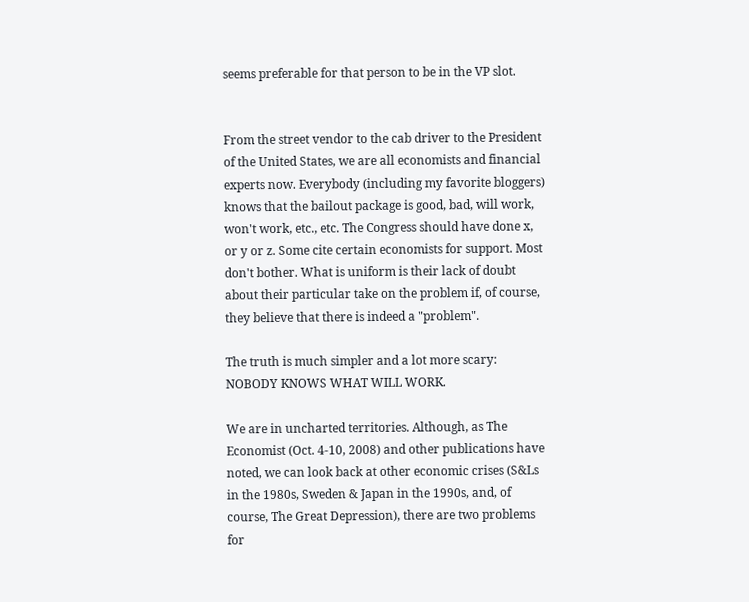seems preferable for that person to be in the VP slot.


From the street vendor to the cab driver to the President of the United States, we are all economists and financial experts now. Everybody (including my favorite bloggers) knows that the bailout package is good, bad, will work, won't work, etc., etc. The Congress should have done x, or y or z. Some cite certain economists for support. Most don't bother. What is uniform is their lack of doubt about their particular take on the problem if, of course, they believe that there is indeed a "problem".

The truth is much simpler and a lot more scary: NOBODY KNOWS WHAT WILL WORK.

We are in uncharted territories. Although, as The Economist (Oct. 4-10, 2008) and other publications have noted, we can look back at other economic crises (S&Ls in the 1980s, Sweden & Japan in the 1990s, and, of course, The Great Depression), there are two problems for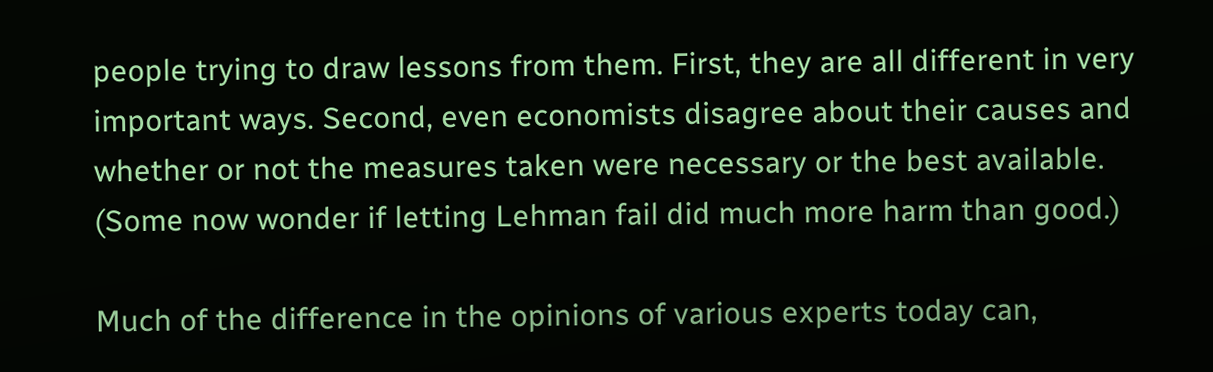people trying to draw lessons from them. First, they are all different in very important ways. Second, even economists disagree about their causes and whether or not the measures taken were necessary or the best available. (Some now wonder if letting Lehman fail did much more harm than good.)

Much of the difference in the opinions of various experts today can,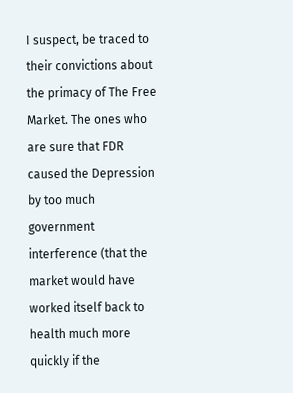I suspect, be traced to their convictions about the primacy of The Free Market. The ones who are sure that FDR caused the Depression by too much government interference (that the market would have worked itself back to health much more quickly if the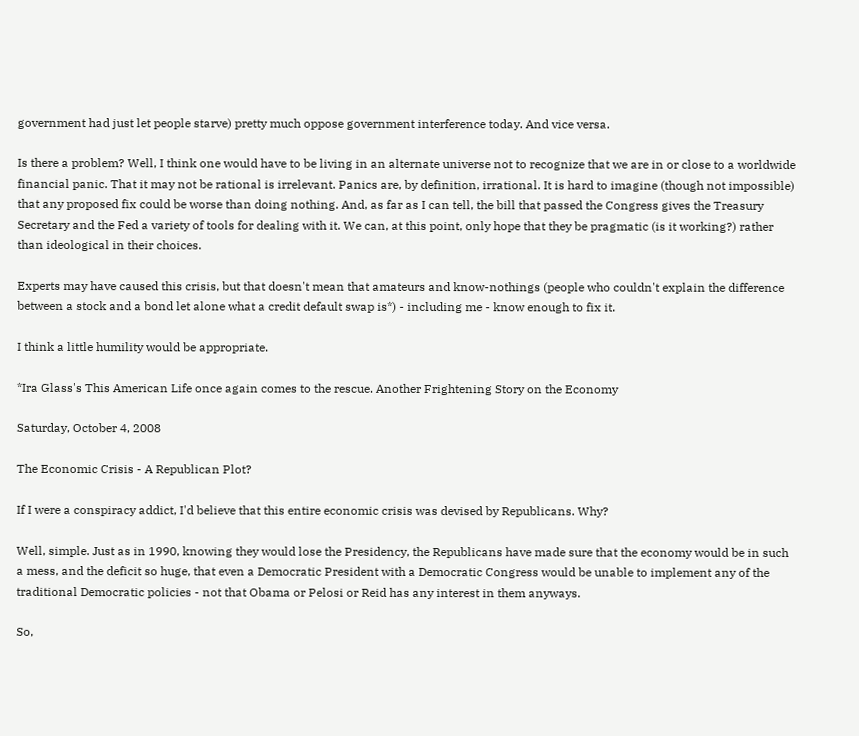government had just let people starve) pretty much oppose government interference today. And vice versa.

Is there a problem? Well, I think one would have to be living in an alternate universe not to recognize that we are in or close to a worldwide financial panic. That it may not be rational is irrelevant. Panics are, by definition, irrational. It is hard to imagine (though not impossible) that any proposed fix could be worse than doing nothing. And, as far as I can tell, the bill that passed the Congress gives the Treasury Secretary and the Fed a variety of tools for dealing with it. We can, at this point, only hope that they be pragmatic (is it working?) rather than ideological in their choices.

Experts may have caused this crisis, but that doesn't mean that amateurs and know-nothings (people who couldn't explain the difference between a stock and a bond let alone what a credit default swap is*) - including me - know enough to fix it.

I think a little humility would be appropriate.

*Ira Glass's This American Life once again comes to the rescue. Another Frightening Story on the Economy

Saturday, October 4, 2008

The Economic Crisis - A Republican Plot?

If I were a conspiracy addict, I'd believe that this entire economic crisis was devised by Republicans. Why?

Well, simple. Just as in 1990, knowing they would lose the Presidency, the Republicans have made sure that the economy would be in such a mess, and the deficit so huge, that even a Democratic President with a Democratic Congress would be unable to implement any of the traditional Democratic policies - not that Obama or Pelosi or Reid has any interest in them anyways.

So,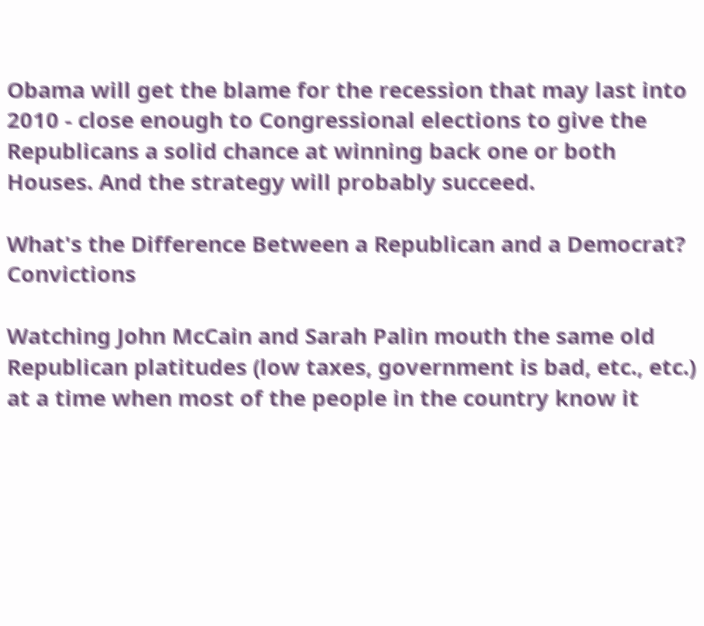Obama will get the blame for the recession that may last into 2010 - close enough to Congressional elections to give the Republicans a solid chance at winning back one or both Houses. And the strategy will probably succeed.

What's the Difference Between a Republican and a Democrat? Convictions

Watching John McCain and Sarah Palin mouth the same old Republican platitudes (low taxes, government is bad, etc., etc.) at a time when most of the people in the country know it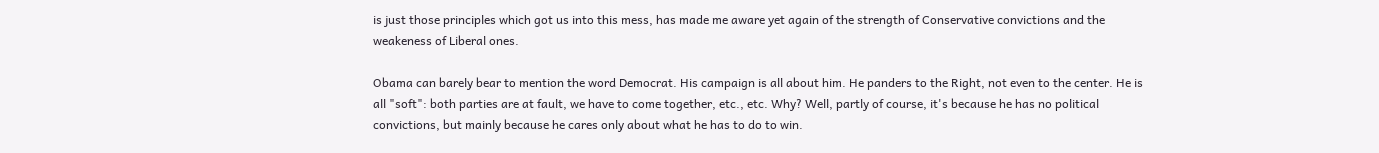is just those principles which got us into this mess, has made me aware yet again of the strength of Conservative convictions and the weakeness of Liberal ones.

Obama can barely bear to mention the word Democrat. His campaign is all about him. He panders to the Right, not even to the center. He is all "soft": both parties are at fault, we have to come together, etc., etc. Why? Well, partly of course, it's because he has no political convictions, but mainly because he cares only about what he has to do to win.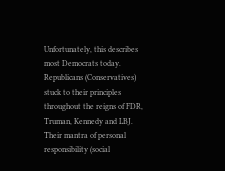Unfortunately, this describes most Democrats today. Republicans (Conservatives) stuck to their principles throughout the reigns of FDR, Truman, Kennedy and LBJ. Their mantra of personal responsibility (social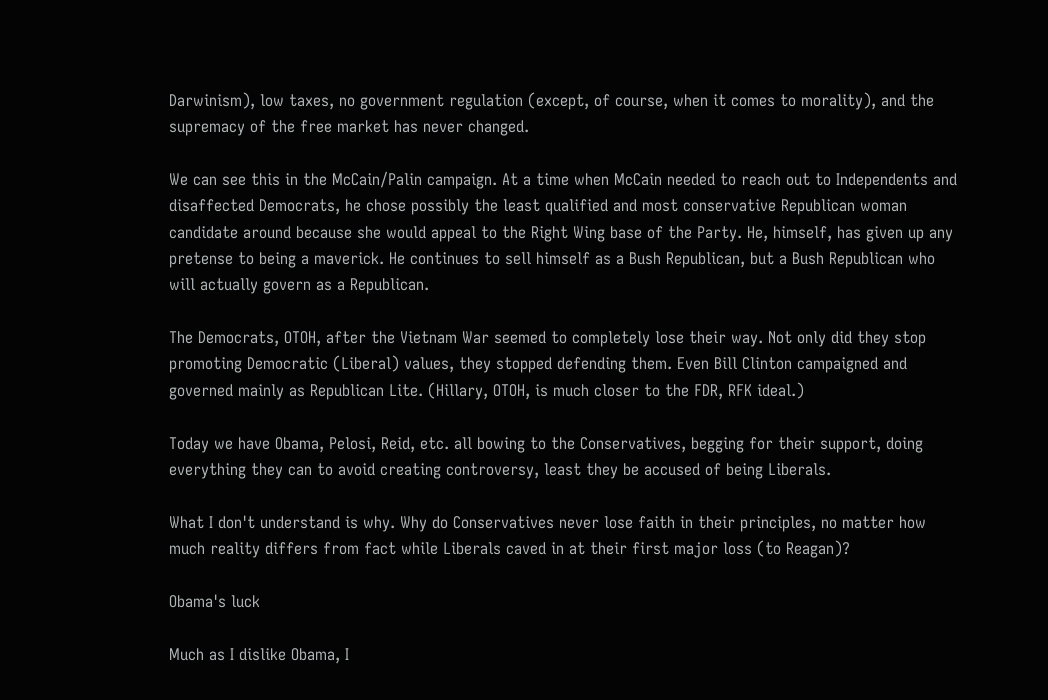Darwinism), low taxes, no government regulation (except, of course, when it comes to morality), and the supremacy of the free market has never changed.

We can see this in the McCain/Palin campaign. At a time when McCain needed to reach out to Independents and disaffected Democrats, he chose possibly the least qualified and most conservative Republican woman candidate around because she would appeal to the Right Wing base of the Party. He, himself, has given up any pretense to being a maverick. He continues to sell himself as a Bush Republican, but a Bush Republican who will actually govern as a Republican.

The Democrats, OTOH, after the Vietnam War seemed to completely lose their way. Not only did they stop promoting Democratic (Liberal) values, they stopped defending them. Even Bill Clinton campaigned and governed mainly as Republican Lite. (Hillary, OTOH, is much closer to the FDR, RFK ideal.)

Today we have Obama, Pelosi, Reid, etc. all bowing to the Conservatives, begging for their support, doing everything they can to avoid creating controversy, least they be accused of being Liberals.

What I don't understand is why. Why do Conservatives never lose faith in their principles, no matter how much reality differs from fact while Liberals caved in at their first major loss (to Reagan)?

Obama's luck

Much as I dislike Obama, I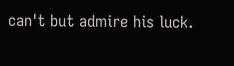can't but admire his luck.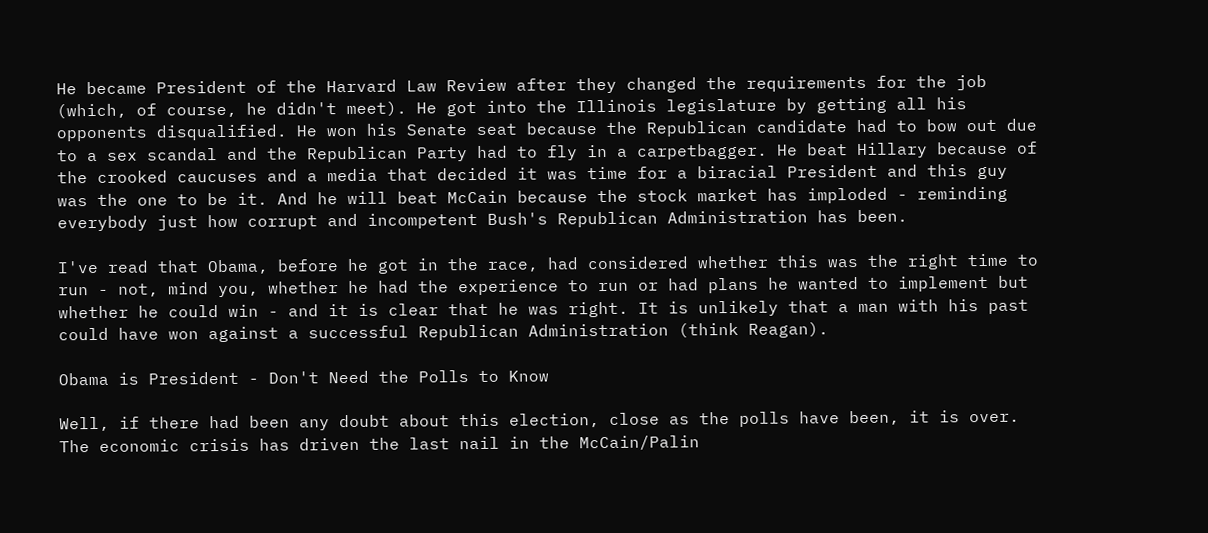He became President of the Harvard Law Review after they changed the requirements for the job (which, of course, he didn't meet). He got into the Illinois legislature by getting all his opponents disqualified. He won his Senate seat because the Republican candidate had to bow out due to a sex scandal and the Republican Party had to fly in a carpetbagger. He beat Hillary because of the crooked caucuses and a media that decided it was time for a biracial President and this guy was the one to be it. And he will beat McCain because the stock market has imploded - reminding everybody just how corrupt and incompetent Bush's Republican Administration has been.

I've read that Obama, before he got in the race, had considered whether this was the right time to run - not, mind you, whether he had the experience to run or had plans he wanted to implement but whether he could win - and it is clear that he was right. It is unlikely that a man with his past could have won against a successful Republican Administration (think Reagan).

Obama is President - Don't Need the Polls to Know

Well, if there had been any doubt about this election, close as the polls have been, it is over. The economic crisis has driven the last nail in the McCain/Palin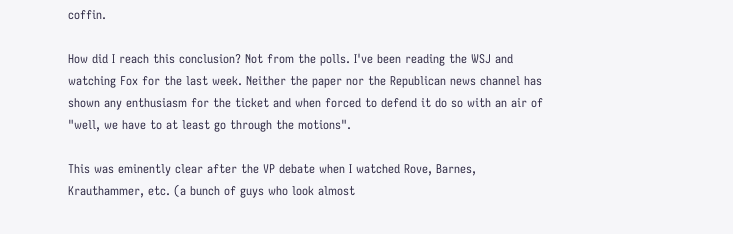coffin.

How did I reach this conclusion? Not from the polls. I've been reading the WSJ and watching Fox for the last week. Neither the paper nor the Republican news channel has shown any enthusiasm for the ticket and when forced to defend it do so with an air of "well, we have to at least go through the motions".

This was eminently clear after the VP debate when I watched Rove, Barnes, Krauthammer, etc. (a bunch of guys who look almost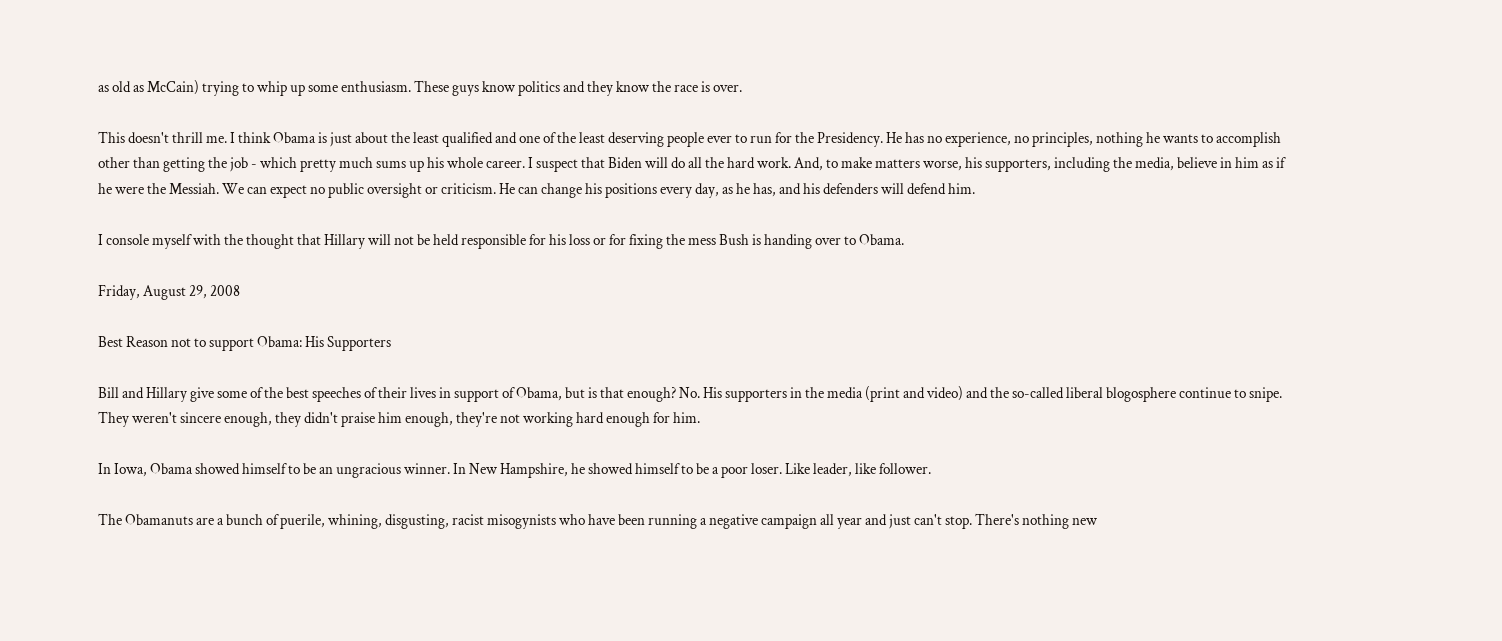as old as McCain) trying to whip up some enthusiasm. These guys know politics and they know the race is over.

This doesn't thrill me. I think Obama is just about the least qualified and one of the least deserving people ever to run for the Presidency. He has no experience, no principles, nothing he wants to accomplish other than getting the job - which pretty much sums up his whole career. I suspect that Biden will do all the hard work. And, to make matters worse, his supporters, including the media, believe in him as if he were the Messiah. We can expect no public oversight or criticism. He can change his positions every day, as he has, and his defenders will defend him.

I console myself with the thought that Hillary will not be held responsible for his loss or for fixing the mess Bush is handing over to Obama.

Friday, August 29, 2008

Best Reason not to support Obama: His Supporters

Bill and Hillary give some of the best speeches of their lives in support of Obama, but is that enough? No. His supporters in the media (print and video) and the so-called liberal blogosphere continue to snipe. They weren't sincere enough, they didn't praise him enough, they're not working hard enough for him.

In Iowa, Obama showed himself to be an ungracious winner. In New Hampshire, he showed himself to be a poor loser. Like leader, like follower.

The Obamanuts are a bunch of puerile, whining, disgusting, racist misogynists who have been running a negative campaign all year and just can't stop. There's nothing new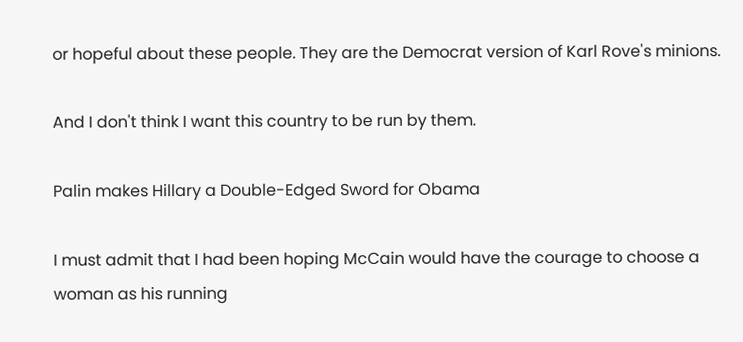or hopeful about these people. They are the Democrat version of Karl Rove's minions.

And I don't think I want this country to be run by them.

Palin makes Hillary a Double-Edged Sword for Obama

I must admit that I had been hoping McCain would have the courage to choose a woman as his running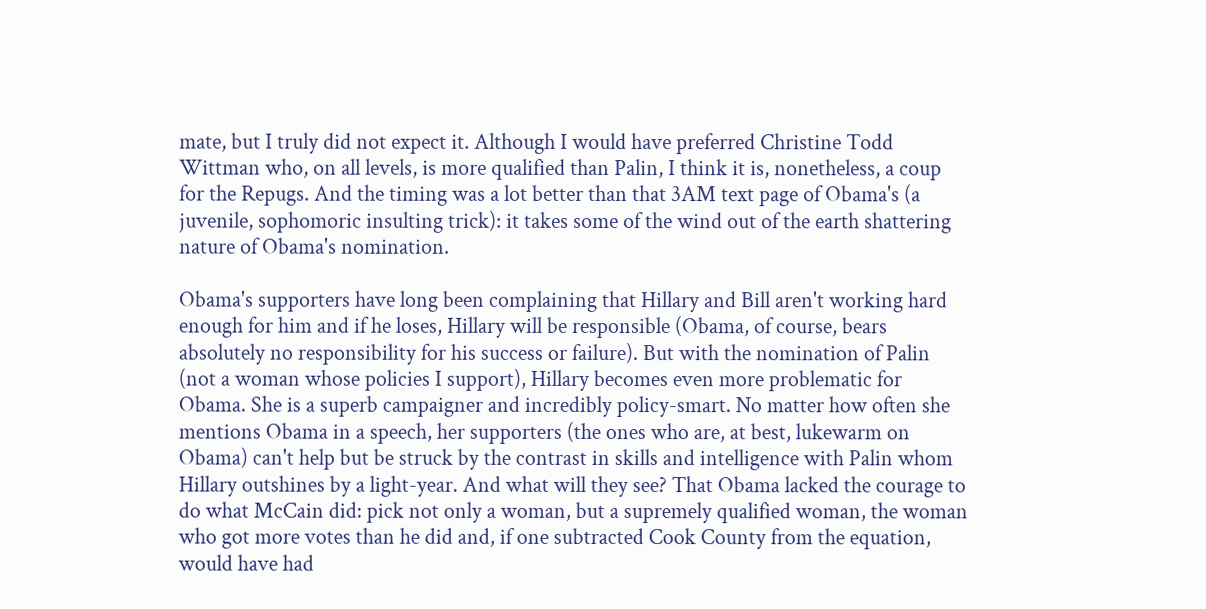mate, but I truly did not expect it. Although I would have preferred Christine Todd Wittman who, on all levels, is more qualified than Palin, I think it is, nonetheless, a coup for the Repugs. And the timing was a lot better than that 3AM text page of Obama's (a juvenile, sophomoric insulting trick): it takes some of the wind out of the earth shattering nature of Obama's nomination.

Obama's supporters have long been complaining that Hillary and Bill aren't working hard enough for him and if he loses, Hillary will be responsible (Obama, of course, bears absolutely no responsibility for his success or failure). But with the nomination of Palin (not a woman whose policies I support), Hillary becomes even more problematic for Obama. She is a superb campaigner and incredibly policy-smart. No matter how often she mentions Obama in a speech, her supporters (the ones who are, at best, lukewarm on Obama) can't help but be struck by the contrast in skills and intelligence with Palin whom Hillary outshines by a light-year. And what will they see? That Obama lacked the courage to do what McCain did: pick not only a woman, but a supremely qualified woman, the woman who got more votes than he did and, if one subtracted Cook County from the equation, would have had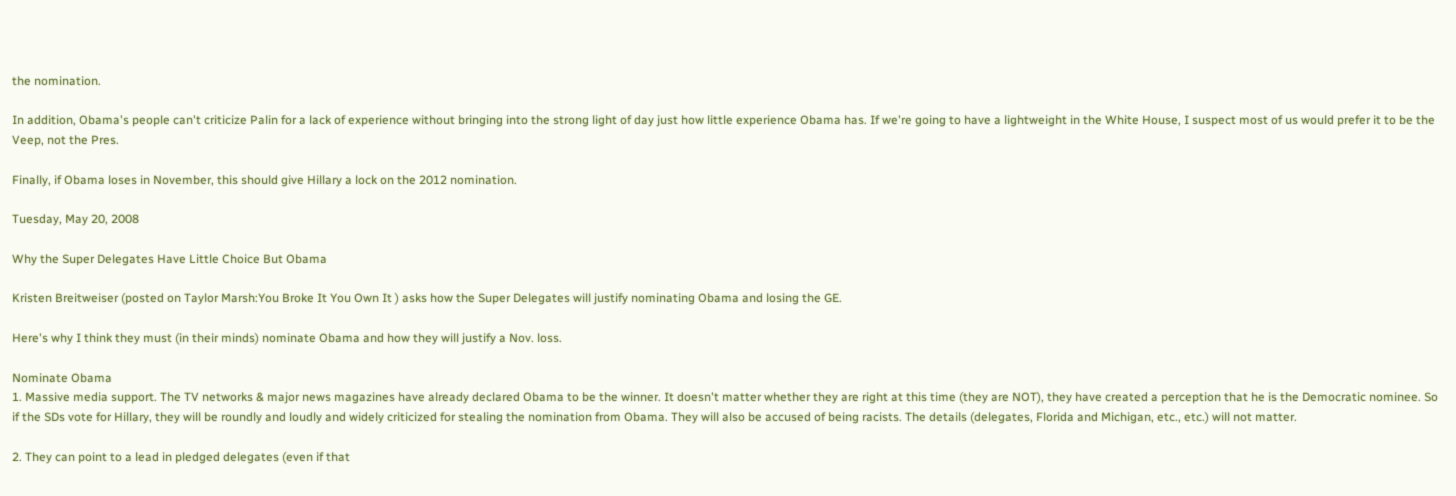the nomination.

In addition, Obama's people can't criticize Palin for a lack of experience without bringing into the strong light of day just how little experience Obama has. If we're going to have a lightweight in the White House, I suspect most of us would prefer it to be the Veep, not the Pres.

Finally, if Obama loses in November, this should give Hillary a lock on the 2012 nomination.

Tuesday, May 20, 2008

Why the Super Delegates Have Little Choice But Obama

Kristen Breitweiser (posted on Taylor Marsh:You Broke It You Own It ) asks how the Super Delegates will justify nominating Obama and losing the GE.

Here's why I think they must (in their minds) nominate Obama and how they will justify a Nov. loss.

Nominate Obama
1. Massive media support. The TV networks & major news magazines have already declared Obama to be the winner. It doesn't matter whether they are right at this time (they are NOT), they have created a perception that he is the Democratic nominee. So if the SDs vote for Hillary, they will be roundly and loudly and widely criticized for stealing the nomination from Obama. They will also be accused of being racists. The details (delegates, Florida and Michigan, etc., etc.) will not matter.

2. They can point to a lead in pledged delegates (even if that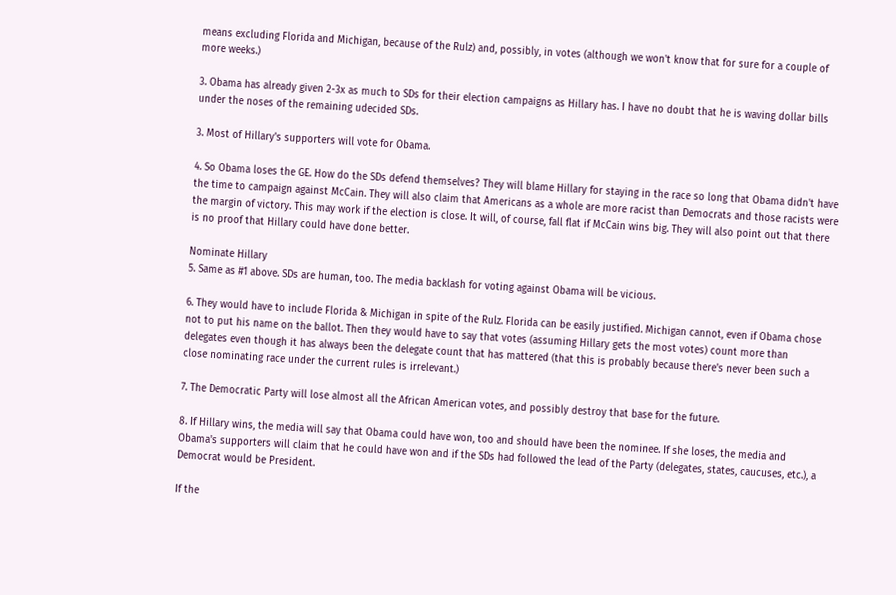means excluding Florida and Michigan, because of the Rulz) and, possibly, in votes (although we won't know that for sure for a couple of more weeks.)

3. Obama has already given 2-3x as much to SDs for their election campaigns as Hillary has. I have no doubt that he is waving dollar bills under the noses of the remaining udecided SDs.

3. Most of Hillary's supporters will vote for Obama.

4. So Obama loses the GE. How do the SDs defend themselves? They will blame Hillary for staying in the race so long that Obama didn't have the time to campaign against McCain. They will also claim that Americans as a whole are more racist than Democrats and those racists were the margin of victory. This may work if the election is close. It will, of course, fall flat if McCain wins big. They will also point out that there is no proof that Hillary could have done better.

Nominate Hillary
5. Same as #1 above. SDs are human, too. The media backlash for voting against Obama will be vicious.

6. They would have to include Florida & Michigan in spite of the Rulz. Florida can be easily justified. Michigan cannot, even if Obama chose not to put his name on the ballot. Then they would have to say that votes (assuming Hillary gets the most votes) count more than delegates even though it has always been the delegate count that has mattered (that this is probably because there's never been such a close nominating race under the current rules is irrelevant.)

7. The Democratic Party will lose almost all the African American votes, and possibly destroy that base for the future.

8. If Hillary wins, the media will say that Obama could have won, too and should have been the nominee. If she loses, the media and Obama's supporters will claim that he could have won and if the SDs had followed the lead of the Party (delegates, states, caucuses, etc.), a Democrat would be President.

If the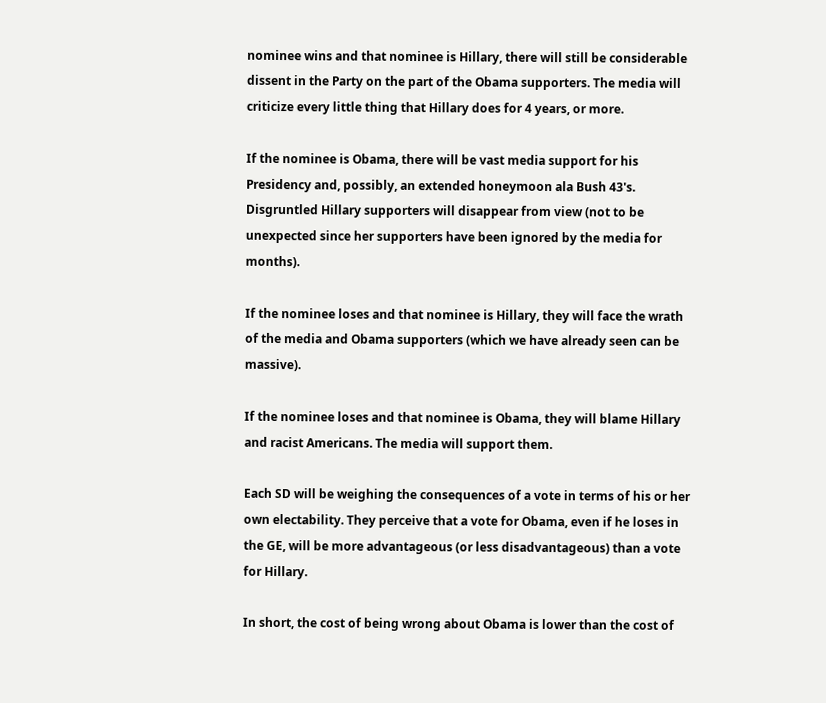nominee wins and that nominee is Hillary, there will still be considerable dissent in the Party on the part of the Obama supporters. The media will criticize every little thing that Hillary does for 4 years, or more.

If the nominee is Obama, there will be vast media support for his Presidency and, possibly, an extended honeymoon ala Bush 43's. Disgruntled Hillary supporters will disappear from view (not to be unexpected since her supporters have been ignored by the media for months).

If the nominee loses and that nominee is Hillary, they will face the wrath of the media and Obama supporters (which we have already seen can be massive).

If the nominee loses and that nominee is Obama, they will blame Hillary and racist Americans. The media will support them.

Each SD will be weighing the consequences of a vote in terms of his or her own electability. They perceive that a vote for Obama, even if he loses in the GE, will be more advantageous (or less disadvantageous) than a vote for Hillary.

In short, the cost of being wrong about Obama is lower than the cost of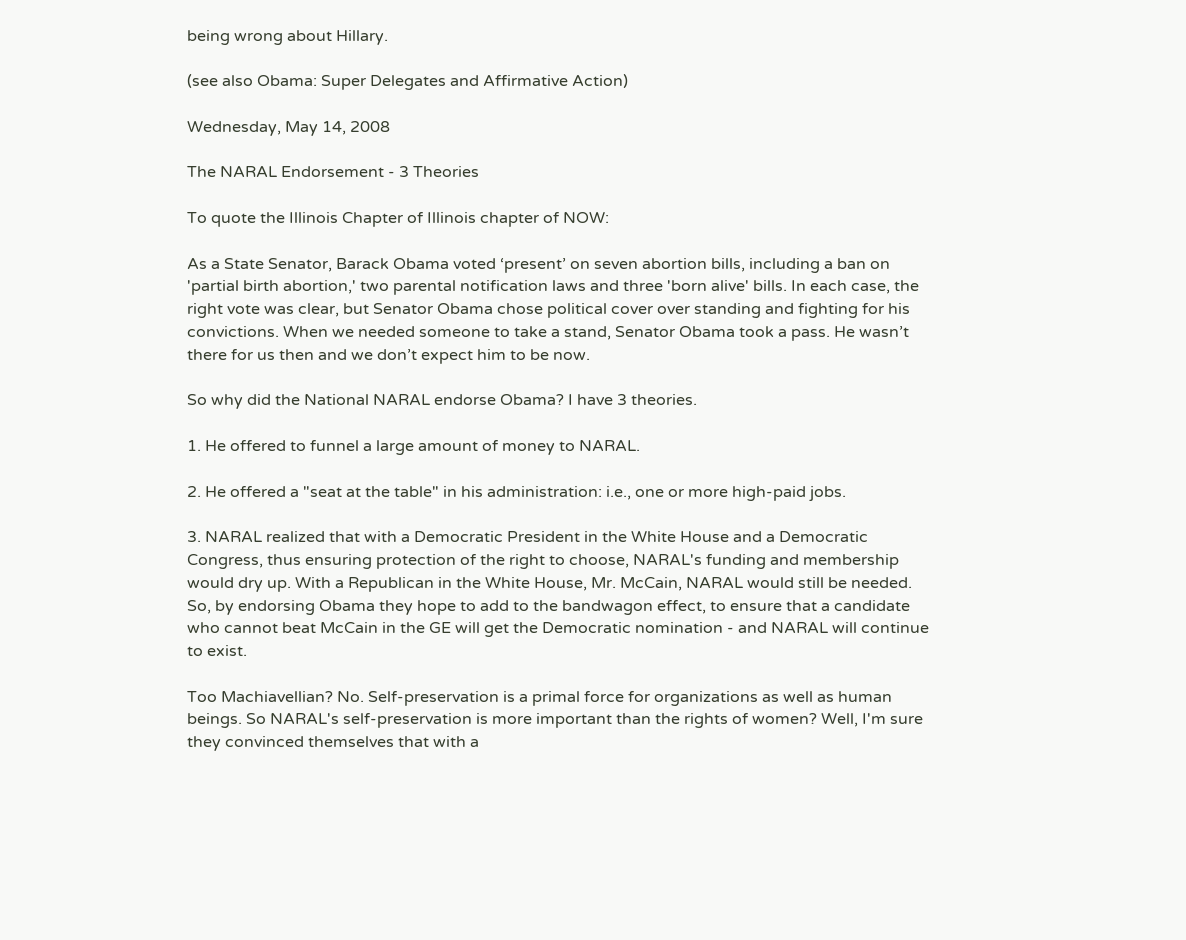being wrong about Hillary.

(see also Obama: Super Delegates and Affirmative Action)

Wednesday, May 14, 2008

The NARAL Endorsement - 3 Theories

To quote the Illinois Chapter of Illinois chapter of NOW:

As a State Senator, Barack Obama voted ‘present’ on seven abortion bills, including a ban on 'partial birth abortion,' two parental notification laws and three 'born alive' bills. In each case, the right vote was clear, but Senator Obama chose political cover over standing and fighting for his convictions. When we needed someone to take a stand, Senator Obama took a pass. He wasn’t there for us then and we don’t expect him to be now.

So why did the National NARAL endorse Obama? I have 3 theories.

1. He offered to funnel a large amount of money to NARAL.

2. He offered a "seat at the table" in his administration: i.e., one or more high-paid jobs.

3. NARAL realized that with a Democratic President in the White House and a Democratic Congress, thus ensuring protection of the right to choose, NARAL's funding and membership would dry up. With a Republican in the White House, Mr. McCain, NARAL would still be needed. So, by endorsing Obama they hope to add to the bandwagon effect, to ensure that a candidate who cannot beat McCain in the GE will get the Democratic nomination - and NARAL will continue to exist.

Too Machiavellian? No. Self-preservation is a primal force for organizations as well as human beings. So NARAL's self-preservation is more important than the rights of women? Well, I'm sure they convinced themselves that with a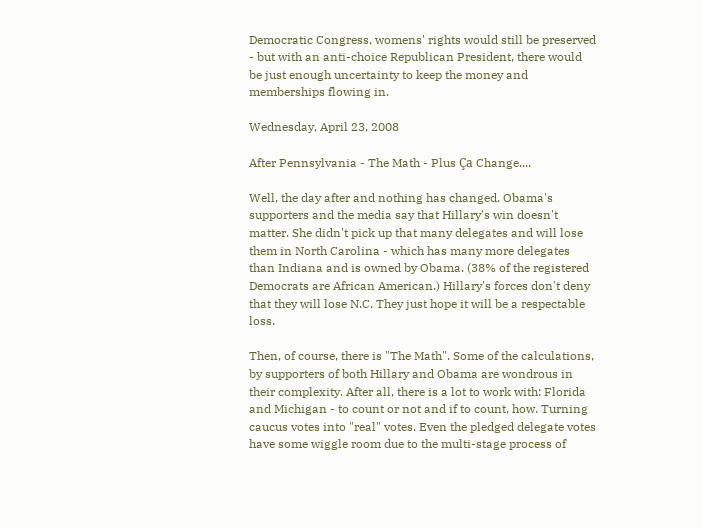Democratic Congress, womens' rights would still be preserved - but with an anti-choice Republican President, there would be just enough uncertainty to keep the money and memberships flowing in.

Wednesday, April 23, 2008

After Pennsylvania - The Math - Plus Ça Change....

Well, the day after and nothing has changed. Obama's supporters and the media say that Hillary's win doesn't matter. She didn't pick up that many delegates and will lose them in North Carolina - which has many more delegates than Indiana and is owned by Obama. (38% of the registered Democrats are African American.) Hillary's forces don't deny that they will lose N.C. They just hope it will be a respectable loss.

Then, of course, there is "The Math". Some of the calculations, by supporters of both Hillary and Obama are wondrous in their complexity. After all, there is a lot to work with: Florida and Michigan - to count or not and if to count, how. Turning caucus votes into "real" votes. Even the pledged delegate votes have some wiggle room due to the multi-stage process of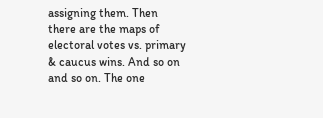assigning them. Then there are the maps of electoral votes vs. primary & caucus wins. And so on and so on. The one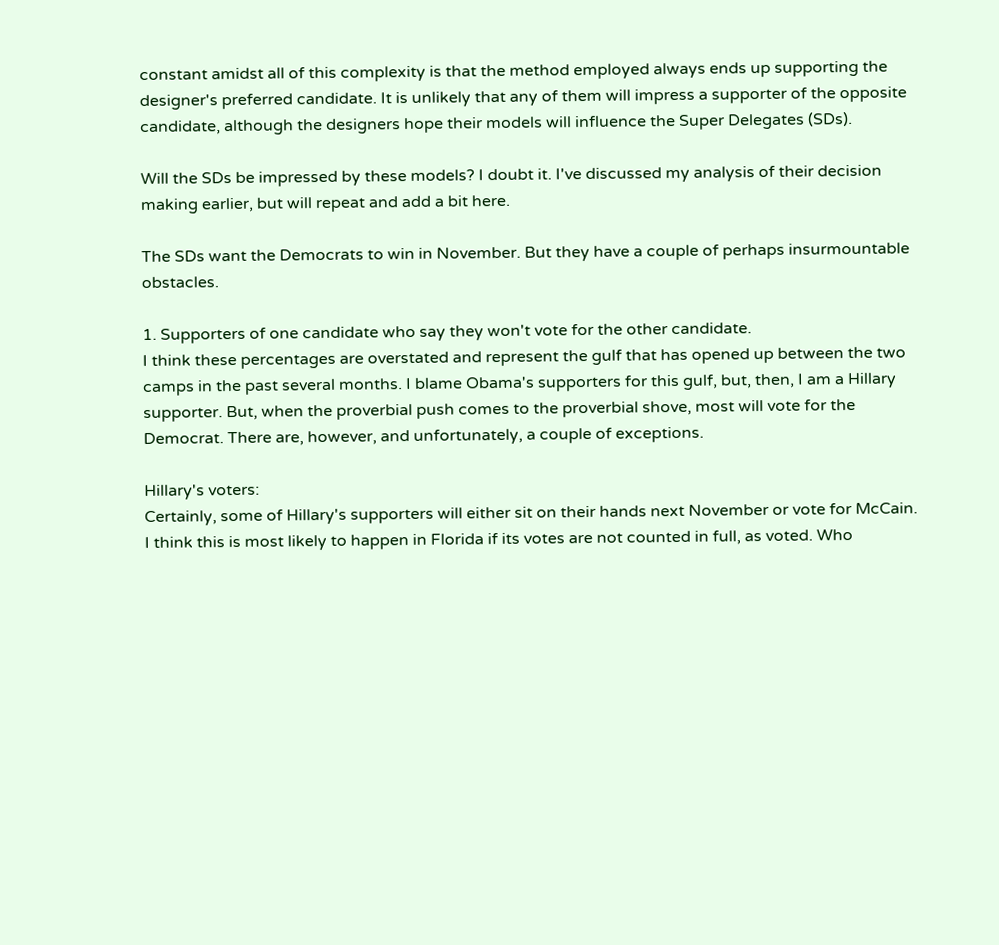constant amidst all of this complexity is that the method employed always ends up supporting the designer's preferred candidate. It is unlikely that any of them will impress a supporter of the opposite candidate, although the designers hope their models will influence the Super Delegates (SDs).

Will the SDs be impressed by these models? I doubt it. I've discussed my analysis of their decision making earlier, but will repeat and add a bit here.

The SDs want the Democrats to win in November. But they have a couple of perhaps insurmountable obstacles.

1. Supporters of one candidate who say they won't vote for the other candidate.
I think these percentages are overstated and represent the gulf that has opened up between the two camps in the past several months. I blame Obama's supporters for this gulf, but, then, I am a Hillary supporter. But, when the proverbial push comes to the proverbial shove, most will vote for the Democrat. There are, however, and unfortunately, a couple of exceptions.

Hillary's voters:
Certainly, some of Hillary's supporters will either sit on their hands next November or vote for McCain. I think this is most likely to happen in Florida if its votes are not counted in full, as voted. Who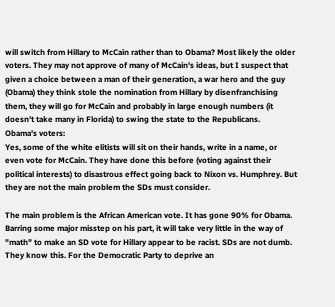will switch from Hillary to McCain rather than to Obama? Most likely the older voters. They may not approve of many of McCain's ideas, but I suspect that given a choice between a man of their generation, a war hero and the guy (Obama) they think stole the nomination from Hillary by disenfranchising them, they will go for McCain and probably in large enough numbers (it doesn't take many in Florida) to swing the state to the Republicans.
Obama's voters:
Yes, some of the white elitists will sit on their hands, write in a name, or even vote for McCain. They have done this before (voting against their political interests) to disastrous effect going back to Nixon vs. Humphrey. But they are not the main problem the SDs must consider.

The main problem is the African American vote. It has gone 90% for Obama. Barring some major misstep on his part, it will take very little in the way of "math" to make an SD vote for Hillary appear to be racist. SDs are not dumb. They know this. For the Democratic Party to deprive an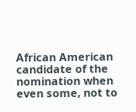African American candidate of the nomination when even some, not to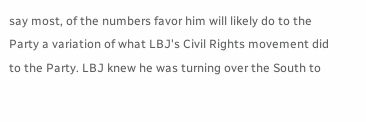say most, of the numbers favor him will likely do to the Party a variation of what LBJ's Civil Rights movement did to the Party. LBJ knew he was turning over the South to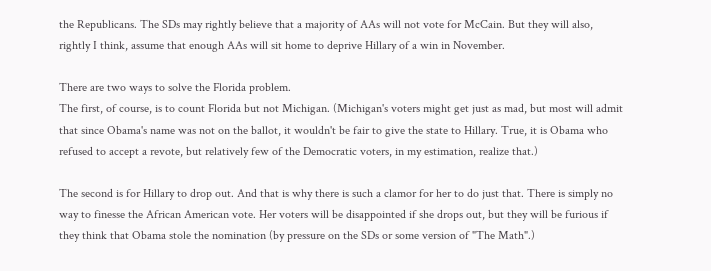the Republicans. The SDs may rightly believe that a majority of AAs will not vote for McCain. But they will also, rightly I think, assume that enough AAs will sit home to deprive Hillary of a win in November.

There are two ways to solve the Florida problem.
The first, of course, is to count Florida but not Michigan. (Michigan's voters might get just as mad, but most will admit that since Obama's name was not on the ballot, it wouldn't be fair to give the state to Hillary. True, it is Obama who refused to accept a revote, but relatively few of the Democratic voters, in my estimation, realize that.)

The second is for Hillary to drop out. And that is why there is such a clamor for her to do just that. There is simply no way to finesse the African American vote. Her voters will be disappointed if she drops out, but they will be furious if they think that Obama stole the nomination (by pressure on the SDs or some version of "The Math".)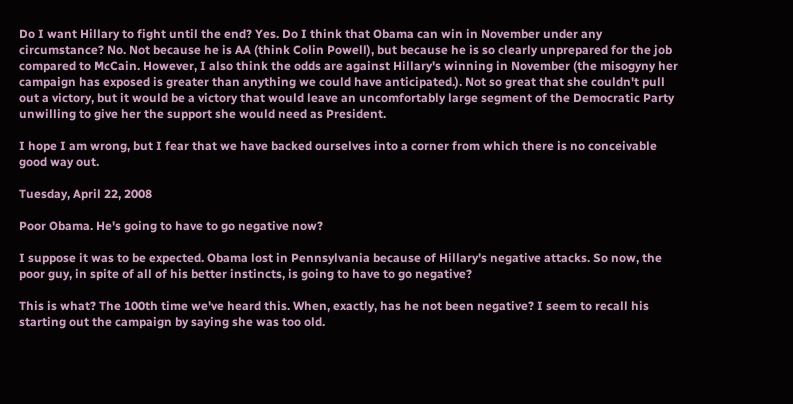Do I want Hillary to fight until the end? Yes. Do I think that Obama can win in November under any circumstance? No. Not because he is AA (think Colin Powell), but because he is so clearly unprepared for the job compared to McCain. However, I also think the odds are against Hillary's winning in November (the misogyny her campaign has exposed is greater than anything we could have anticipated.). Not so great that she couldn't pull out a victory, but it would be a victory that would leave an uncomfortably large segment of the Democratic Party unwilling to give her the support she would need as President.

I hope I am wrong, but I fear that we have backed ourselves into a corner from which there is no conceivable good way out.

Tuesday, April 22, 2008

Poor Obama. He's going to have to go negative now?

I suppose it was to be expected. Obama lost in Pennsylvania because of Hillary's negative attacks. So now, the poor guy, in spite of all of his better instincts, is going to have to go negative?

This is what? The 100th time we've heard this. When, exactly, has he not been negative? I seem to recall his starting out the campaign by saying she was too old.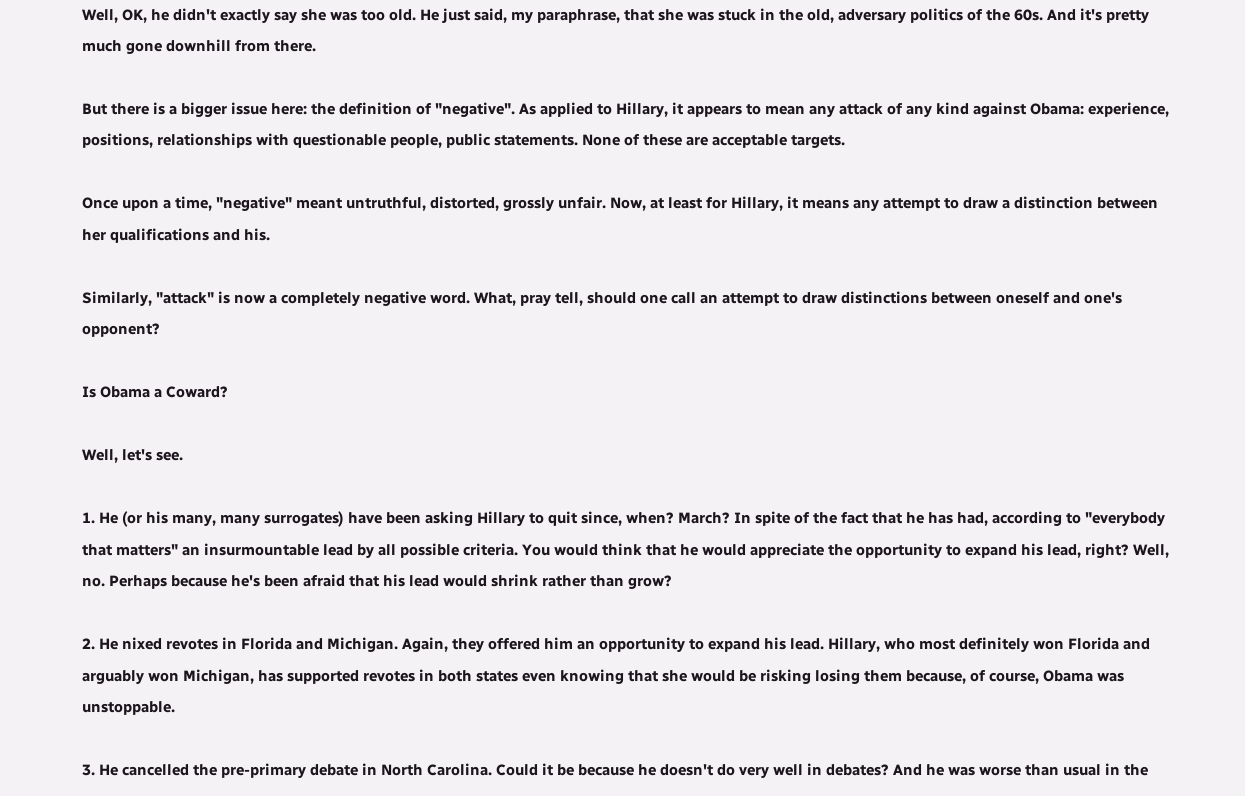Well, OK, he didn't exactly say she was too old. He just said, my paraphrase, that she was stuck in the old, adversary politics of the 60s. And it's pretty much gone downhill from there.

But there is a bigger issue here: the definition of "negative". As applied to Hillary, it appears to mean any attack of any kind against Obama: experience, positions, relationships with questionable people, public statements. None of these are acceptable targets.

Once upon a time, "negative" meant untruthful, distorted, grossly unfair. Now, at least for Hillary, it means any attempt to draw a distinction between her qualifications and his.

Similarly, "attack" is now a completely negative word. What, pray tell, should one call an attempt to draw distinctions between oneself and one's opponent?

Is Obama a Coward?

Well, let's see.

1. He (or his many, many surrogates) have been asking Hillary to quit since, when? March? In spite of the fact that he has had, according to "everybody that matters" an insurmountable lead by all possible criteria. You would think that he would appreciate the opportunity to expand his lead, right? Well, no. Perhaps because he's been afraid that his lead would shrink rather than grow?

2. He nixed revotes in Florida and Michigan. Again, they offered him an opportunity to expand his lead. Hillary, who most definitely won Florida and arguably won Michigan, has supported revotes in both states even knowing that she would be risking losing them because, of course, Obama was unstoppable.

3. He cancelled the pre-primary debate in North Carolina. Could it be because he doesn't do very well in debates? And he was worse than usual in the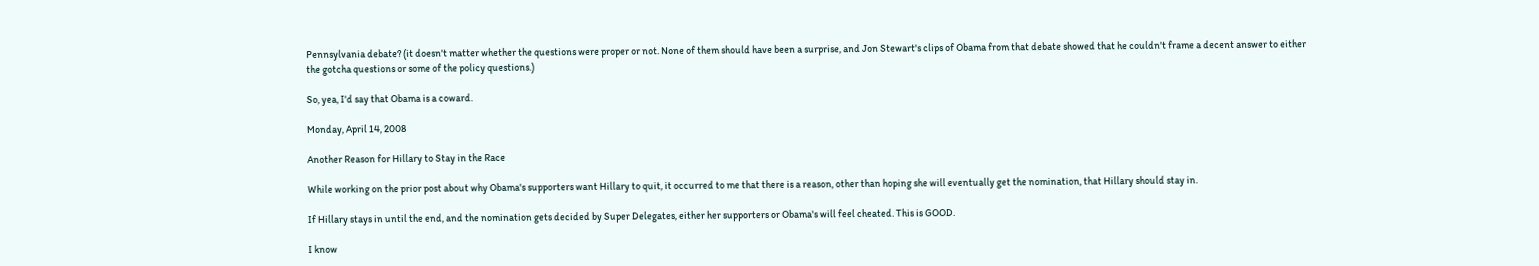Pennsylvania debate? (it doesn't matter whether the questions were proper or not. None of them should have been a surprise, and Jon Stewart's clips of Obama from that debate showed that he couldn't frame a decent answer to either the gotcha questions or some of the policy questions.)

So, yea, I'd say that Obama is a coward.

Monday, April 14, 2008

Another Reason for Hillary to Stay in the Race

While working on the prior post about why Obama's supporters want Hillary to quit, it occurred to me that there is a reason, other than hoping she will eventually get the nomination, that Hillary should stay in.

If Hillary stays in until the end, and the nomination gets decided by Super Delegates, either her supporters or Obama's will feel cheated. This is GOOD.

I know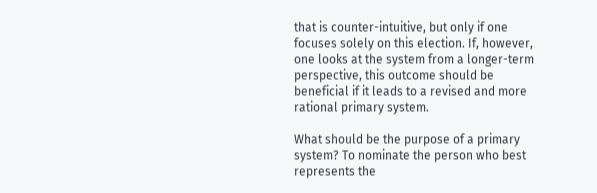that is counter-intuitive, but only if one focuses solely on this election. If, however, one looks at the system from a longer-term perspective, this outcome should be beneficial if it leads to a revised and more rational primary system.

What should be the purpose of a primary system? To nominate the person who best represents the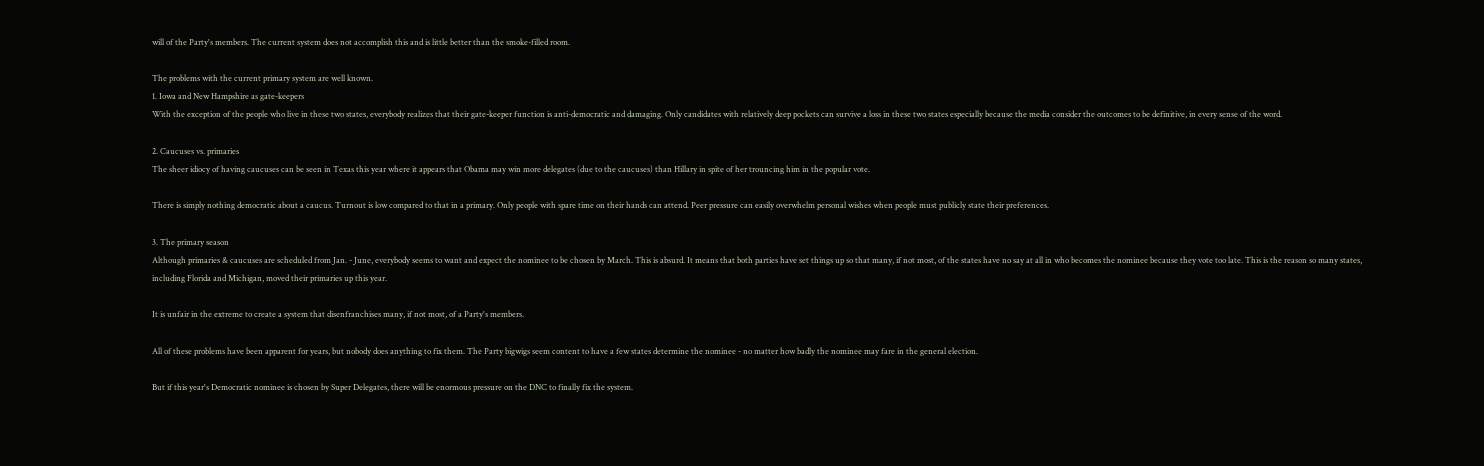will of the Party's members. The current system does not accomplish this and is little better than the smoke-filled room.

The problems with the current primary system are well known.
1. Iowa and New Hampshire as gate-keepers
With the exception of the people who live in these two states, everybody realizes that their gate-keeper function is anti-democratic and damaging. Only candidates with relatively deep pockets can survive a loss in these two states especially because the media consider the outcomes to be definitive, in every sense of the word.

2. Caucuses vs. primaries
The sheer idiocy of having caucuses can be seen in Texas this year where it appears that Obama may win more delegates (due to the caucuses) than Hillary in spite of her trouncing him in the popular vote.

There is simply nothing democratic about a caucus. Turnout is low compared to that in a primary. Only people with spare time on their hands can attend. Peer pressure can easily overwhelm personal wishes when people must publicly state their preferences.

3. The primary season
Although primaries & caucuses are scheduled from Jan. - June, everybody seems to want and expect the nominee to be chosen by March. This is absurd. It means that both parties have set things up so that many, if not most, of the states have no say at all in who becomes the nominee because they vote too late. This is the reason so many states, including Florida and Michigan, moved their primaries up this year.

It is unfair in the extreme to create a system that disenfranchises many, if not most, of a Party's members.

All of these problems have been apparent for years, but nobody does anything to fix them. The Party bigwigs seem content to have a few states determine the nominee - no matter how badly the nominee may fare in the general election.

But if this year's Democratic nominee is chosen by Super Delegates, there will be enormous pressure on the DNC to finally fix the system.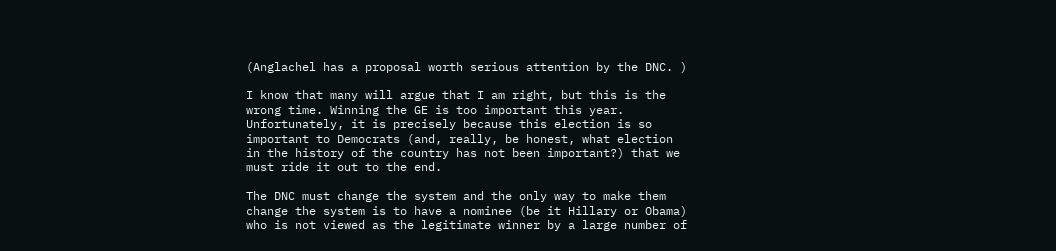(Anglachel has a proposal worth serious attention by the DNC. )

I know that many will argue that I am right, but this is the wrong time. Winning the GE is too important this year. Unfortunately, it is precisely because this election is so important to Democrats (and, really, be honest, what election in the history of the country has not been important?) that we must ride it out to the end.

The DNC must change the system and the only way to make them change the system is to have a nominee (be it Hillary or Obama) who is not viewed as the legitimate winner by a large number of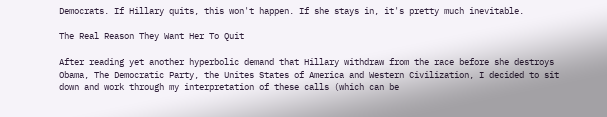Democrats. If Hillary quits, this won't happen. If she stays in, it's pretty much inevitable.

The Real Reason They Want Her To Quit

After reading yet another hyperbolic demand that Hillary withdraw from the race before she destroys Obama, The Democratic Party, the Unites States of America and Western Civilization, I decided to sit down and work through my interpretation of these calls (which can be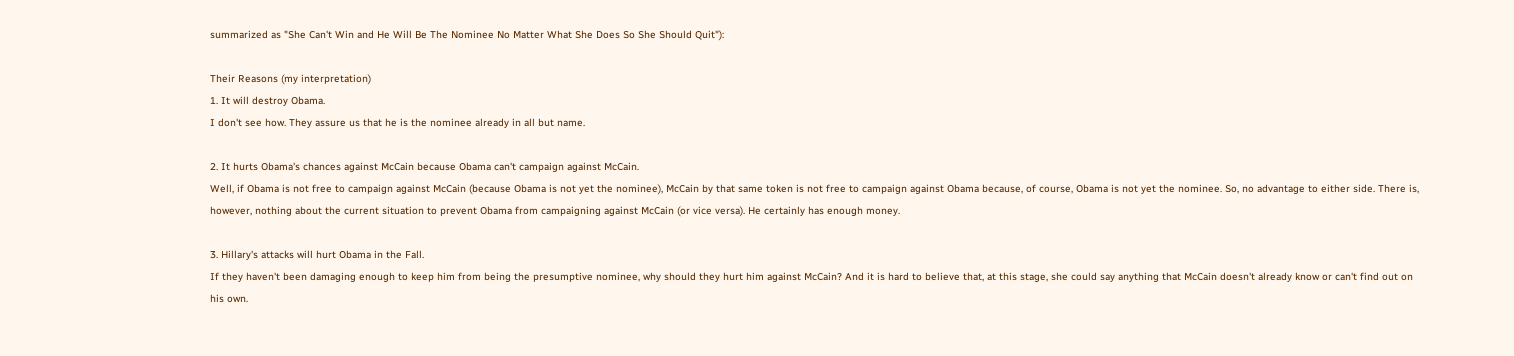summarized as "She Can't Win and He Will Be The Nominee No Matter What She Does So She Should Quit"):

Their Reasons (my interpretation)
1. It will destroy Obama.
I don't see how. They assure us that he is the nominee already in all but name.

2. It hurts Obama's chances against McCain because Obama can't campaign against McCain.
Well, if Obama is not free to campaign against McCain (because Obama is not yet the nominee), McCain by that same token is not free to campaign against Obama because, of course, Obama is not yet the nominee. So, no advantage to either side. There is, however, nothing about the current situation to prevent Obama from campaigning against McCain (or vice versa). He certainly has enough money.

3. Hillary's attacks will hurt Obama in the Fall.
If they haven't been damaging enough to keep him from being the presumptive nominee, why should they hurt him against McCain? And it is hard to believe that, at this stage, she could say anything that McCain doesn't already know or can't find out on his own.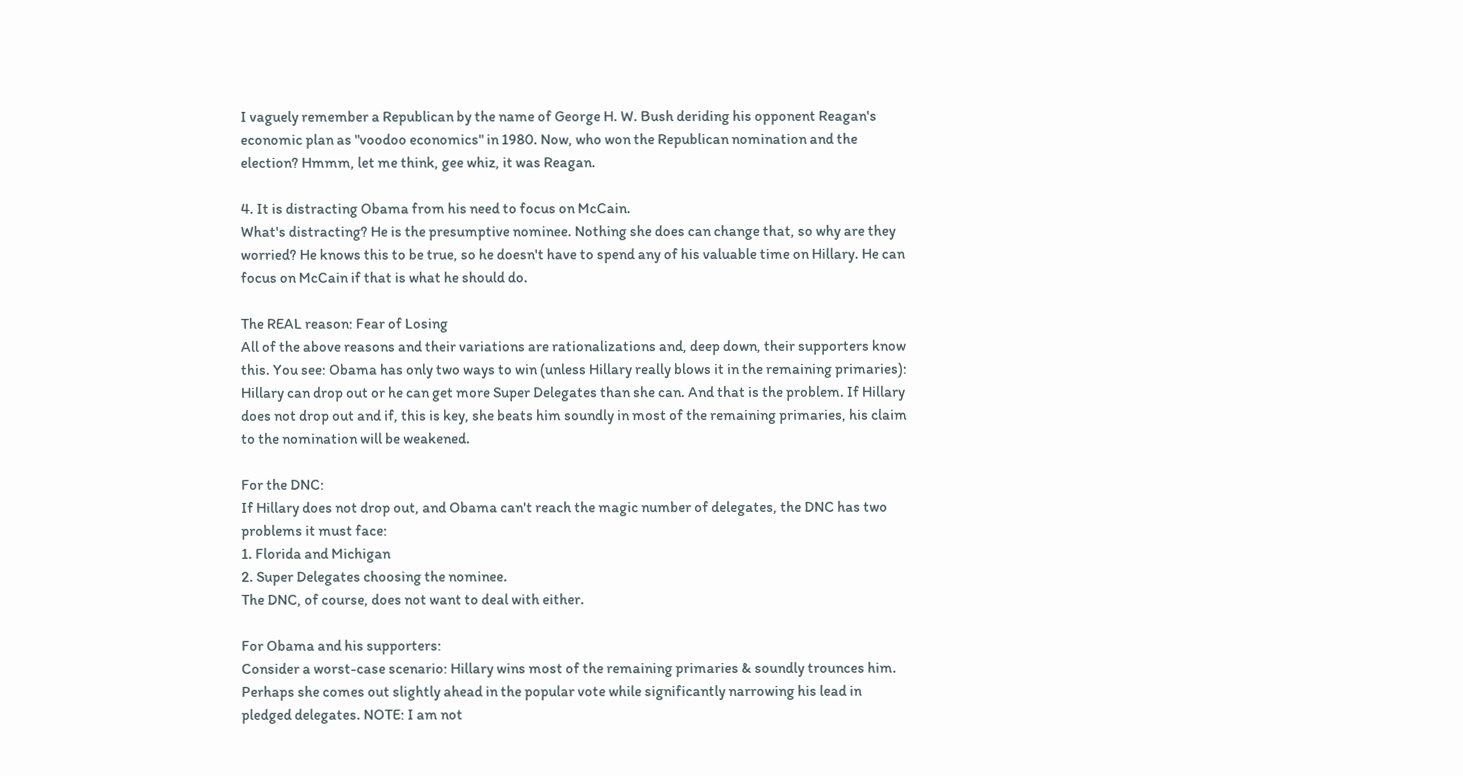I vaguely remember a Republican by the name of George H. W. Bush deriding his opponent Reagan's economic plan as "voodoo economics" in 1980. Now, who won the Republican nomination and the election? Hmmm, let me think, gee whiz, it was Reagan.

4. It is distracting Obama from his need to focus on McCain.
What's distracting? He is the presumptive nominee. Nothing she does can change that, so why are they worried? He knows this to be true, so he doesn't have to spend any of his valuable time on Hillary. He can focus on McCain if that is what he should do.

The REAL reason: Fear of Losing
All of the above reasons and their variations are rationalizations and, deep down, their supporters know this. You see: Obama has only two ways to win (unless Hillary really blows it in the remaining primaries): Hillary can drop out or he can get more Super Delegates than she can. And that is the problem. If Hillary does not drop out and if, this is key, she beats him soundly in most of the remaining primaries, his claim to the nomination will be weakened.

For the DNC:
If Hillary does not drop out, and Obama can't reach the magic number of delegates, the DNC has two problems it must face:
1. Florida and Michigan
2. Super Delegates choosing the nominee.
The DNC, of course, does not want to deal with either.

For Obama and his supporters:
Consider a worst-case scenario: Hillary wins most of the remaining primaries & soundly trounces him. Perhaps she comes out slightly ahead in the popular vote while significantly narrowing his lead in pledged delegates. NOTE: I am not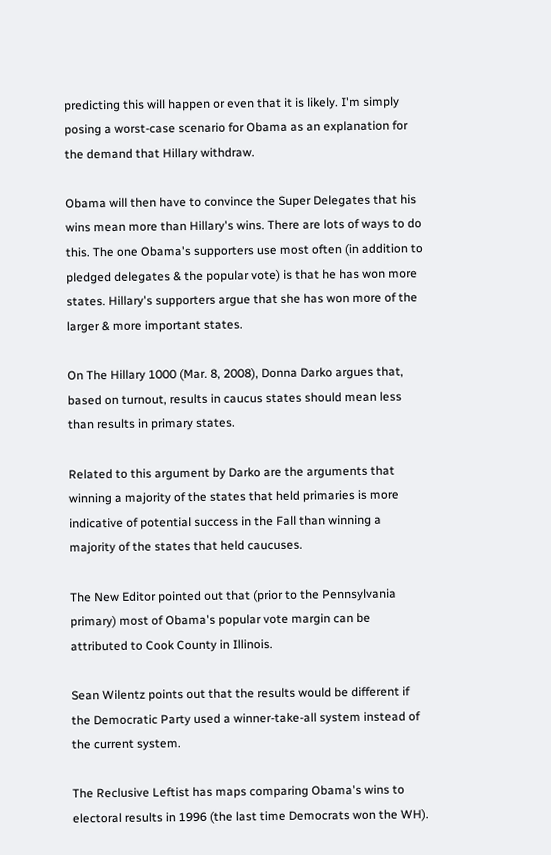predicting this will happen or even that it is likely. I'm simply posing a worst-case scenario for Obama as an explanation for the demand that Hillary withdraw.

Obama will then have to convince the Super Delegates that his wins mean more than Hillary's wins. There are lots of ways to do this. The one Obama's supporters use most often (in addition to pledged delegates & the popular vote) is that he has won more states. Hillary's supporters argue that she has won more of the larger & more important states.

On The Hillary 1000 (Mar. 8, 2008), Donna Darko argues that, based on turnout, results in caucus states should mean less than results in primary states.

Related to this argument by Darko are the arguments that winning a majority of the states that held primaries is more indicative of potential success in the Fall than winning a majority of the states that held caucuses.

The New Editor pointed out that (prior to the Pennsylvania primary) most of Obama's popular vote margin can be attributed to Cook County in Illinois.

Sean Wilentz points out that the results would be different if the Democratic Party used a winner-take-all system instead of the current system.

The Reclusive Leftist has maps comparing Obama's wins to electoral results in 1996 (the last time Democrats won the WH).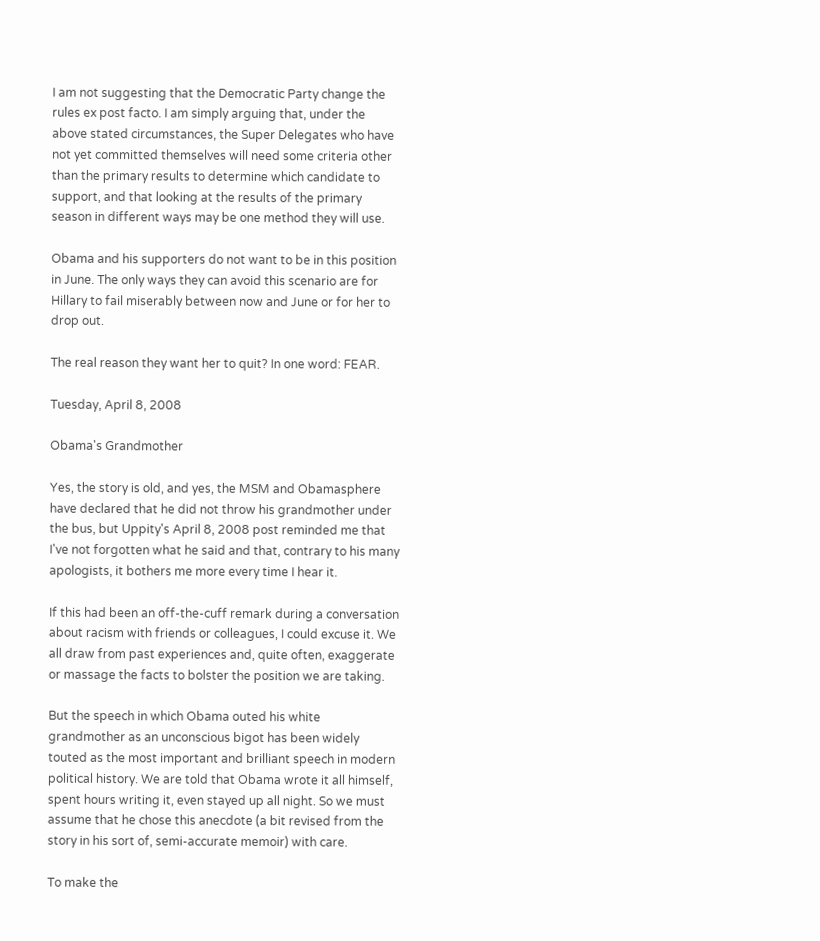I am not suggesting that the Democratic Party change the rules ex post facto. I am simply arguing that, under the above stated circumstances, the Super Delegates who have not yet committed themselves will need some criteria other than the primary results to determine which candidate to support, and that looking at the results of the primary season in different ways may be one method they will use.

Obama and his supporters do not want to be in this position in June. The only ways they can avoid this scenario are for Hillary to fail miserably between now and June or for her to drop out.

The real reason they want her to quit? In one word: FEAR.

Tuesday, April 8, 2008

Obama's Grandmother

Yes, the story is old, and yes, the MSM and Obamasphere have declared that he did not throw his grandmother under the bus, but Uppity's April 8, 2008 post reminded me that I've not forgotten what he said and that, contrary to his many apologists, it bothers me more every time I hear it.

If this had been an off-the-cuff remark during a conversation about racism with friends or colleagues, I could excuse it. We all draw from past experiences and, quite often, exaggerate or massage the facts to bolster the position we are taking.

But the speech in which Obama outed his white grandmother as an unconscious bigot has been widely touted as the most important and brilliant speech in modern political history. We are told that Obama wrote it all himself, spent hours writing it, even stayed up all night. So we must assume that he chose this anecdote (a bit revised from the story in his sort of, semi-accurate memoir) with care.

To make the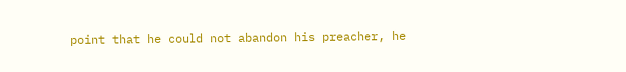point that he could not abandon his preacher, he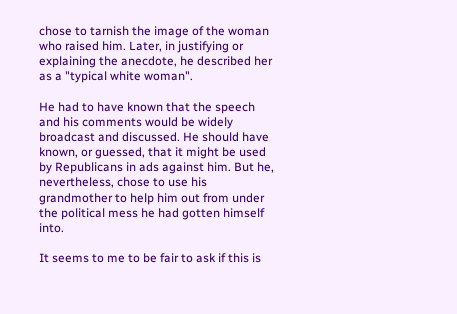chose to tarnish the image of the woman who raised him. Later, in justifying or explaining the anecdote, he described her as a "typical white woman".

He had to have known that the speech and his comments would be widely broadcast and discussed. He should have known, or guessed, that it might be used by Republicans in ads against him. But he, nevertheless, chose to use his grandmother to help him out from under the political mess he had gotten himself into.

It seems to me to be fair to ask if this is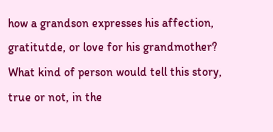how a grandson expresses his affection, gratitutde, or love for his grandmother? What kind of person would tell this story, true or not, in the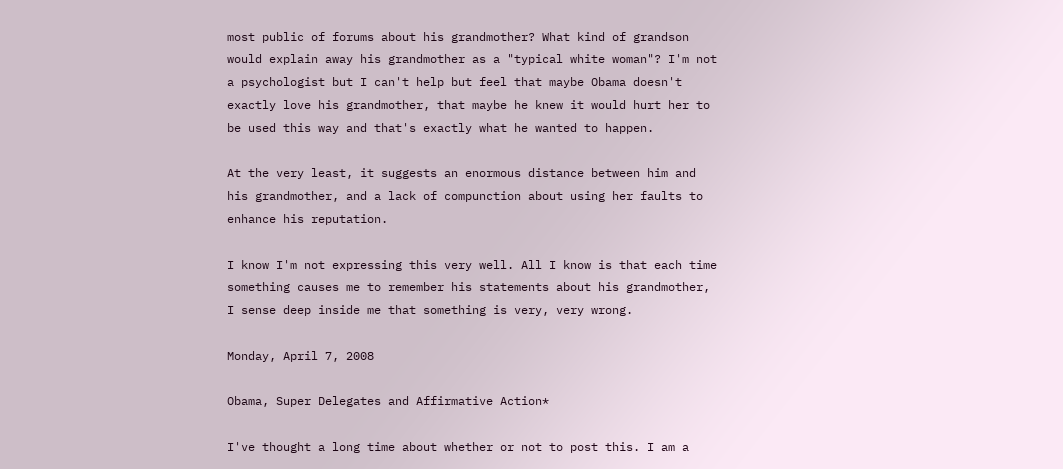most public of forums about his grandmother? What kind of grandson would explain away his grandmother as a "typical white woman"? I'm not a psychologist but I can't help but feel that maybe Obama doesn't exactly love his grandmother, that maybe he knew it would hurt her to be used this way and that's exactly what he wanted to happen.

At the very least, it suggests an enormous distance between him and his grandmother, and a lack of compunction about using her faults to enhance his reputation.

I know I'm not expressing this very well. All I know is that each time something causes me to remember his statements about his grandmother, I sense deep inside me that something is very, very wrong.

Monday, April 7, 2008

Obama, Super Delegates and Affirmative Action*

I've thought a long time about whether or not to post this. I am a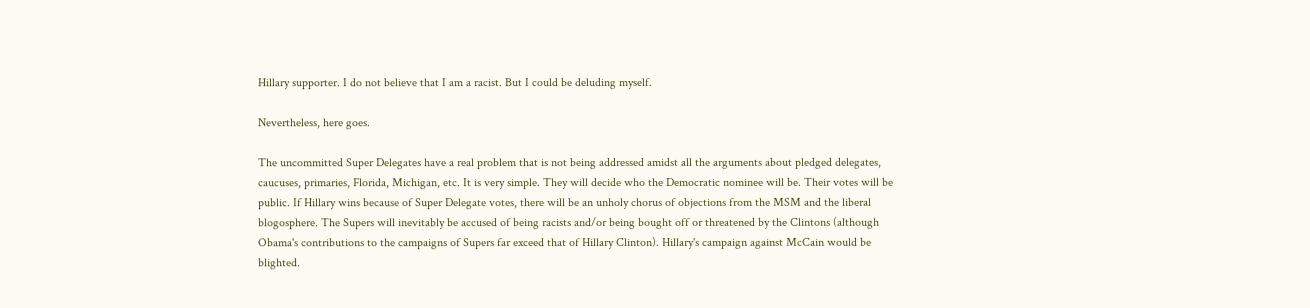Hillary supporter. I do not believe that I am a racist. But I could be deluding myself.

Nevertheless, here goes.

The uncommitted Super Delegates have a real problem that is not being addressed amidst all the arguments about pledged delegates, caucuses, primaries, Florida, Michigan, etc. It is very simple. They will decide who the Democratic nominee will be. Their votes will be public. If Hillary wins because of Super Delegate votes, there will be an unholy chorus of objections from the MSM and the liberal blogosphere. The Supers will inevitably be accused of being racists and/or being bought off or threatened by the Clintons (although Obama's contributions to the campaigns of Supers far exceed that of Hillary Clinton). Hillary's campaign against McCain would be blighted.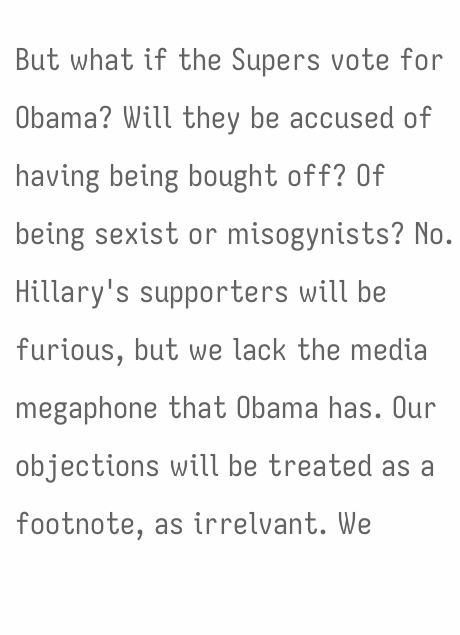But what if the Supers vote for Obama? Will they be accused of having being bought off? Of being sexist or misogynists? No. Hillary's supporters will be furious, but we lack the media megaphone that Obama has. Our objections will be treated as a footnote, as irrelvant. We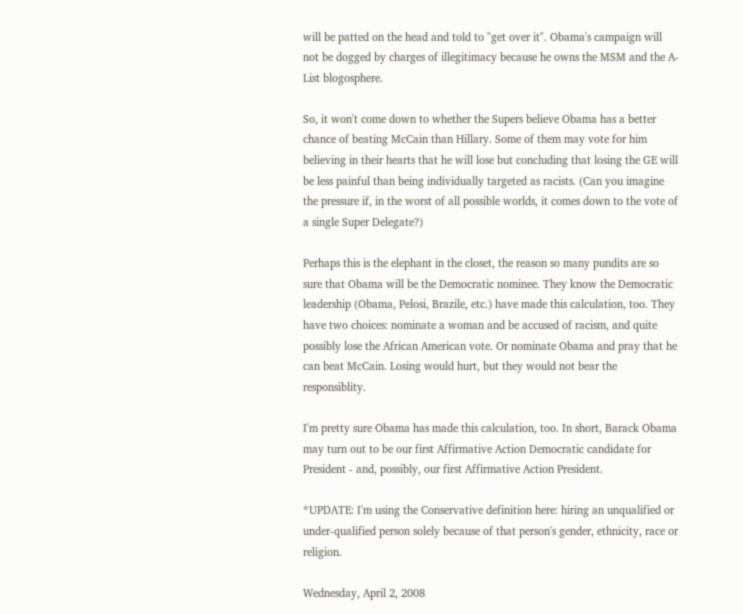will be patted on the head and told to "get over it". Obama's campaign will not be dogged by charges of illegitimacy because he owns the MSM and the A-List blogosphere.

So, it won't come down to whether the Supers believe Obama has a better chance of beating McCain than Hillary. Some of them may vote for him believing in their hearts that he will lose but concluding that losing the GE will be less painful than being individually targeted as racists. (Can you imagine the pressure if, in the worst of all possible worlds, it comes down to the vote of a single Super Delegate?)

Perhaps this is the elephant in the closet, the reason so many pundits are so sure that Obama will be the Democratic nominee. They know the Democratic leadership (Obama, Pelosi, Brazile, etc.) have made this calculation, too. They have two choices: nominate a woman and be accused of racism, and quite possibly lose the African American vote. Or nominate Obama and pray that he can beat McCain. Losing would hurt, but they would not bear the responsiblity.

I'm pretty sure Obama has made this calculation, too. In short, Barack Obama may turn out to be our first Affirmative Action Democratic candidate for President - and, possibly, our first Affirmative Action President.

*UPDATE: I'm using the Conservative definition here: hiring an unqualified or under-qualified person solely because of that person's gender, ethnicity, race or religion.

Wednesday, April 2, 2008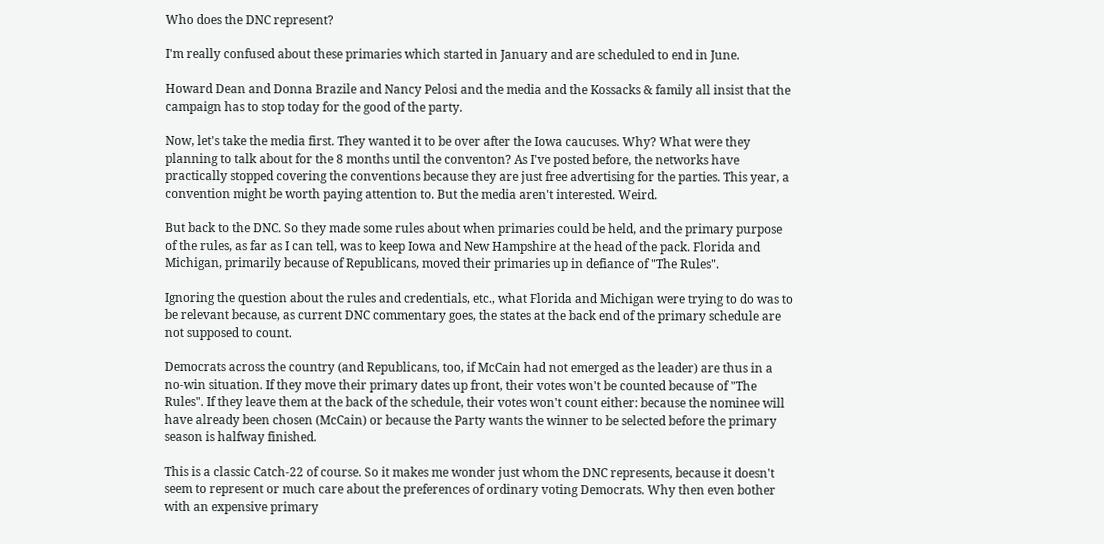Who does the DNC represent?

I'm really confused about these primaries which started in January and are scheduled to end in June.

Howard Dean and Donna Brazile and Nancy Pelosi and the media and the Kossacks & family all insist that the campaign has to stop today for the good of the party.

Now, let's take the media first. They wanted it to be over after the Iowa caucuses. Why? What were they planning to talk about for the 8 months until the conventon? As I've posted before, the networks have practically stopped covering the conventions because they are just free advertising for the parties. This year, a convention might be worth paying attention to. But the media aren't interested. Weird.

But back to the DNC. So they made some rules about when primaries could be held, and the primary purpose of the rules, as far as I can tell, was to keep Iowa and New Hampshire at the head of the pack. Florida and Michigan, primarily because of Republicans, moved their primaries up in defiance of "The Rules".

Ignoring the question about the rules and credentials, etc., what Florida and Michigan were trying to do was to be relevant because, as current DNC commentary goes, the states at the back end of the primary schedule are not supposed to count.

Democrats across the country (and Republicans, too, if McCain had not emerged as the leader) are thus in a no-win situation. If they move their primary dates up front, their votes won't be counted because of "The Rules". If they leave them at the back of the schedule, their votes won't count either: because the nominee will have already been chosen (McCain) or because the Party wants the winner to be selected before the primary season is halfway finished.

This is a classic Catch-22 of course. So it makes me wonder just whom the DNC represents, because it doesn't seem to represent or much care about the preferences of ordinary voting Democrats. Why then even bother with an expensive primary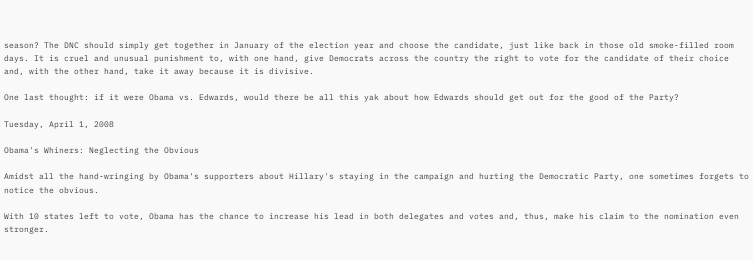season? The DNC should simply get together in January of the election year and choose the candidate, just like back in those old smoke-filled room days. It is cruel and unusual punishment to, with one hand, give Democrats across the country the right to vote for the candidate of their choice and, with the other hand, take it away because it is divisive.

One last thought: if it were Obama vs. Edwards, would there be all this yak about how Edwards should get out for the good of the Party?

Tuesday, April 1, 2008

Obama's Whiners: Neglecting the Obvious

Amidst all the hand-wringing by Obama's supporters about Hillary's staying in the campaign and hurting the Democratic Party, one sometimes forgets to notice the obvious.

With 10 states left to vote, Obama has the chance to increase his lead in both delegates and votes and, thus, make his claim to the nomination even stronger.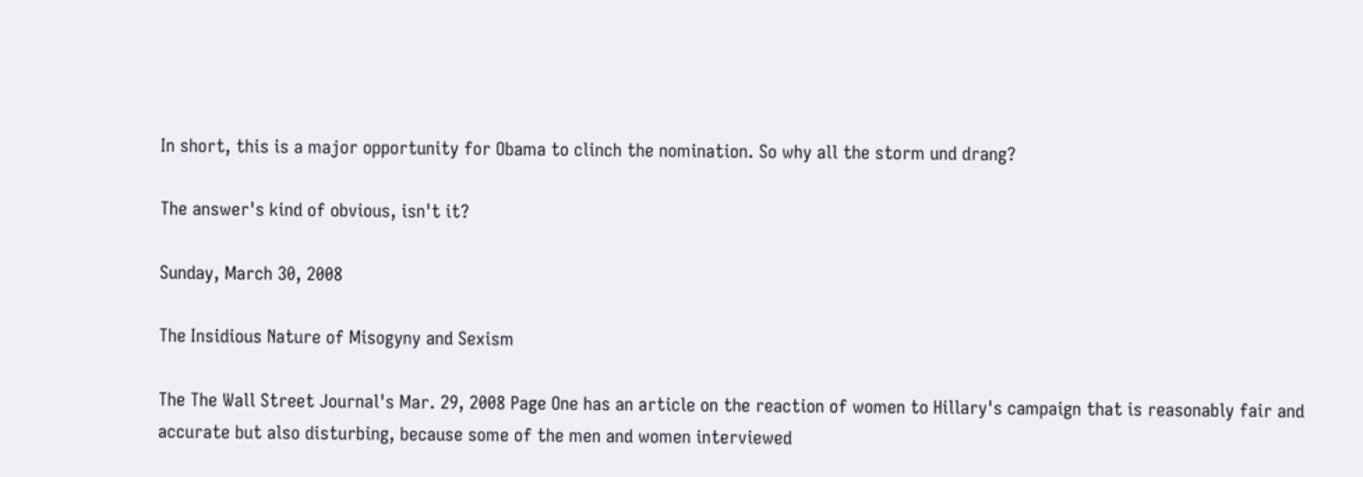In short, this is a major opportunity for Obama to clinch the nomination. So why all the storm und drang?

The answer's kind of obvious, isn't it?

Sunday, March 30, 2008

The Insidious Nature of Misogyny and Sexism

The The Wall Street Journal's Mar. 29, 2008 Page One has an article on the reaction of women to Hillary's campaign that is reasonably fair and accurate but also disturbing, because some of the men and women interviewed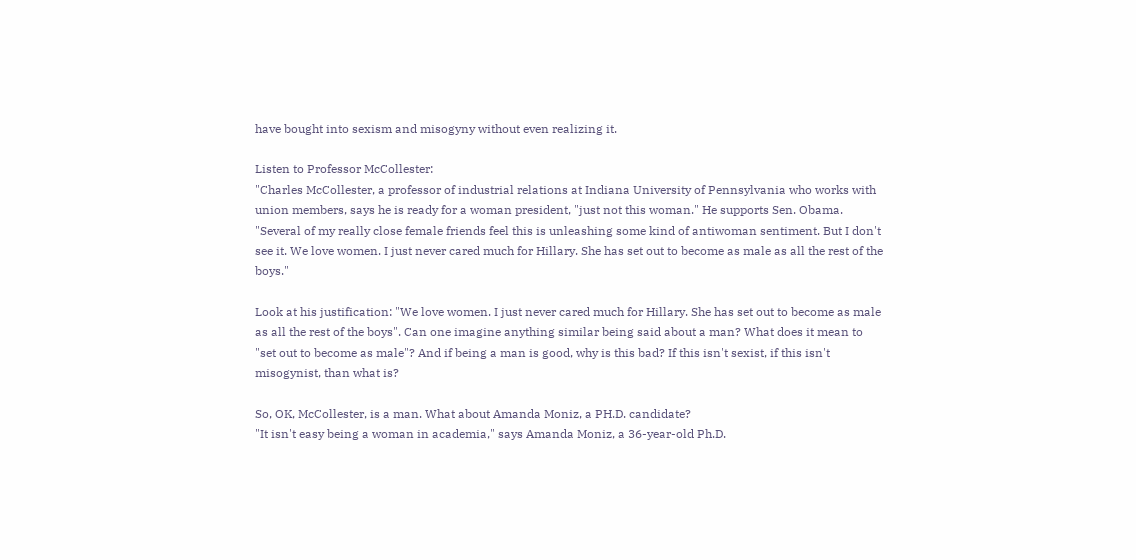have bought into sexism and misogyny without even realizing it.

Listen to Professor McCollester:
"Charles McCollester, a professor of industrial relations at Indiana University of Pennsylvania who works with union members, says he is ready for a woman president, "just not this woman." He supports Sen. Obama. "Several of my really close female friends feel this is unleashing some kind of antiwoman sentiment. But I don't see it. We love women. I just never cared much for Hillary. She has set out to become as male as all the rest of the boys."

Look at his justification: "We love women. I just never cared much for Hillary. She has set out to become as male as all the rest of the boys". Can one imagine anything similar being said about a man? What does it mean to "set out to become as male"? And if being a man is good, why is this bad? If this isn't sexist, if this isn't misogynist, than what is?

So, OK, McCollester, is a man. What about Amanda Moniz, a PH.D. candidate?
"It isn't easy being a woman in academia," says Amanda Moniz, a 36-year-old Ph.D.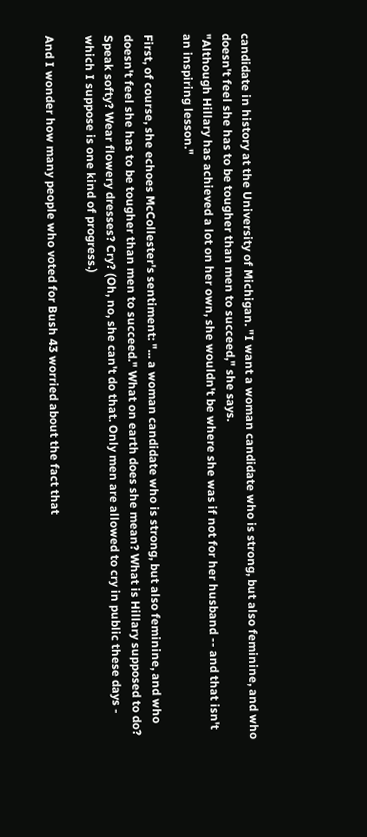candidate in history at the University of Michigan. "I want a woman candidate who is strong, but also feminine, and who doesn't feel she has to be tougher than men to succeed," she says.
"Although Hillary has achieved a lot on her own, she wouldn't be where she was if not for her husband -- and that isn't an inspiring lesson."

First, of course, she echoes McCollester's sentiment: "... a woman candidate who is strong, but also feminine, and who doesn't feel she has to be tougher than men to succeed." What on earth does she mean? What is Hillary supposed to do? Speak softy? Wear flowery dresses? Cry? (Oh, no, she can't do that. Only men are allowed to cry in public these days - which I suppose is one kind of progress.)

And I wonder how many people who voted for Bush 43 worried about the fact that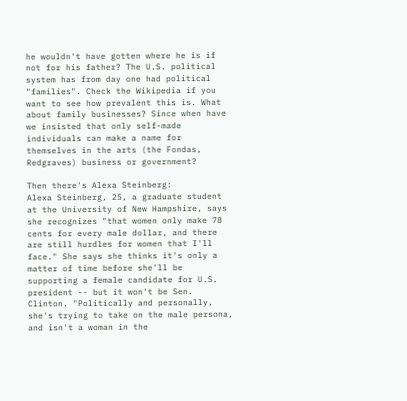he wouldn't have gotten where he is if not for his father? The U.S. political system has from day one had political "families". Check the Wikipedia if you want to see how prevalent this is. What about family businesses? Since when have we insisted that only self-made individuals can make a name for themselves in the arts (the Fondas, Redgraves) business or government?

Then there's Alexa Steinberg:
Alexa Steinberg, 25, a graduate student at the University of New Hampshire, says she recognizes "that women only make 78 cents for every male dollar, and there are still hurdles for women that I'll face." She says she thinks it's only a matter of time before she'll be supporting a female candidate for U.S. president -- but it won't be Sen. Clinton. "Politically and personally, she's trying to take on the male persona, and isn't a woman in the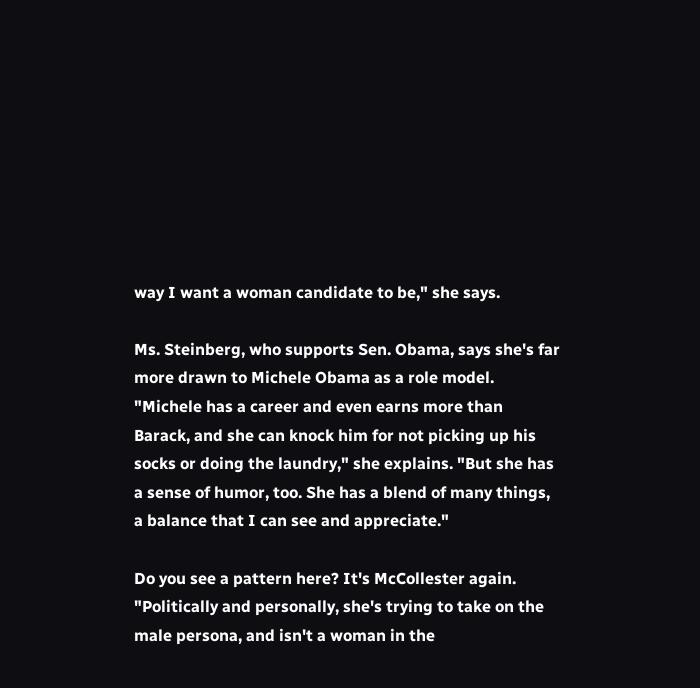way I want a woman candidate to be," she says.

Ms. Steinberg, who supports Sen. Obama, says she's far more drawn to Michele Obama as a role model. "Michele has a career and even earns more than Barack, and she can knock him for not picking up his socks or doing the laundry," she explains. "But she has a sense of humor, too. She has a blend of many things, a balance that I can see and appreciate."

Do you see a pattern here? It's McCollester again. "Politically and personally, she's trying to take on the male persona, and isn't a woman in the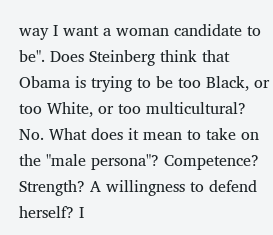way I want a woman candidate to be". Does Steinberg think that Obama is trying to be too Black, or too White, or too multicultural? No. What does it mean to take on the "male persona"? Competence? Strength? A willingness to defend herself? I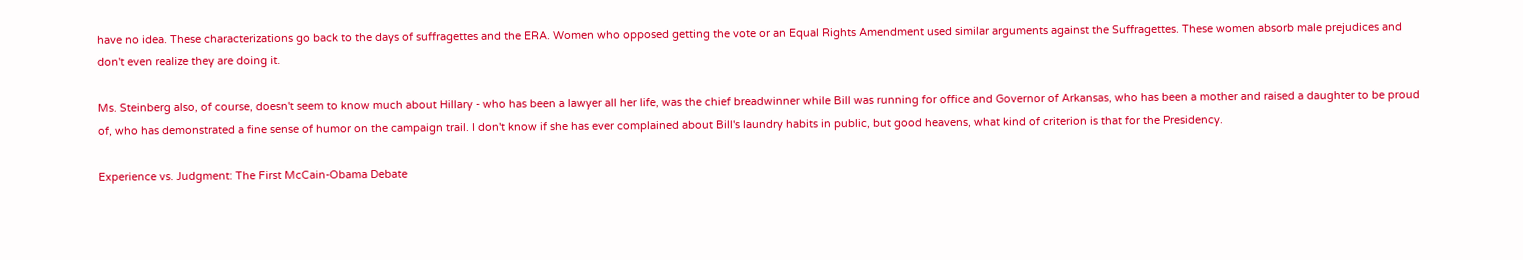have no idea. These characterizations go back to the days of suffragettes and the ERA. Women who opposed getting the vote or an Equal Rights Amendment used similar arguments against the Suffragettes. These women absorb male prejudices and don't even realize they are doing it.

Ms. Steinberg also, of course, doesn't seem to know much about Hillary - who has been a lawyer all her life, was the chief breadwinner while Bill was running for office and Governor of Arkansas, who has been a mother and raised a daughter to be proud of, who has demonstrated a fine sense of humor on the campaign trail. I don't know if she has ever complained about Bill's laundry habits in public, but good heavens, what kind of criterion is that for the Presidency.

Experience vs. Judgment: The First McCain-Obama Debate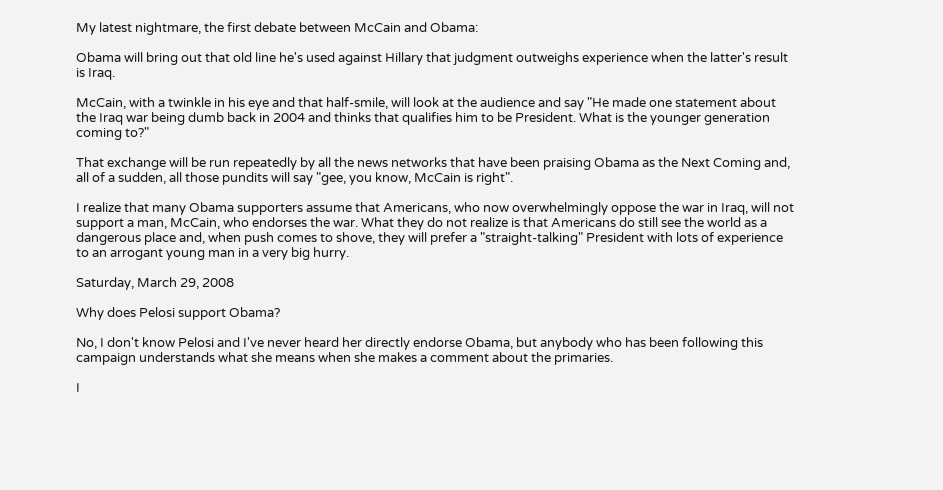My latest nightmare, the first debate between McCain and Obama:

Obama will bring out that old line he's used against Hillary that judgment outweighs experience when the latter's result is Iraq.

McCain, with a twinkle in his eye and that half-smile, will look at the audience and say "He made one statement about the Iraq war being dumb back in 2004 and thinks that qualifies him to be President. What is the younger generation coming to?"

That exchange will be run repeatedly by all the news networks that have been praising Obama as the Next Coming and, all of a sudden, all those pundits will say "gee, you know, McCain is right".

I realize that many Obama supporters assume that Americans, who now overwhelmingly oppose the war in Iraq, will not support a man, McCain, who endorses the war. What they do not realize is that Americans do still see the world as a dangerous place and, when push comes to shove, they will prefer a "straight-talking" President with lots of experience to an arrogant young man in a very big hurry.

Saturday, March 29, 2008

Why does Pelosi support Obama?

No, I don't know Pelosi and I've never heard her directly endorse Obama, but anybody who has been following this campaign understands what she means when she makes a comment about the primaries.

I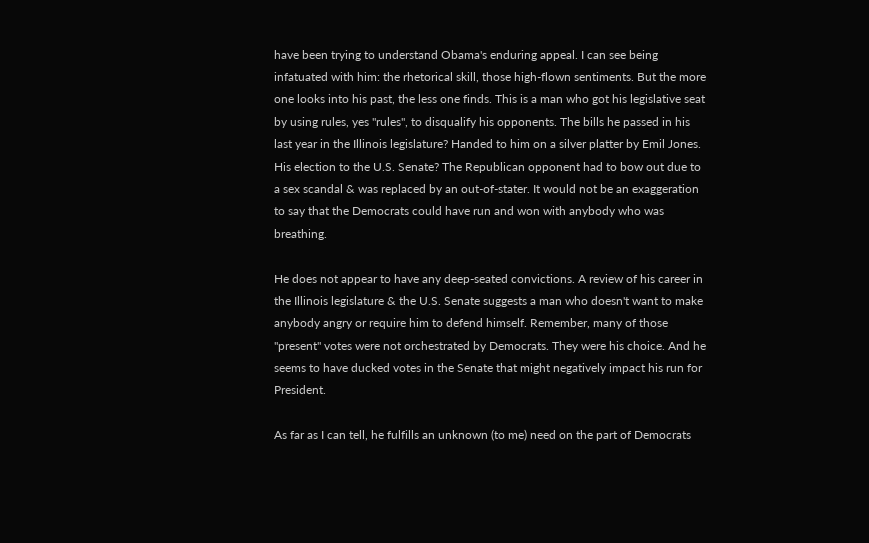have been trying to understand Obama's enduring appeal. I can see being infatuated with him: the rhetorical skill, those high-flown sentiments. But the more one looks into his past, the less one finds. This is a man who got his legislative seat by using rules, yes "rules", to disqualify his opponents. The bills he passed in his last year in the Illinois legislature? Handed to him on a silver platter by Emil Jones. His election to the U.S. Senate? The Republican opponent had to bow out due to a sex scandal & was replaced by an out-of-stater. It would not be an exaggeration to say that the Democrats could have run and won with anybody who was breathing.

He does not appear to have any deep-seated convictions. A review of his career in the Illinois legislature & the U.S. Senate suggests a man who doesn't want to make anybody angry or require him to defend himself. Remember, many of those "present" votes were not orchestrated by Democrats. They were his choice. And he seems to have ducked votes in the Senate that might negatively impact his run for President.

As far as I can tell, he fulfills an unknown (to me) need on the part of Democrats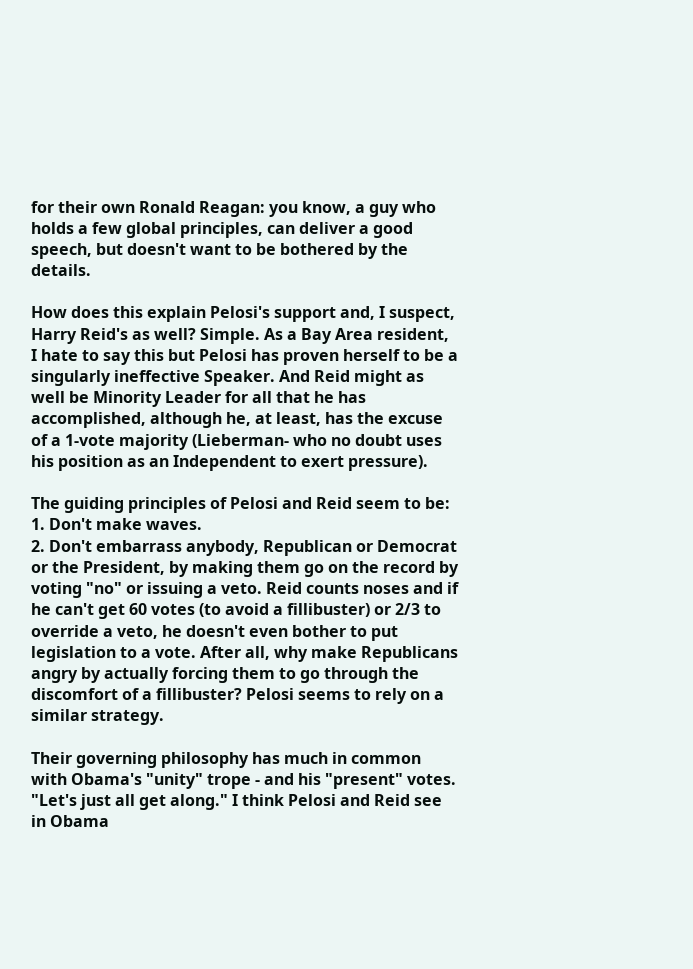for their own Ronald Reagan: you know, a guy who holds a few global principles, can deliver a good speech, but doesn't want to be bothered by the details.

How does this explain Pelosi's support and, I suspect, Harry Reid's as well? Simple. As a Bay Area resident, I hate to say this but Pelosi has proven herself to be a singularly ineffective Speaker. And Reid might as well be Minority Leader for all that he has accomplished, although he, at least, has the excuse of a 1-vote majority (Lieberman- who no doubt uses his position as an Independent to exert pressure).

The guiding principles of Pelosi and Reid seem to be:
1. Don't make waves.
2. Don't embarrass anybody, Republican or Democrat or the President, by making them go on the record by voting "no" or issuing a veto. Reid counts noses and if he can't get 60 votes (to avoid a fillibuster) or 2/3 to override a veto, he doesn't even bother to put legislation to a vote. After all, why make Republicans angry by actually forcing them to go through the discomfort of a fillibuster? Pelosi seems to rely on a similar strategy.

Their governing philosophy has much in common with Obama's "unity" trope - and his "present" votes. "Let's just all get along." I think Pelosi and Reid see in Obama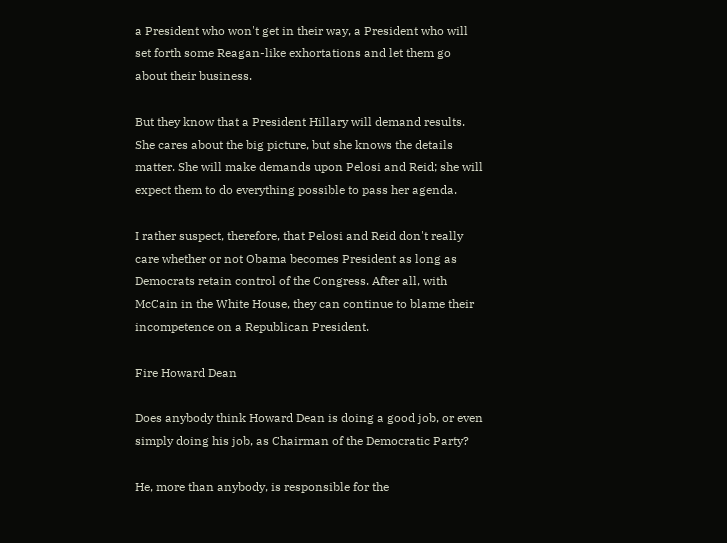a President who won't get in their way, a President who will set forth some Reagan-like exhortations and let them go about their business.

But they know that a President Hillary will demand results. She cares about the big picture, but she knows the details matter. She will make demands upon Pelosi and Reid; she will expect them to do everything possible to pass her agenda.

I rather suspect, therefore, that Pelosi and Reid don't really care whether or not Obama becomes President as long as Democrats retain control of the Congress. After all, with McCain in the White House, they can continue to blame their incompetence on a Republican President.

Fire Howard Dean

Does anybody think Howard Dean is doing a good job, or even simply doing his job, as Chairman of the Democratic Party?

He, more than anybody, is responsible for the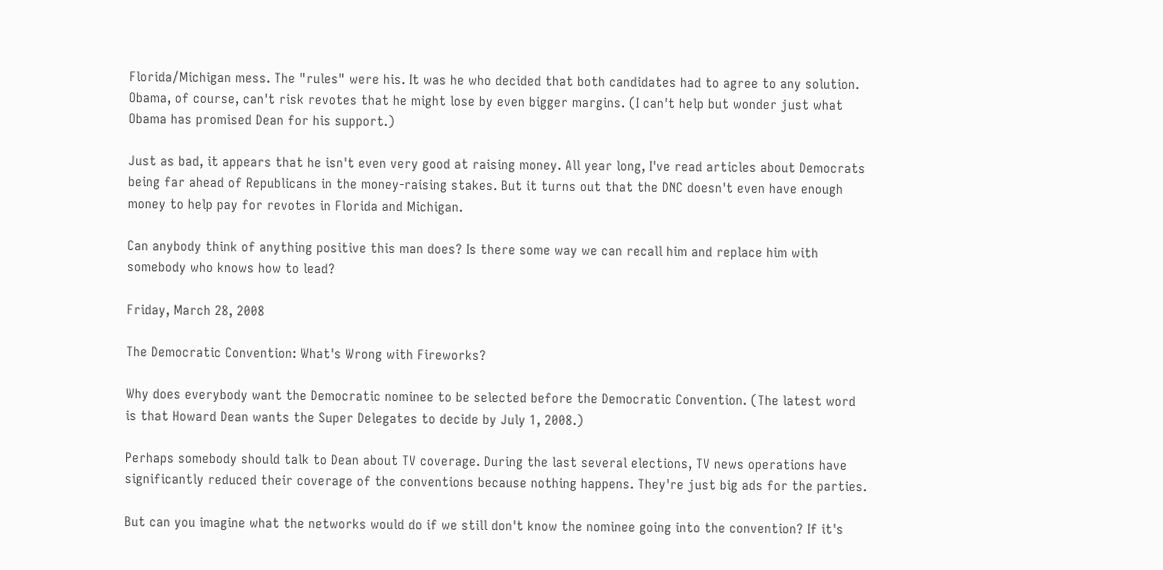Florida/Michigan mess. The "rules" were his. It was he who decided that both candidates had to agree to any solution. Obama, of course, can't risk revotes that he might lose by even bigger margins. (I can't help but wonder just what Obama has promised Dean for his support.)

Just as bad, it appears that he isn't even very good at raising money. All year long, I've read articles about Democrats being far ahead of Republicans in the money-raising stakes. But it turns out that the DNC doesn't even have enough money to help pay for revotes in Florida and Michigan.

Can anybody think of anything positive this man does? Is there some way we can recall him and replace him with somebody who knows how to lead?

Friday, March 28, 2008

The Democratic Convention: What's Wrong with Fireworks?

Why does everybody want the Democratic nominee to be selected before the Democratic Convention. (The latest word is that Howard Dean wants the Super Delegates to decide by July 1, 2008.)

Perhaps somebody should talk to Dean about TV coverage. During the last several elections, TV news operations have significantly reduced their coverage of the conventions because nothing happens. They're just big ads for the parties.

But can you imagine what the networks would do if we still don't know the nominee going into the convention? If it's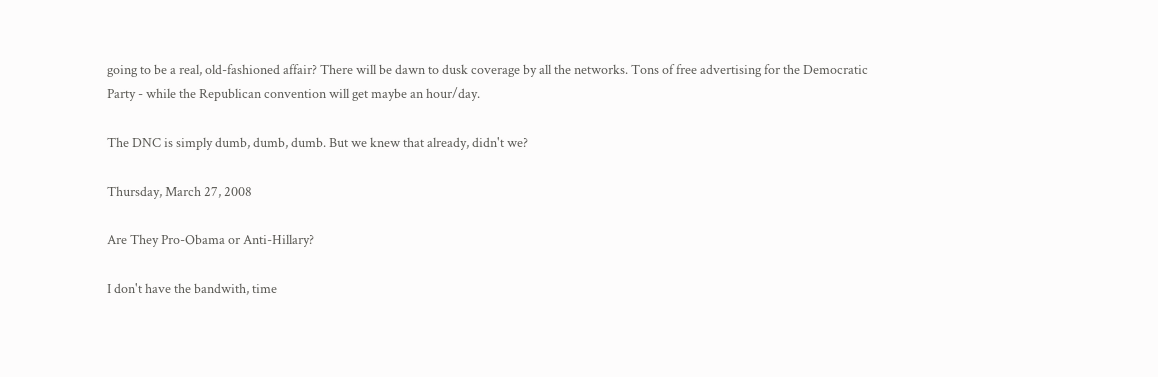going to be a real, old-fashioned affair? There will be dawn to dusk coverage by all the networks. Tons of free advertising for the Democratic Party - while the Republican convention will get maybe an hour/day.

The DNC is simply dumb, dumb, dumb. But we knew that already, didn't we?

Thursday, March 27, 2008

Are They Pro-Obama or Anti-Hillary?

I don't have the bandwith, time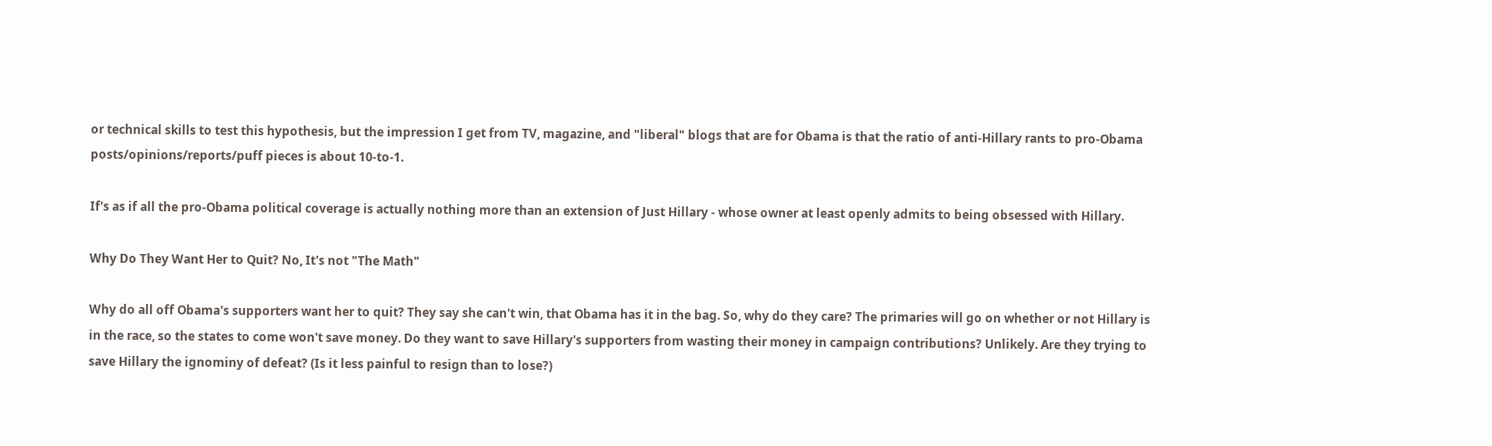or technical skills to test this hypothesis, but the impression I get from TV, magazine, and "liberal" blogs that are for Obama is that the ratio of anti-Hillary rants to pro-Obama posts/opinions/reports/puff pieces is about 10-to-1.

If's as if all the pro-Obama political coverage is actually nothing more than an extension of Just Hillary - whose owner at least openly admits to being obsessed with Hillary.

Why Do They Want Her to Quit? No, It's not "The Math"

Why do all off Obama's supporters want her to quit? They say she can't win, that Obama has it in the bag. So, why do they care? The primaries will go on whether or not Hillary is in the race, so the states to come won't save money. Do they want to save Hillary's supporters from wasting their money in campaign contributions? Unlikely. Are they trying to save Hillary the ignominy of defeat? (Is it less painful to resign than to lose?)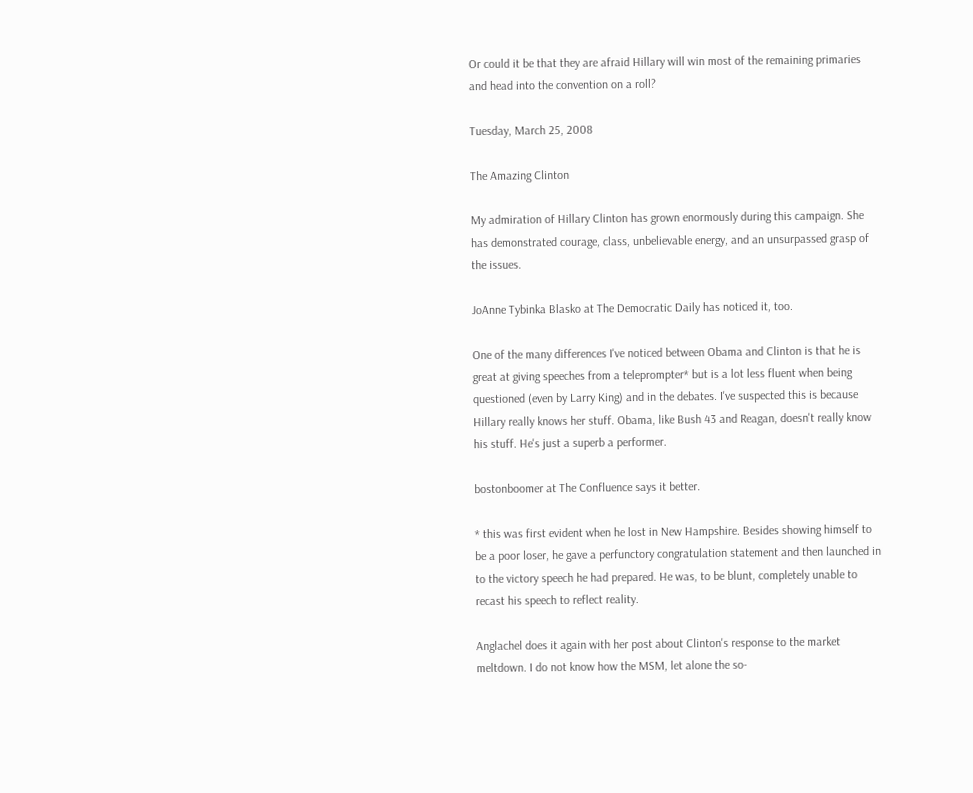Or could it be that they are afraid Hillary will win most of the remaining primaries and head into the convention on a roll?

Tuesday, March 25, 2008

The Amazing Clinton

My admiration of Hillary Clinton has grown enormously during this campaign. She has demonstrated courage, class, unbelievable energy, and an unsurpassed grasp of the issues.

JoAnne Tybinka Blasko at The Democratic Daily has noticed it, too.

One of the many differences I've noticed between Obama and Clinton is that he is great at giving speeches from a teleprompter* but is a lot less fluent when being questioned (even by Larry King) and in the debates. I've suspected this is because Hillary really knows her stuff. Obama, like Bush 43 and Reagan, doesn't really know his stuff. He's just a superb a performer.

bostonboomer at The Confluence says it better.

* this was first evident when he lost in New Hampshire. Besides showing himself to be a poor loser, he gave a perfunctory congratulation statement and then launched in to the victory speech he had prepared. He was, to be blunt, completely unable to recast his speech to reflect reality.

Anglachel does it again with her post about Clinton's response to the market meltdown. I do not know how the MSM, let alone the so-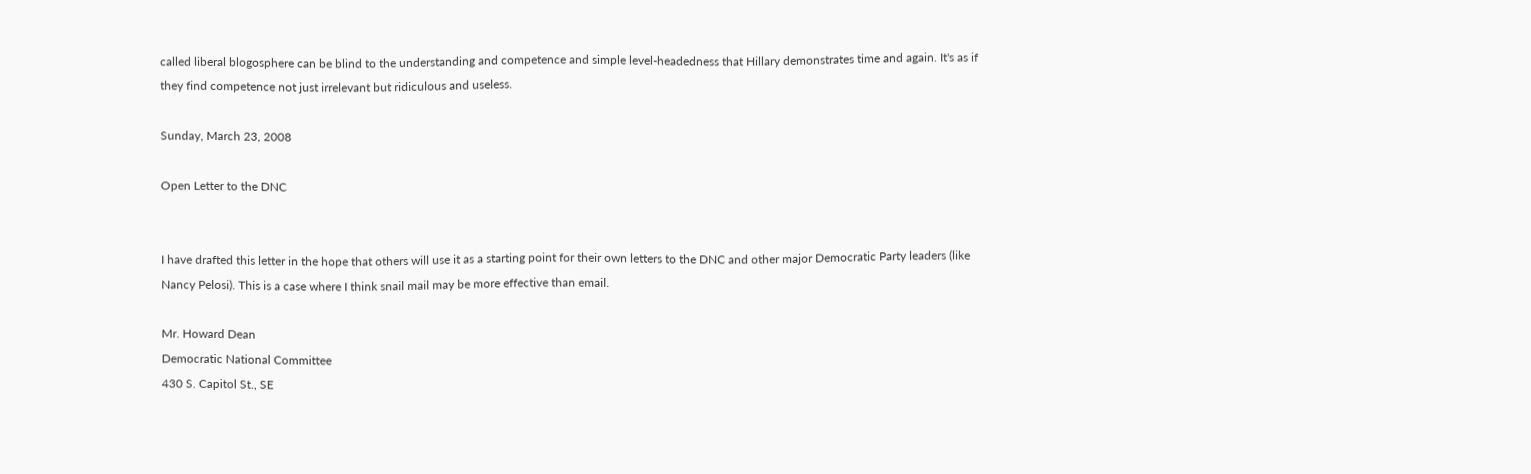called liberal blogosphere can be blind to the understanding and competence and simple level-headedness that Hillary demonstrates time and again. It's as if they find competence not just irrelevant but ridiculous and useless.

Sunday, March 23, 2008

Open Letter to the DNC


I have drafted this letter in the hope that others will use it as a starting point for their own letters to the DNC and other major Democratic Party leaders (like Nancy Pelosi). This is a case where I think snail mail may be more effective than email.

Mr. Howard Dean
Democratic National Committee
430 S. Capitol St., SE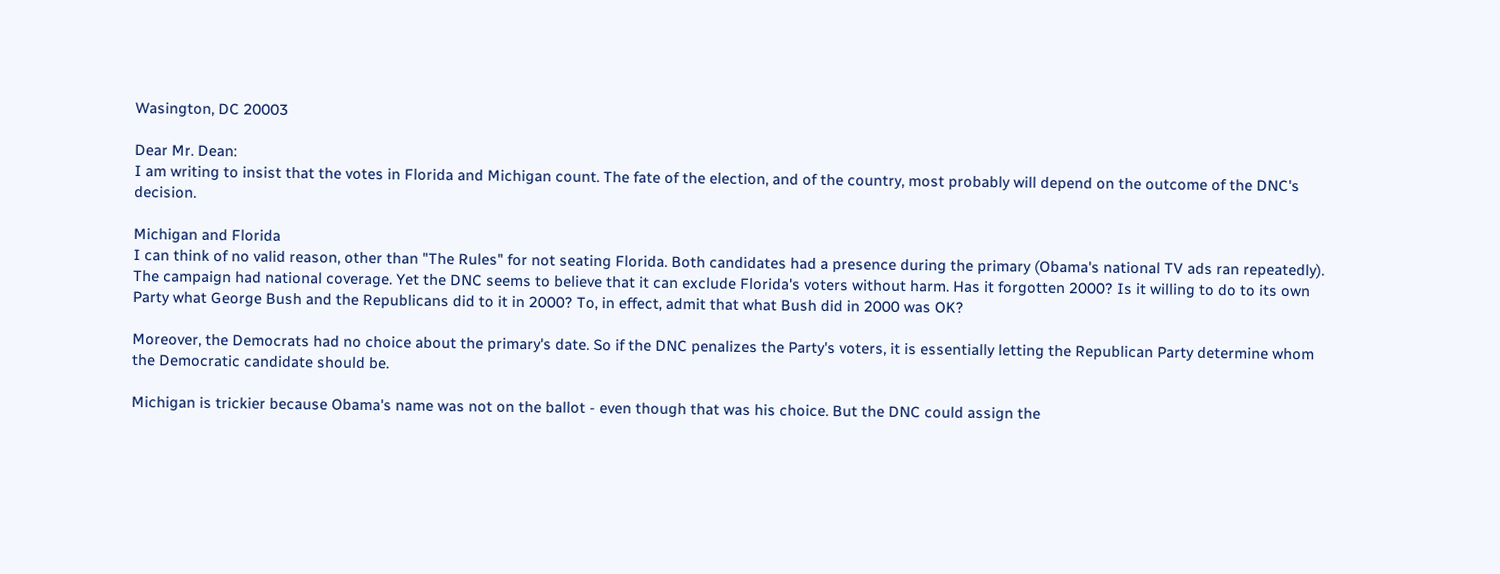Wasington, DC 20003

Dear Mr. Dean:
I am writing to insist that the votes in Florida and Michigan count. The fate of the election, and of the country, most probably will depend on the outcome of the DNC's decision.

Michigan and Florida
I can think of no valid reason, other than "The Rules" for not seating Florida. Both candidates had a presence during the primary (Obama's national TV ads ran repeatedly). The campaign had national coverage. Yet the DNC seems to believe that it can exclude Florida's voters without harm. Has it forgotten 2000? Is it willing to do to its own Party what George Bush and the Republicans did to it in 2000? To, in effect, admit that what Bush did in 2000 was OK?

Moreover, the Democrats had no choice about the primary's date. So if the DNC penalizes the Party's voters, it is essentially letting the Republican Party determine whom the Democratic candidate should be.

Michigan is trickier because Obama's name was not on the ballot - even though that was his choice. But the DNC could assign the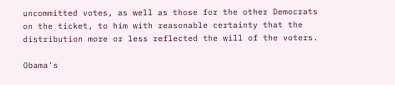uncommitted votes, as well as those for the other Democrats on the ticket, to him with reasonable certainty that the distribution more or less reflected the will of the voters.

Obama's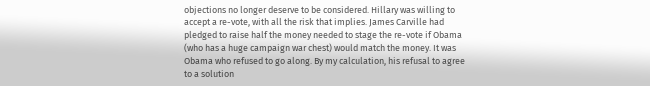objections no longer deserve to be considered. Hillary was willing to accept a re-vote, with all the risk that implies. James Carville had pledged to raise half the money needed to stage the re-vote if Obama (who has a huge campaign war chest) would match the money. It was Obama who refused to go along. By my calculation, his refusal to agree to a solution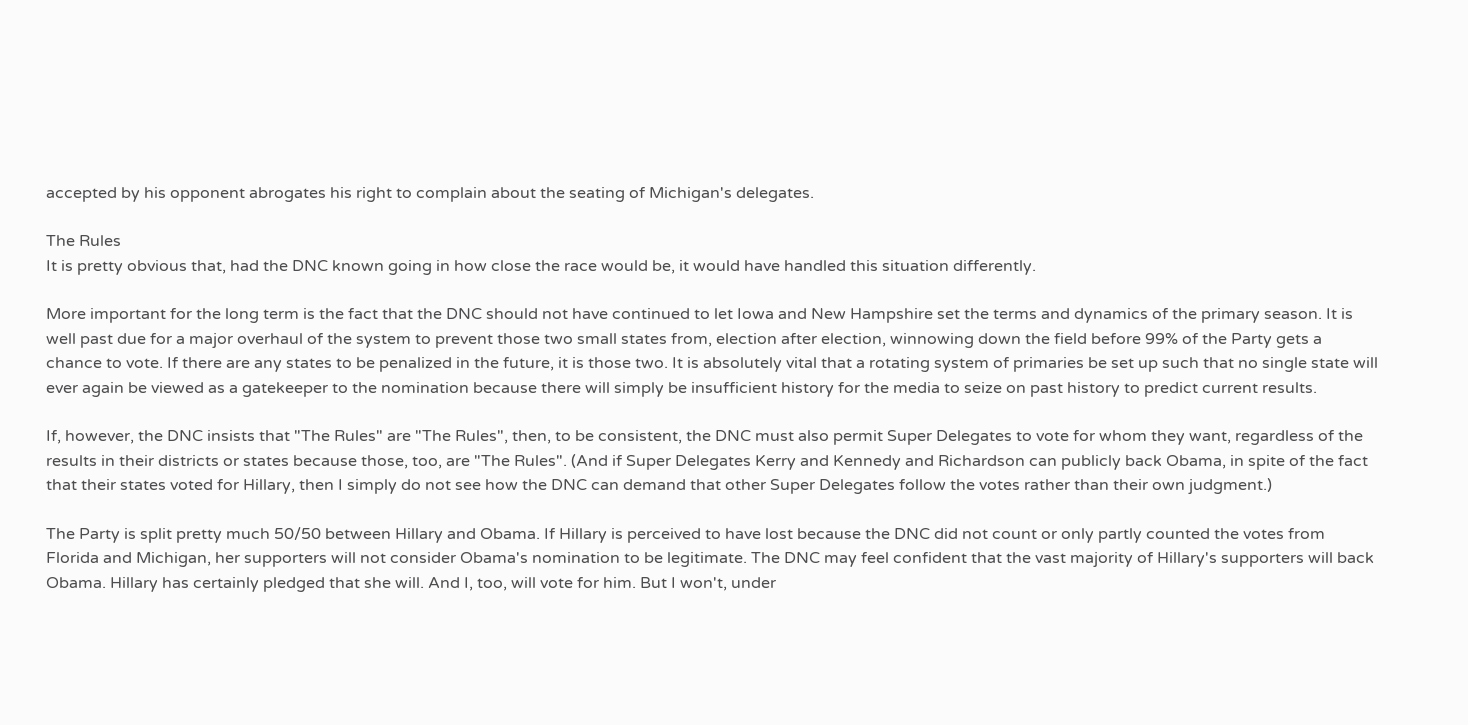accepted by his opponent abrogates his right to complain about the seating of Michigan's delegates.

The Rules
It is pretty obvious that, had the DNC known going in how close the race would be, it would have handled this situation differently.

More important for the long term is the fact that the DNC should not have continued to let Iowa and New Hampshire set the terms and dynamics of the primary season. It is well past due for a major overhaul of the system to prevent those two small states from, election after election, winnowing down the field before 99% of the Party gets a chance to vote. If there are any states to be penalized in the future, it is those two. It is absolutely vital that a rotating system of primaries be set up such that no single state will ever again be viewed as a gatekeeper to the nomination because there will simply be insufficient history for the media to seize on past history to predict current results.

If, however, the DNC insists that "The Rules" are "The Rules", then, to be consistent, the DNC must also permit Super Delegates to vote for whom they want, regardless of the results in their districts or states because those, too, are "The Rules". (And if Super Delegates Kerry and Kennedy and Richardson can publicly back Obama, in spite of the fact that their states voted for Hillary, then I simply do not see how the DNC can demand that other Super Delegates follow the votes rather than their own judgment.)

The Party is split pretty much 50/50 between Hillary and Obama. If Hillary is perceived to have lost because the DNC did not count or only partly counted the votes from Florida and Michigan, her supporters will not consider Obama's nomination to be legitimate. The DNC may feel confident that the vast majority of Hillary's supporters will back Obama. Hillary has certainly pledged that she will. And I, too, will vote for him. But I won't, under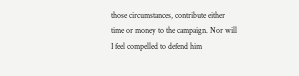those circumstances, contribute either time or money to the campaign. Nor will I feel compelled to defend him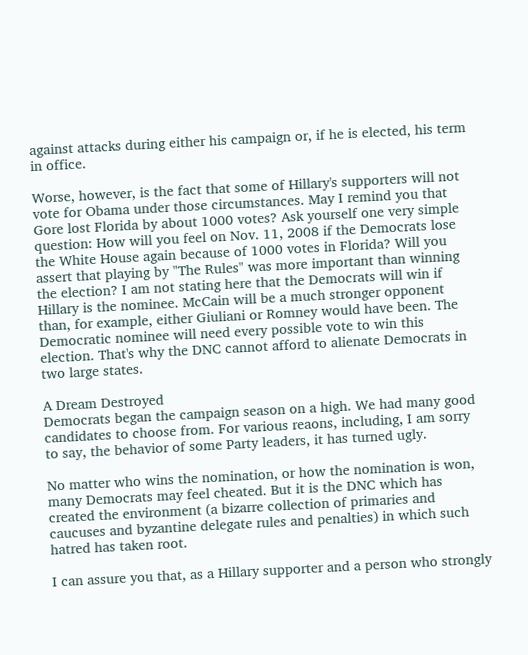against attacks during either his campaign or, if he is elected, his term in office.

Worse, however, is the fact that some of Hillary's supporters will not vote for Obama under those circumstances. May I remind you that Gore lost Florida by about 1000 votes? Ask yourself one very simple question: How will you feel on Nov. 11, 2008 if the Democrats lose the White House again because of 1000 votes in Florida? Will you assert that playing by "The Rules" was more important than winning the election? I am not stating here that the Democrats will win if Hillary is the nominee. McCain will be a much stronger opponent than, for example, either Giuliani or Romney would have been. The Democratic nominee will need every possible vote to win this election. That's why the DNC cannot afford to alienate Democrats in two large states.

A Dream Destroyed
Democrats began the campaign season on a high. We had many good candidates to choose from. For various reaons, including, I am sorry to say, the behavior of some Party leaders, it has turned ugly.

No matter who wins the nomination, or how the nomination is won, many Democrats may feel cheated. But it is the DNC which has created the environment (a bizarre collection of primaries and caucuses and byzantine delegate rules and penalties) in which such hatred has taken root.

I can assure you that, as a Hillary supporter and a person who strongly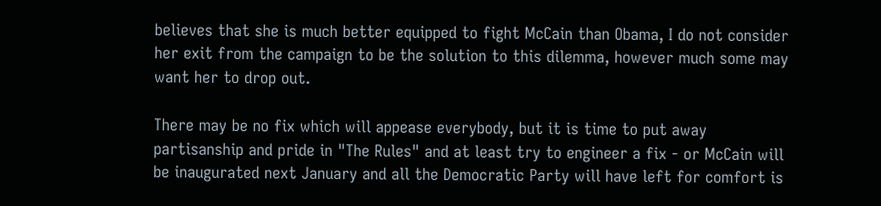believes that she is much better equipped to fight McCain than Obama, I do not consider her exit from the campaign to be the solution to this dilemma, however much some may want her to drop out.

There may be no fix which will appease everybody, but it is time to put away partisanship and pride in "The Rules" and at least try to engineer a fix - or McCain will be inaugurated next January and all the Democratic Party will have left for comfort is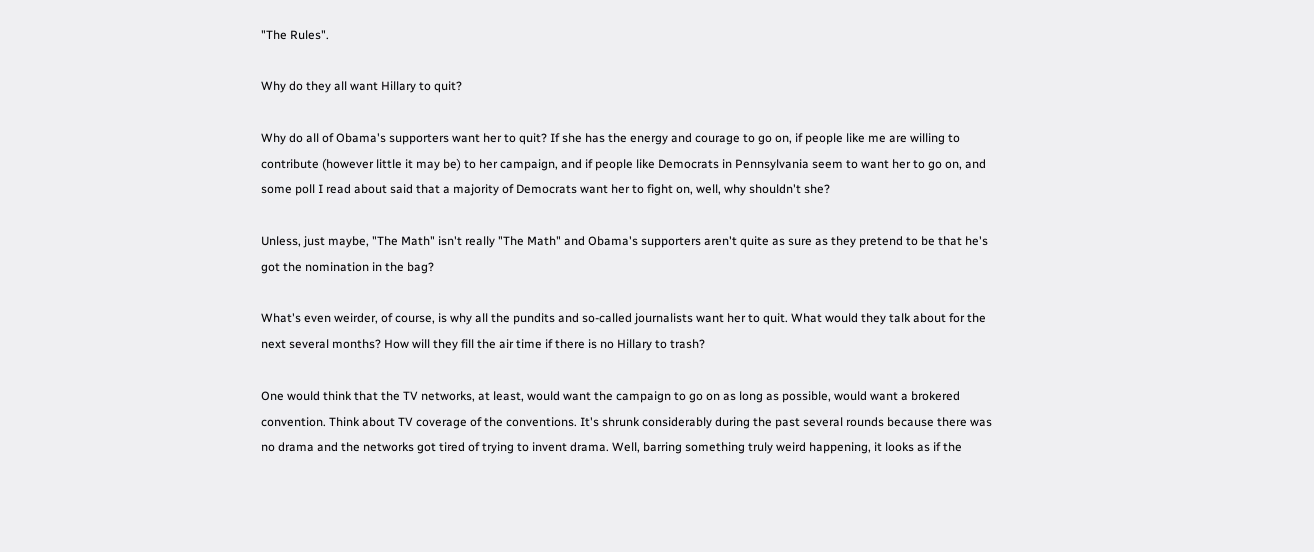"The Rules".

Why do they all want Hillary to quit?

Why do all of Obama's supporters want her to quit? If she has the energy and courage to go on, if people like me are willing to contribute (however little it may be) to her campaign, and if people like Democrats in Pennsylvania seem to want her to go on, and some poll I read about said that a majority of Democrats want her to fight on, well, why shouldn't she?

Unless, just maybe, "The Math" isn't really "The Math" and Obama's supporters aren't quite as sure as they pretend to be that he's got the nomination in the bag?

What's even weirder, of course, is why all the pundits and so-called journalists want her to quit. What would they talk about for the next several months? How will they fill the air time if there is no Hillary to trash?

One would think that the TV networks, at least, would want the campaign to go on as long as possible, would want a brokered convention. Think about TV coverage of the conventions. It's shrunk considerably during the past several rounds because there was no drama and the networks got tired of trying to invent drama. Well, barring something truly weird happening, it looks as if the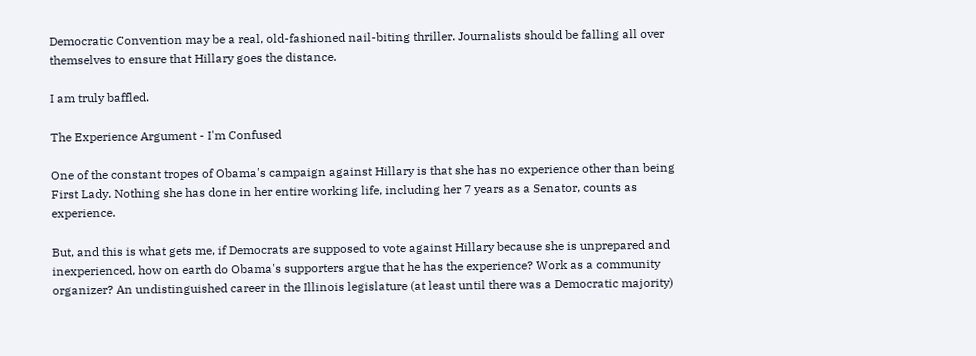Democratic Convention may be a real, old-fashioned nail-biting thriller. Journalists should be falling all over themselves to ensure that Hillary goes the distance.

I am truly baffled.

The Experience Argument - I'm Confused

One of the constant tropes of Obama's campaign against Hillary is that she has no experience other than being First Lady. Nothing she has done in her entire working life, including her 7 years as a Senator, counts as experience.

But, and this is what gets me, if Democrats are supposed to vote against Hillary because she is unprepared and inexperienced, how on earth do Obama's supporters argue that he has the experience? Work as a community organizer? An undistinguished career in the Illinois legislature (at least until there was a Democratic majority)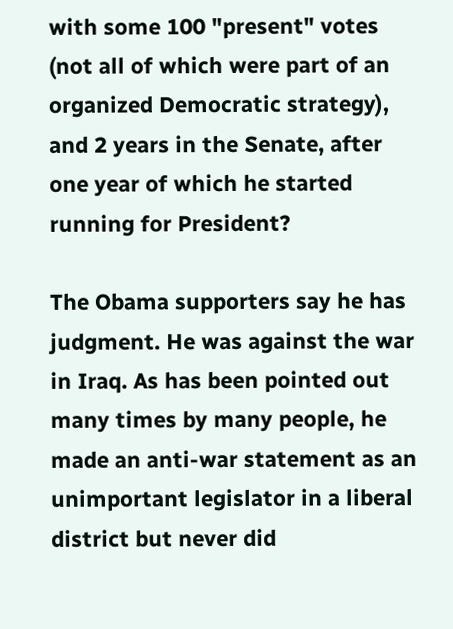with some 100 "present" votes (not all of which were part of an organized Democratic strategy), and 2 years in the Senate, after one year of which he started running for President?

The Obama supporters say he has judgment. He was against the war in Iraq. As has been pointed out many times by many people, he made an anti-war statement as an unimportant legislator in a liberal district but never did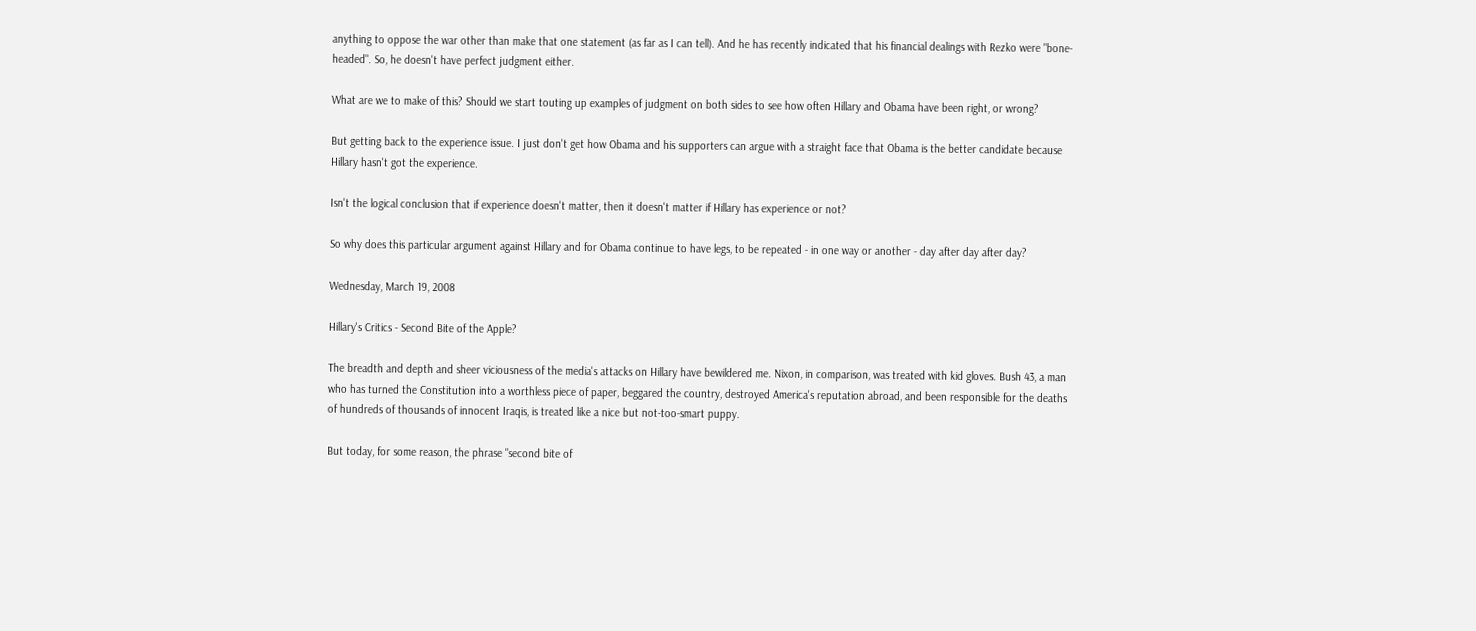anything to oppose the war other than make that one statement (as far as I can tell). And he has recently indicated that his financial dealings with Rezko were "bone-headed". So, he doesn't have perfect judgment either.

What are we to make of this? Should we start touting up examples of judgment on both sides to see how often Hillary and Obama have been right, or wrong?

But getting back to the experience issue. I just don't get how Obama and his supporters can argue with a straight face that Obama is the better candidate because Hillary hasn't got the experience.

Isn't the logical conclusion that if experience doesn't matter, then it doesn't matter if Hillary has experience or not?

So why does this particular argument against Hillary and for Obama continue to have legs, to be repeated - in one way or another - day after day after day?

Wednesday, March 19, 2008

Hillary's Critics - Second Bite of the Apple?

The breadth and depth and sheer viciousness of the media's attacks on Hillary have bewildered me. Nixon, in comparison, was treated with kid gloves. Bush 43, a man who has turned the Constitution into a worthless piece of paper, beggared the country, destroyed America's reputation abroad, and been responsible for the deaths of hundreds of thousands of innocent Iraqis, is treated like a nice but not-too-smart puppy.

But today, for some reason, the phrase "second bite of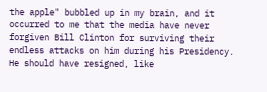the apple" bubbled up in my brain, and it occurred to me that the media have never forgiven Bill Clinton for surviving their endless attacks on him during his Presidency. He should have resigned, like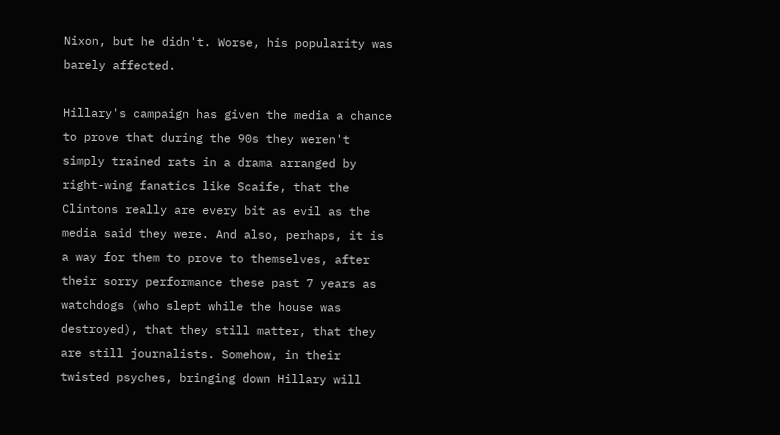Nixon, but he didn't. Worse, his popularity was barely affected.

Hillary's campaign has given the media a chance to prove that during the 90s they weren't simply trained rats in a drama arranged by right-wing fanatics like Scaife, that the Clintons really are every bit as evil as the media said they were. And also, perhaps, it is a way for them to prove to themselves, after their sorry performance these past 7 years as watchdogs (who slept while the house was destroyed), that they still matter, that they are still journalists. Somehow, in their twisted psyches, bringing down Hillary will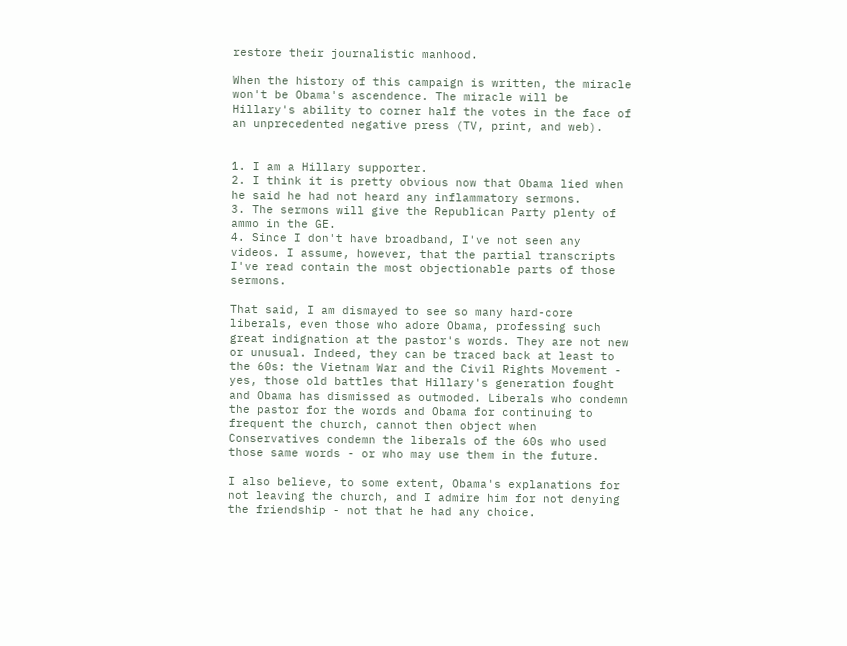restore their journalistic manhood.

When the history of this campaign is written, the miracle won't be Obama's ascendence. The miracle will be Hillary's ability to corner half the votes in the face of an unprecedented negative press (TV, print, and web).


1. I am a Hillary supporter.
2. I think it is pretty obvious now that Obama lied when he said he had not heard any inflammatory sermons.
3. The sermons will give the Republican Party plenty of ammo in the GE.
4. Since I don't have broadband, I've not seen any videos. I assume, however, that the partial transcripts I've read contain the most objectionable parts of those sermons.

That said, I am dismayed to see so many hard-core liberals, even those who adore Obama, professing such great indignation at the pastor's words. They are not new or unusual. Indeed, they can be traced back at least to the 60s: the Vietnam War and the Civil Rights Movement - yes, those old battles that Hillary's generation fought and Obama has dismissed as outmoded. Liberals who condemn the pastor for the words and Obama for continuing to frequent the church, cannot then object when Conservatives condemn the liberals of the 60s who used those same words - or who may use them in the future.

I also believe, to some extent, Obama's explanations for not leaving the church, and I admire him for not denying the friendship - not that he had any choice.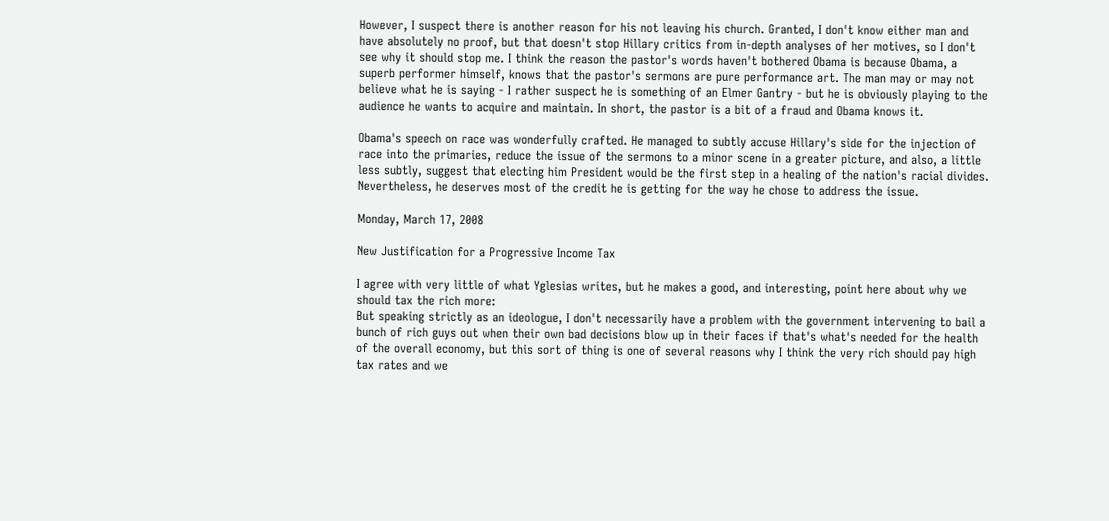However, I suspect there is another reason for his not leaving his church. Granted, I don't know either man and have absolutely no proof, but that doesn't stop Hillary critics from in-depth analyses of her motives, so I don't see why it should stop me. I think the reason the pastor's words haven't bothered Obama is because Obama, a superb performer himself, knows that the pastor's sermons are pure performance art. The man may or may not believe what he is saying - I rather suspect he is something of an Elmer Gantry - but he is obviously playing to the audience he wants to acquire and maintain. In short, the pastor is a bit of a fraud and Obama knows it.

Obama's speech on race was wonderfully crafted. He managed to subtly accuse Hillary's side for the injection of race into the primaries, reduce the issue of the sermons to a minor scene in a greater picture, and also, a little less subtly, suggest that electing him President would be the first step in a healing of the nation's racial divides. Nevertheless, he deserves most of the credit he is getting for the way he chose to address the issue.

Monday, March 17, 2008

New Justification for a Progressive Income Tax

I agree with very little of what Yglesias writes, but he makes a good, and interesting, point here about why we should tax the rich more:
But speaking strictly as an ideologue, I don't necessarily have a problem with the government intervening to bail a bunch of rich guys out when their own bad decisions blow up in their faces if that's what's needed for the health of the overall economy, but this sort of thing is one of several reasons why I think the very rich should pay high tax rates and we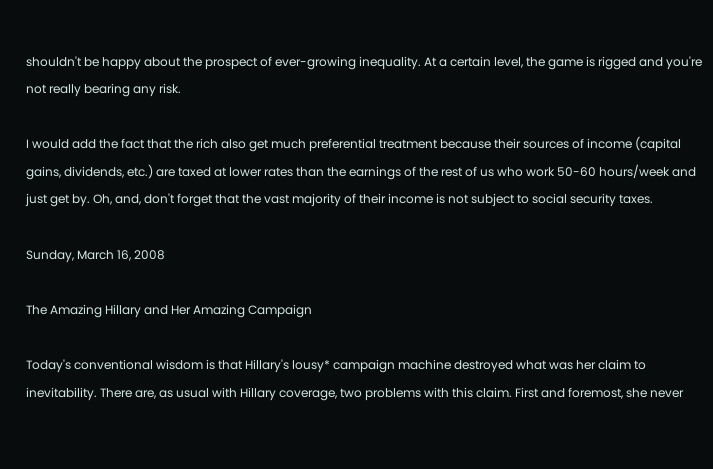shouldn't be happy about the prospect of ever-growing inequality. At a certain level, the game is rigged and you're not really bearing any risk.

I would add the fact that the rich also get much preferential treatment because their sources of income (capital gains, dividends, etc.) are taxed at lower rates than the earnings of the rest of us who work 50-60 hours/week and just get by. Oh, and, don't forget that the vast majority of their income is not subject to social security taxes.

Sunday, March 16, 2008

The Amazing Hillary and Her Amazing Campaign

Today's conventional wisdom is that Hillary's lousy* campaign machine destroyed what was her claim to inevitability. There are, as usual with Hillary coverage, two problems with this claim. First and foremost, she never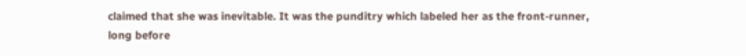claimed that she was inevitable. It was the punditry which labeled her as the front-runner, long before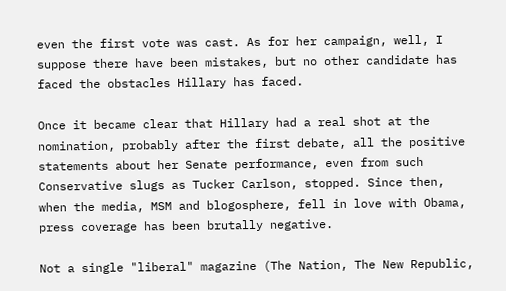even the first vote was cast. As for her campaign, well, I suppose there have been mistakes, but no other candidate has faced the obstacles Hillary has faced.

Once it became clear that Hillary had a real shot at the nomination, probably after the first debate, all the positive statements about her Senate performance, even from such Conservative slugs as Tucker Carlson, stopped. Since then, when the media, MSM and blogosphere, fell in love with Obama, press coverage has been brutally negative.

Not a single "liberal" magazine (The Nation, The New Republic,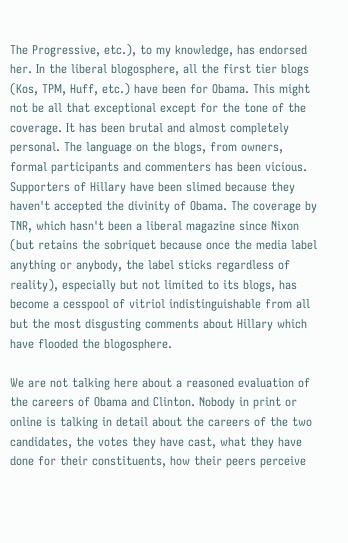The Progressive, etc.), to my knowledge, has endorsed her. In the liberal blogosphere, all the first tier blogs (Kos, TPM, Huff, etc.) have been for Obama. This might not be all that exceptional except for the tone of the coverage. It has been brutal and almost completely personal. The language on the blogs, from owners, formal participants and commenters has been vicious. Supporters of Hillary have been slimed because they haven't accepted the divinity of Obama. The coverage by TNR, which hasn't been a liberal magazine since Nixon (but retains the sobriquet because once the media label anything or anybody, the label sticks regardless of reality), especially but not limited to its blogs, has become a cesspool of vitriol indistinguishable from all but the most disgusting comments about Hillary which have flooded the blogosphere.

We are not talking here about a reasoned evaluation of the careers of Obama and Clinton. Nobody in print or online is talking in detail about the careers of the two candidates, the votes they have cast, what they have done for their constituents, how their peers perceive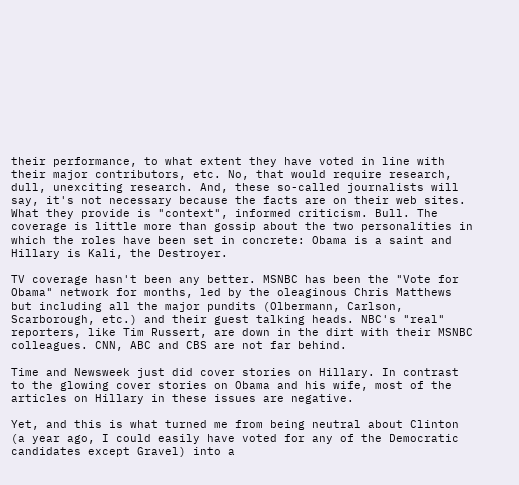their performance, to what extent they have voted in line with their major contributors, etc. No, that would require research, dull, unexciting research. And, these so-called journalists will say, it's not necessary because the facts are on their web sites. What they provide is "context", informed criticism. Bull. The coverage is little more than gossip about the two personalities in which the roles have been set in concrete: Obama is a saint and Hillary is Kali, the Destroyer.

TV coverage hasn't been any better. MSNBC has been the "Vote for Obama" network for months, led by the oleaginous Chris Matthews but including all the major pundits (Olbermann, Carlson, Scarborough, etc.) and their guest talking heads. NBC's "real" reporters, like Tim Russert, are down in the dirt with their MSNBC colleagues. CNN, ABC and CBS are not far behind.

Time and Newsweek just did cover stories on Hillary. In contrast to the glowing cover stories on Obama and his wife, most of the articles on Hillary in these issues are negative.

Yet, and this is what turned me from being neutral about Clinton (a year ago, I could easily have voted for any of the Democratic candidates except Gravel) into a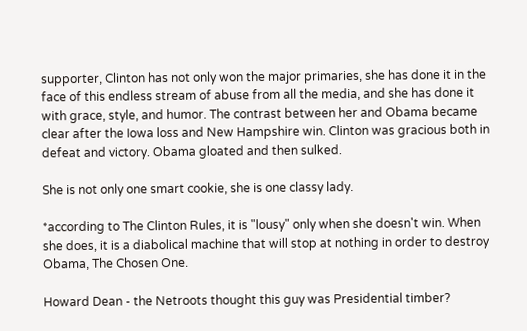supporter, Clinton has not only won the major primaries, she has done it in the face of this endless stream of abuse from all the media, and she has done it with grace, style, and humor. The contrast between her and Obama became clear after the Iowa loss and New Hampshire win. Clinton was gracious both in defeat and victory. Obama gloated and then sulked.

She is not only one smart cookie, she is one classy lady.

*according to The Clinton Rules, it is "lousy" only when she doesn't win. When she does, it is a diabolical machine that will stop at nothing in order to destroy Obama, The Chosen One.

Howard Dean - the Netroots thought this guy was Presidential timber?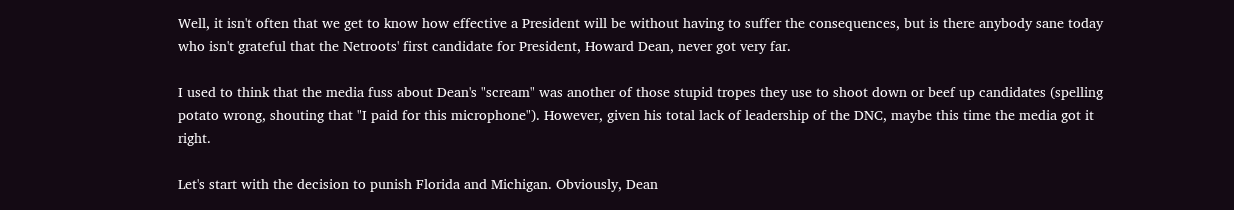Well, it isn't often that we get to know how effective a President will be without having to suffer the consequences, but is there anybody sane today who isn't grateful that the Netroots' first candidate for President, Howard Dean, never got very far.

I used to think that the media fuss about Dean's "scream" was another of those stupid tropes they use to shoot down or beef up candidates (spelling potato wrong, shouting that "I paid for this microphone"). However, given his total lack of leadership of the DNC, maybe this time the media got it right.

Let's start with the decision to punish Florida and Michigan. Obviously, Dean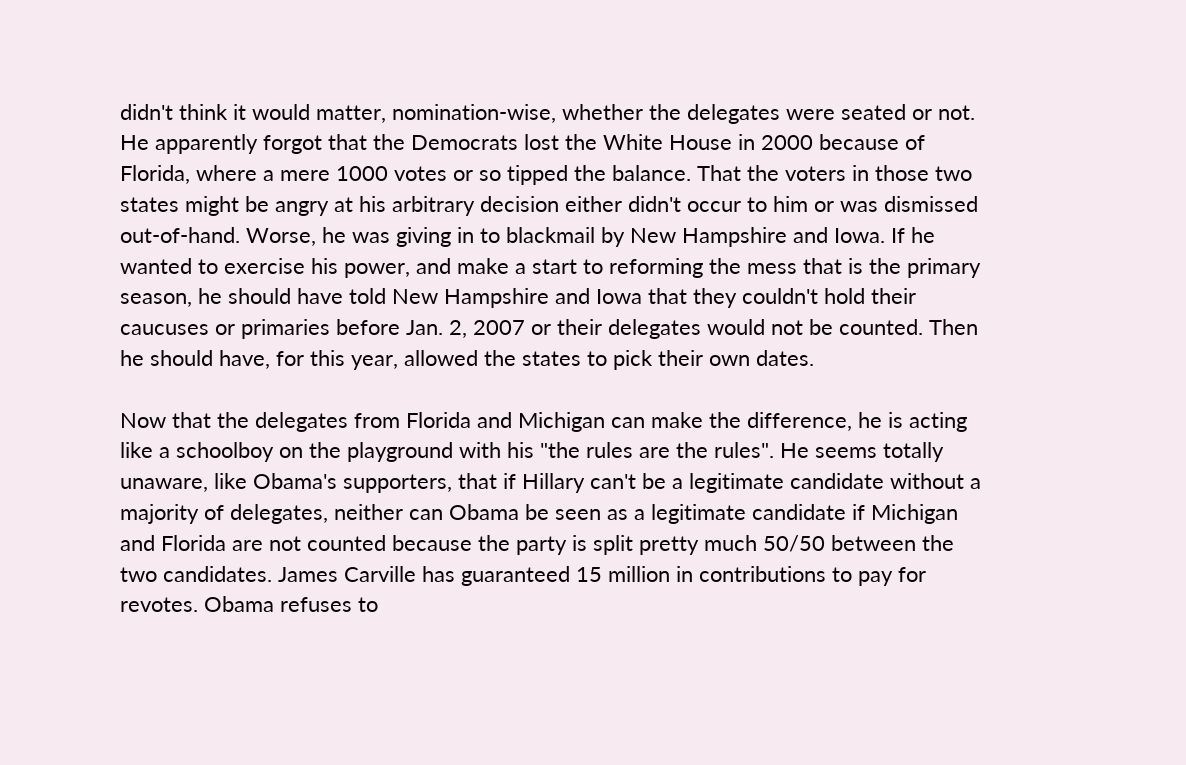didn't think it would matter, nomination-wise, whether the delegates were seated or not. He apparently forgot that the Democrats lost the White House in 2000 because of Florida, where a mere 1000 votes or so tipped the balance. That the voters in those two states might be angry at his arbitrary decision either didn't occur to him or was dismissed out-of-hand. Worse, he was giving in to blackmail by New Hampshire and Iowa. If he wanted to exercise his power, and make a start to reforming the mess that is the primary season, he should have told New Hampshire and Iowa that they couldn't hold their caucuses or primaries before Jan. 2, 2007 or their delegates would not be counted. Then he should have, for this year, allowed the states to pick their own dates.

Now that the delegates from Florida and Michigan can make the difference, he is acting like a schoolboy on the playground with his "the rules are the rules". He seems totally unaware, like Obama's supporters, that if Hillary can't be a legitimate candidate without a majority of delegates, neither can Obama be seen as a legitimate candidate if Michigan and Florida are not counted because the party is split pretty much 50/50 between the two candidates. James Carville has guaranteed 15 million in contributions to pay for revotes. Obama refuses to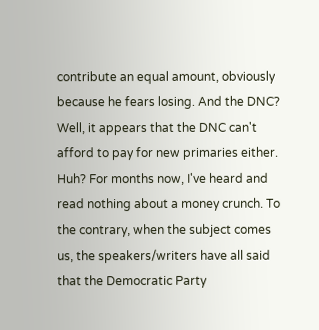contribute an equal amount, obviously because he fears losing. And the DNC? Well, it appears that the DNC can't afford to pay for new primaries either. Huh? For months now, I've heard and read nothing about a money crunch. To the contrary, when the subject comes us, the speakers/writers have all said that the Democratic Party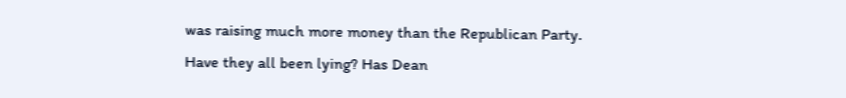was raising much more money than the Republican Party. Have they all been lying? Has Dean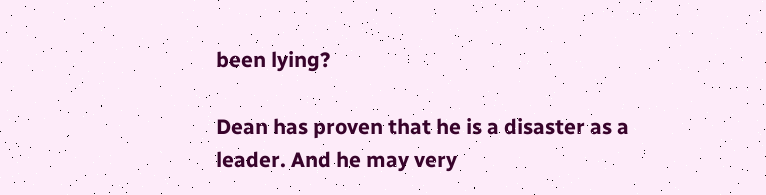been lying?

Dean has proven that he is a disaster as a leader. And he may very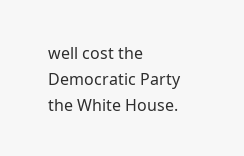well cost the Democratic Party the White House.